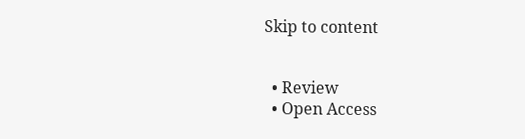Skip to content


  • Review
  • Open Access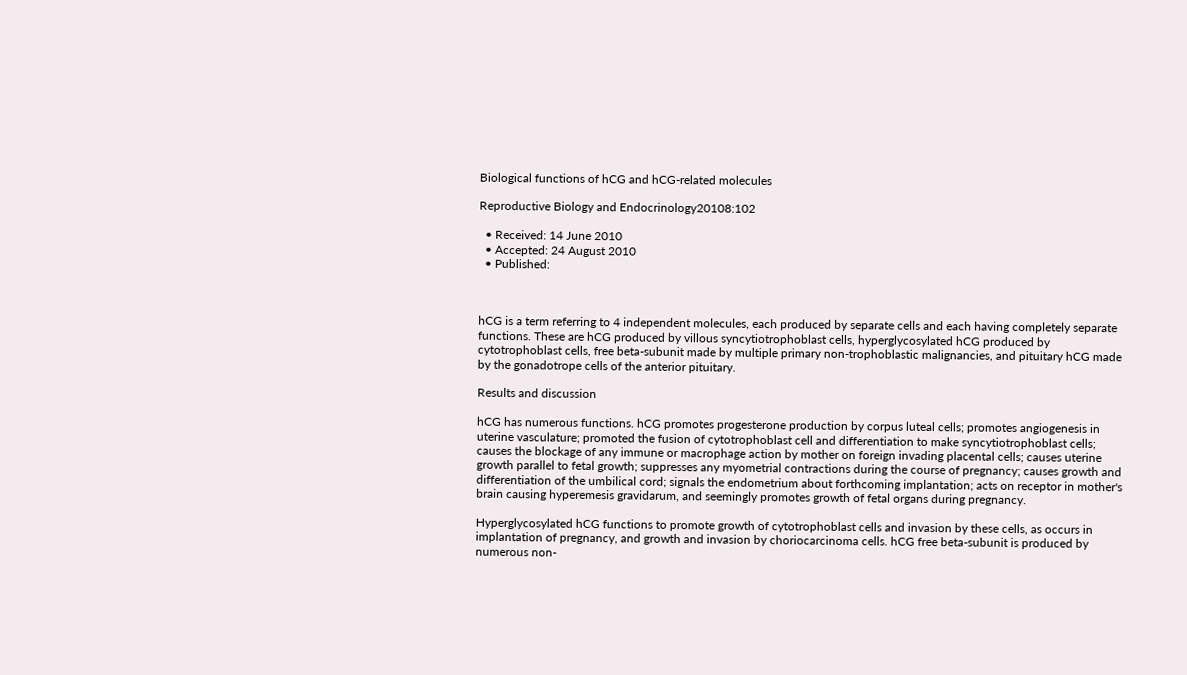Biological functions of hCG and hCG-related molecules

Reproductive Biology and Endocrinology20108:102

  • Received: 14 June 2010
  • Accepted: 24 August 2010
  • Published:



hCG is a term referring to 4 independent molecules, each produced by separate cells and each having completely separate functions. These are hCG produced by villous syncytiotrophoblast cells, hyperglycosylated hCG produced by cytotrophoblast cells, free beta-subunit made by multiple primary non-trophoblastic malignancies, and pituitary hCG made by the gonadotrope cells of the anterior pituitary.

Results and discussion

hCG has numerous functions. hCG promotes progesterone production by corpus luteal cells; promotes angiogenesis in uterine vasculature; promoted the fusion of cytotrophoblast cell and differentiation to make syncytiotrophoblast cells; causes the blockage of any immune or macrophage action by mother on foreign invading placental cells; causes uterine growth parallel to fetal growth; suppresses any myometrial contractions during the course of pregnancy; causes growth and differentiation of the umbilical cord; signals the endometrium about forthcoming implantation; acts on receptor in mother's brain causing hyperemesis gravidarum, and seemingly promotes growth of fetal organs during pregnancy.

Hyperglycosylated hCG functions to promote growth of cytotrophoblast cells and invasion by these cells, as occurs in implantation of pregnancy, and growth and invasion by choriocarcinoma cells. hCG free beta-subunit is produced by numerous non-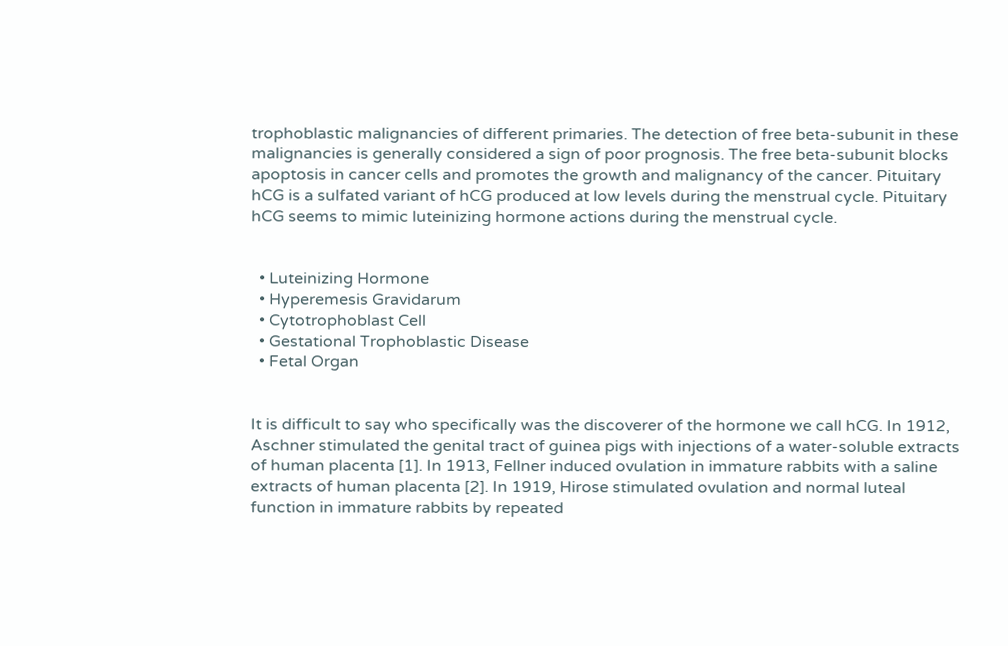trophoblastic malignancies of different primaries. The detection of free beta-subunit in these malignancies is generally considered a sign of poor prognosis. The free beta-subunit blocks apoptosis in cancer cells and promotes the growth and malignancy of the cancer. Pituitary hCG is a sulfated variant of hCG produced at low levels during the menstrual cycle. Pituitary hCG seems to mimic luteinizing hormone actions during the menstrual cycle.


  • Luteinizing Hormone
  • Hyperemesis Gravidarum
  • Cytotrophoblast Cell
  • Gestational Trophoblastic Disease
  • Fetal Organ


It is difficult to say who specifically was the discoverer of the hormone we call hCG. In 1912, Aschner stimulated the genital tract of guinea pigs with injections of a water-soluble extracts of human placenta [1]. In 1913, Fellner induced ovulation in immature rabbits with a saline extracts of human placenta [2]. In 1919, Hirose stimulated ovulation and normal luteal function in immature rabbits by repeated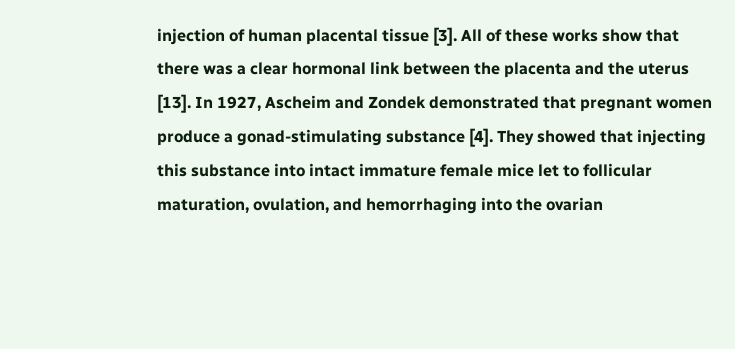injection of human placental tissue [3]. All of these works show that there was a clear hormonal link between the placenta and the uterus [13]. In 1927, Ascheim and Zondek demonstrated that pregnant women produce a gonad-stimulating substance [4]. They showed that injecting this substance into intact immature female mice let to follicular maturation, ovulation, and hemorrhaging into the ovarian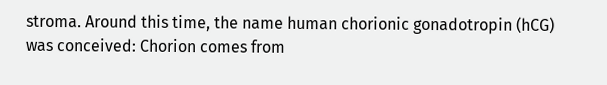stroma. Around this time, the name human chorionic gonadotropin (hCG) was conceived: Chorion comes from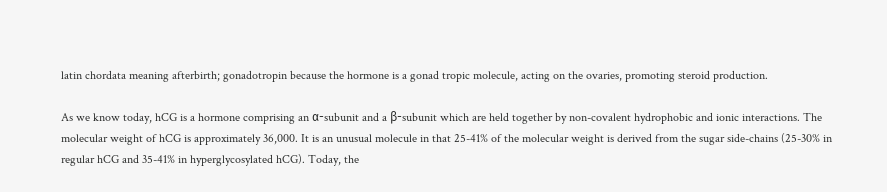latin chordata meaning afterbirth; gonadotropin because the hormone is a gonad tropic molecule, acting on the ovaries, promoting steroid production.

As we know today, hCG is a hormone comprising an α-subunit and a β-subunit which are held together by non-covalent hydrophobic and ionic interactions. The molecular weight of hCG is approximately 36,000. It is an unusual molecule in that 25-41% of the molecular weight is derived from the sugar side-chains (25-30% in regular hCG and 35-41% in hyperglycosylated hCG). Today, the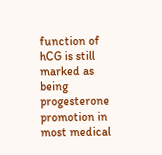function of hCG is still marked as being progesterone promotion in most medical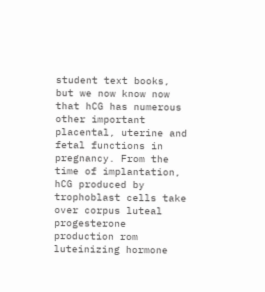student text books, but we now know now that hCG has numerous other important placental, uterine and fetal functions in pregnancy. From the time of implantation, hCG produced by trophoblast cells take over corpus luteal progesterone production rom luteinizing hormone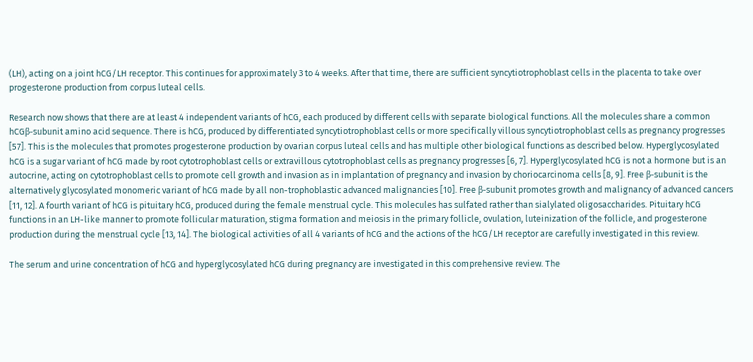(LH), acting on a joint hCG/LH receptor. This continues for approximately 3 to 4 weeks. After that time, there are sufficient syncytiotrophoblast cells in the placenta to take over progesterone production from corpus luteal cells.

Research now shows that there are at least 4 independent variants of hCG, each produced by different cells with separate biological functions. All the molecules share a common hCGβ-subunit amino acid sequence. There is hCG, produced by differentiated syncytiotrophoblast cells or more specifically villous syncytiotrophoblast cells as pregnancy progresses [57]. This is the molecules that promotes progesterone production by ovarian corpus luteal cells and has multiple other biological functions as described below. Hyperglycosylated hCG is a sugar variant of hCG made by root cytotrophoblast cells or extravillous cytotrophoblast cells as pregnancy progresses [6, 7]. Hyperglycosylated hCG is not a hormone but is an autocrine, acting on cytotrophoblast cells to promote cell growth and invasion as in implantation of pregnancy and invasion by choriocarcinoma cells [8, 9]. Free β-subunit is the alternatively glycosylated monomeric variant of hCG made by all non-trophoblastic advanced malignancies [10]. Free β-subunit promotes growth and malignancy of advanced cancers [11, 12]. A fourth variant of hCG is pituitary hCG, produced during the female menstrual cycle. This molecules has sulfated rather than sialylated oligosaccharides. Pituitary hCG functions in an LH-like manner to promote follicular maturation, stigma formation and meiosis in the primary follicle, ovulation, luteinization of the follicle, and progesterone production during the menstrual cycle [13, 14]. The biological activities of all 4 variants of hCG and the actions of the hCG/LH receptor are carefully investigated in this review.

The serum and urine concentration of hCG and hyperglycosylated hCG during pregnancy are investigated in this comprehensive review. The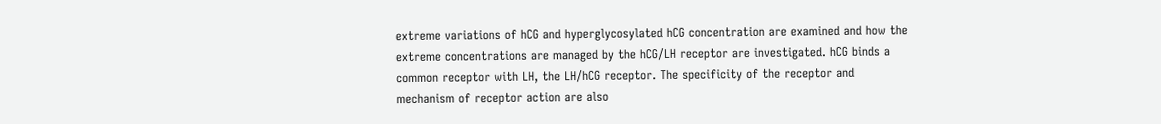extreme variations of hCG and hyperglycosylated hCG concentration are examined and how the extreme concentrations are managed by the hCG/LH receptor are investigated. hCG binds a common receptor with LH, the LH/hCG receptor. The specificity of the receptor and mechanism of receptor action are also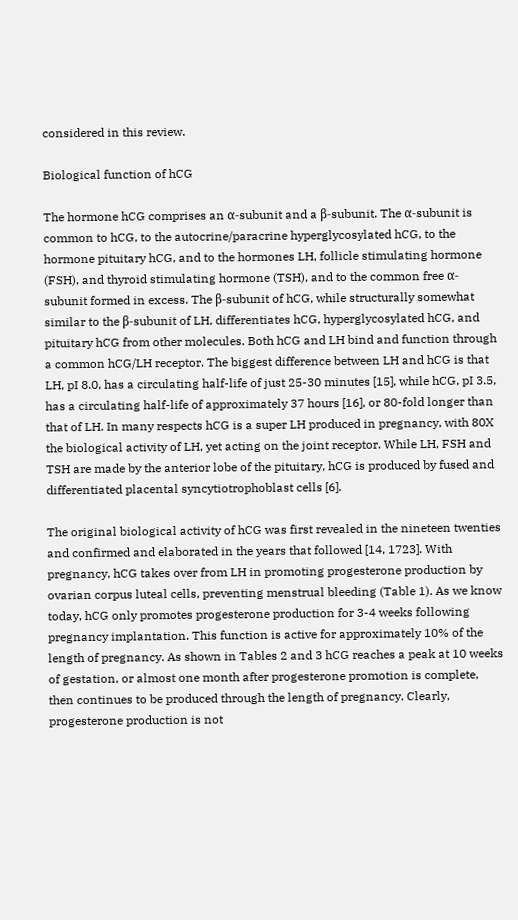considered in this review.

Biological function of hCG

The hormone hCG comprises an α-subunit and a β-subunit. The α-subunit is common to hCG, to the autocrine/paracrine hyperglycosylated hCG, to the hormone pituitary hCG, and to the hormones LH, follicle stimulating hormone (FSH), and thyroid stimulating hormone (TSH), and to the common free α-subunit formed in excess. The β-subunit of hCG, while structurally somewhat similar to the β-subunit of LH, differentiates hCG, hyperglycosylated hCG, and pituitary hCG from other molecules. Both hCG and LH bind and function through a common hCG/LH receptor. The biggest difference between LH and hCG is that LH, pI 8.0, has a circulating half-life of just 25-30 minutes [15], while hCG, pI 3.5, has a circulating half-life of approximately 37 hours [16], or 80-fold longer than that of LH. In many respects hCG is a super LH produced in pregnancy, with 80X the biological activity of LH, yet acting on the joint receptor. While LH, FSH and TSH are made by the anterior lobe of the pituitary, hCG is produced by fused and differentiated placental syncytiotrophoblast cells [6].

The original biological activity of hCG was first revealed in the nineteen twenties and confirmed and elaborated in the years that followed [14, 1723]. With pregnancy, hCG takes over from LH in promoting progesterone production by ovarian corpus luteal cells, preventing menstrual bleeding (Table 1). As we know today, hCG only promotes progesterone production for 3-4 weeks following pregnancy implantation. This function is active for approximately 10% of the length of pregnancy. As shown in Tables 2 and 3 hCG reaches a peak at 10 weeks of gestation, or almost one month after progesterone promotion is complete, then continues to be produced through the length of pregnancy. Clearly, progesterone production is not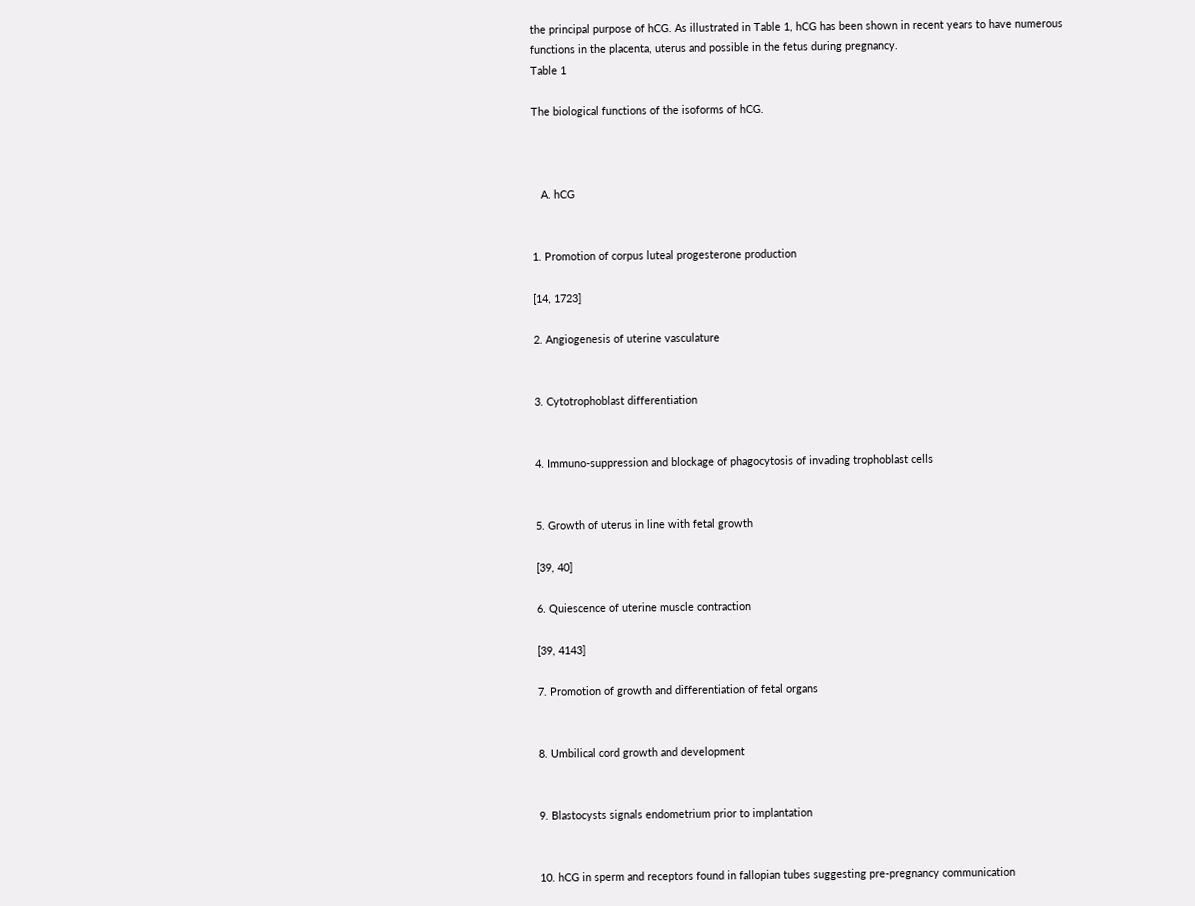the principal purpose of hCG. As illustrated in Table 1, hCG has been shown in recent years to have numerous functions in the placenta, uterus and possible in the fetus during pregnancy.
Table 1

The biological functions of the isoforms of hCG.



   A. hCG


1. Promotion of corpus luteal progesterone production

[14, 1723]

2. Angiogenesis of uterine vasculature


3. Cytotrophoblast differentiation


4. Immuno-suppression and blockage of phagocytosis of invading trophoblast cells


5. Growth of uterus in line with fetal growth

[39, 40]

6. Quiescence of uterine muscle contraction

[39, 4143]

7. Promotion of growth and differentiation of fetal organs


8. Umbilical cord growth and development


9. Blastocysts signals endometrium prior to implantation


10. hCG in sperm and receptors found in fallopian tubes suggesting pre-pregnancy communication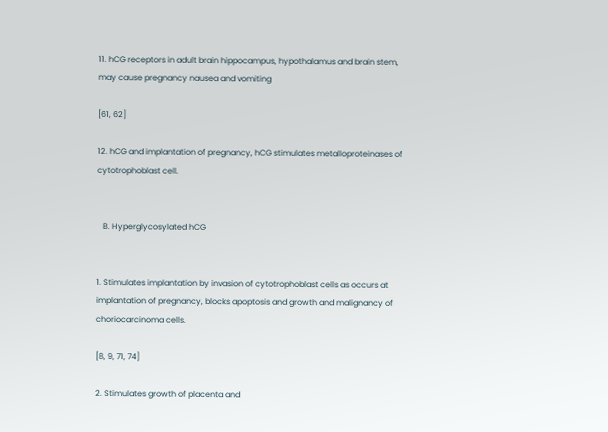11. hCG receptors in adult brain hippocampus, hypothalamus and brain stem, may cause pregnancy nausea and vomiting

[61, 62]

12. hCG and implantation of pregnancy, hCG stimulates metalloproteinases of cytotrophoblast cell.


   B. Hyperglycosylated hCG


1. Stimulates implantation by invasion of cytotrophoblast cells as occurs at implantation of pregnancy, blocks apoptosis and growth and malignancy of choriocarcinoma cells.

[8, 9, 71, 74]

2. Stimulates growth of placenta and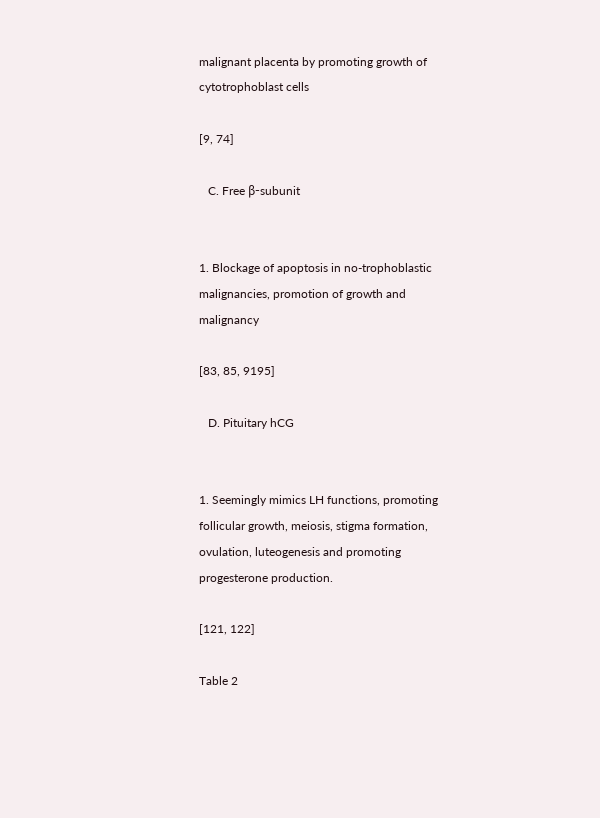malignant placenta by promoting growth of cytotrophoblast cells

[9, 74]

   C. Free β-subunit


1. Blockage of apoptosis in no-trophoblastic malignancies, promotion of growth and malignancy

[83, 85, 9195]

   D. Pituitary hCG


1. Seemingly mimics LH functions, promoting follicular growth, meiosis, stigma formation, ovulation, luteogenesis and promoting progesterone production.

[121, 122]

Table 2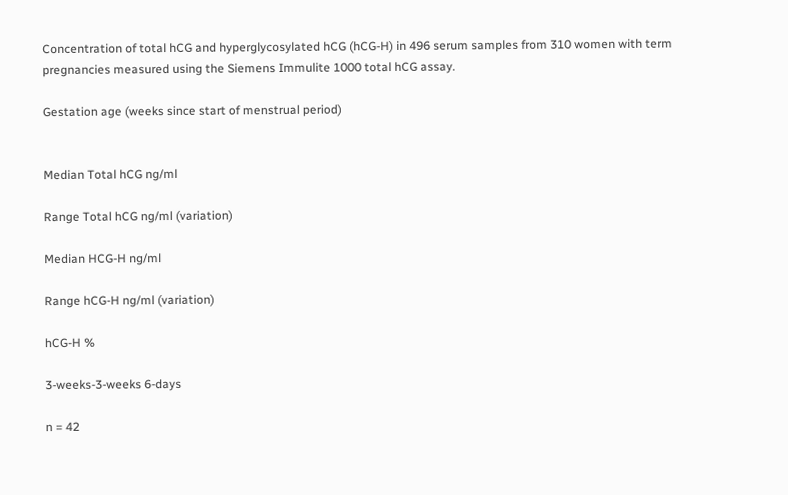Concentration of total hCG and hyperglycosylated hCG (hCG-H) in 496 serum samples from 310 women with term pregnancies measured using the Siemens Immulite 1000 total hCG assay.

Gestation age (weeks since start of menstrual period)


Median Total hCG ng/ml

Range Total hCG ng/ml (variation)

Median HCG-H ng/ml

Range hCG-H ng/ml (variation)

hCG-H %

3-weeks-3-weeks 6-days

n = 42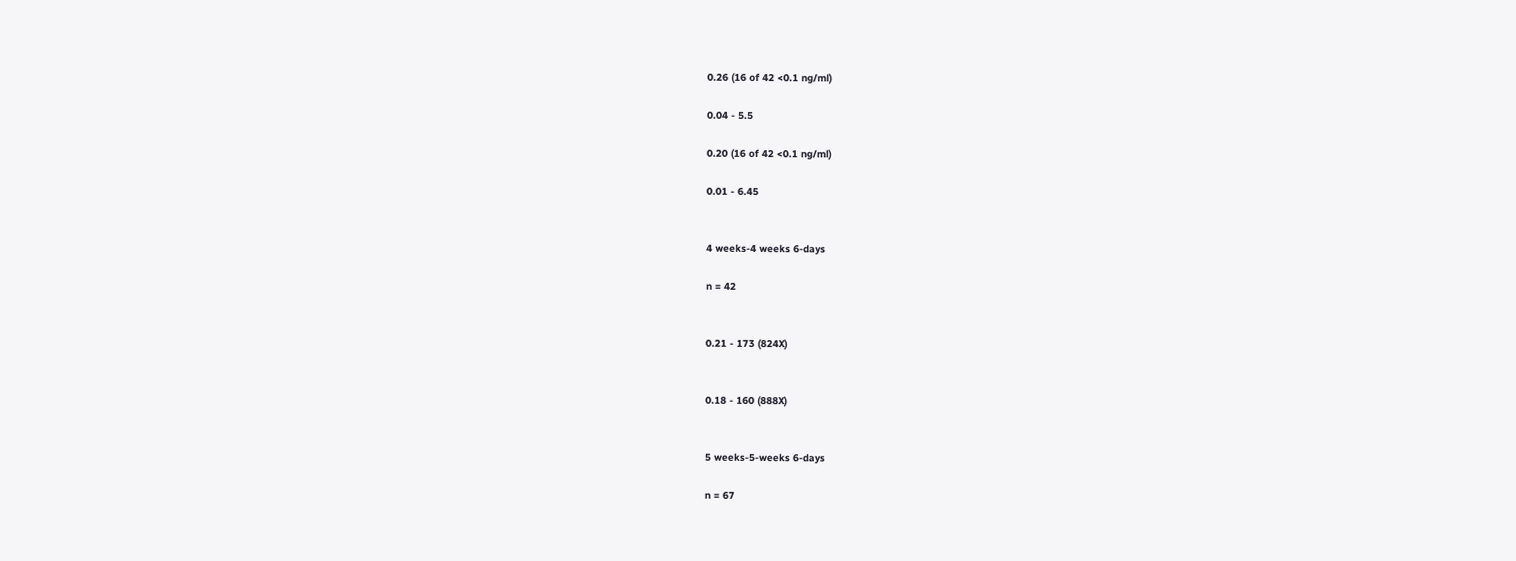0.26 (16 of 42 <0.1 ng/ml)

0.04 - 5.5

0.20 (16 of 42 <0.1 ng/ml)

0.01 - 6.45


4 weeks-4 weeks 6-days

n = 42


0.21 - 173 (824X)


0.18 - 160 (888X)


5 weeks-5-weeks 6-days

n = 67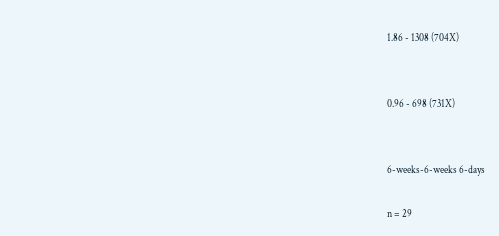1.86 - 1308 (704X)


0.96 - 698 (731X)


6-weeks-6-weeks 6-days

n = 29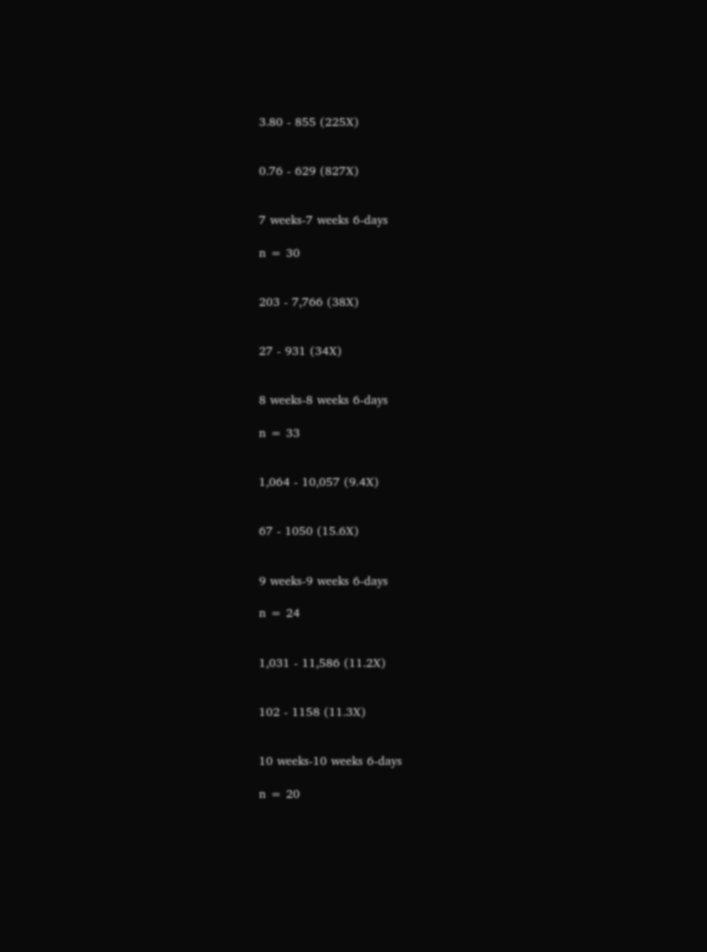3.80 - 855 (225X)


0.76 - 629 (827X)


7 weeks-7 weeks 6-days

n = 30


203 - 7,766 (38X)


27 - 931 (34X)


8 weeks-8 weeks 6-days

n = 33


1,064 - 10,057 (9.4X)


67 - 1050 (15.6X)


9 weeks-9 weeks 6-days

n = 24


1,031 - 11,586 (11.2X)


102 - 1158 (11.3X)


10 weeks-10 weeks 6-days

n = 20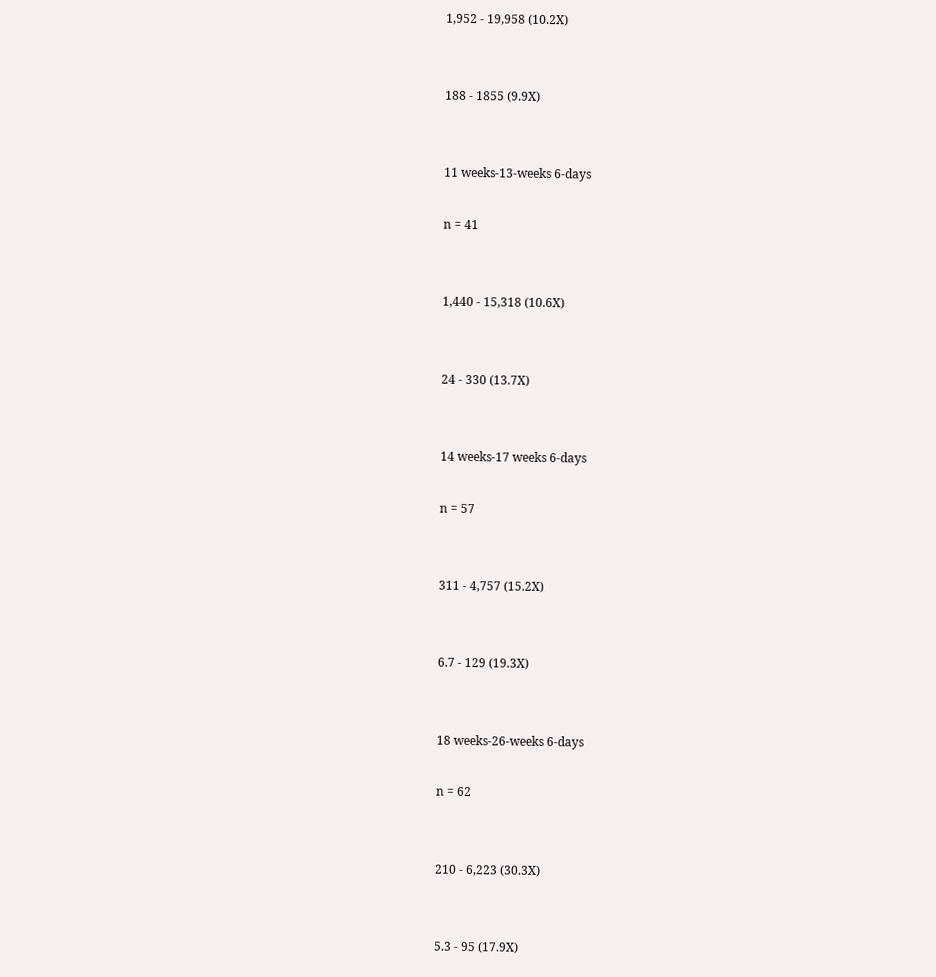1,952 - 19,958 (10.2X)


188 - 1855 (9.9X)


11 weeks-13-weeks 6-days

n = 41


1,440 - 15,318 (10.6X)


24 - 330 (13.7X)


14 weeks-17 weeks 6-days

n = 57


311 - 4,757 (15.2X)


6.7 - 129 (19.3X)


18 weeks-26-weeks 6-days

n = 62


210 - 6,223 (30.3X)


5.3 - 95 (17.9X)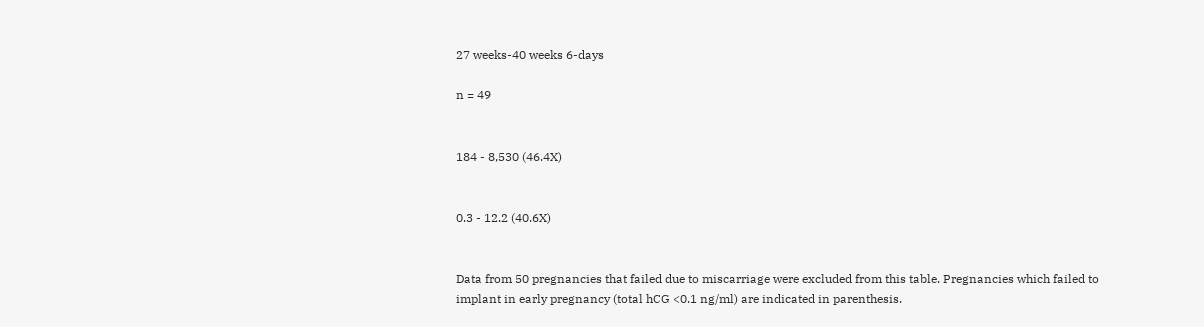27 weeks-40 weeks 6-days

n = 49


184 - 8,530 (46.4X)


0.3 - 12.2 (40.6X)


Data from 50 pregnancies that failed due to miscarriage were excluded from this table. Pregnancies which failed to implant in early pregnancy (total hCG <0.1 ng/ml) are indicated in parenthesis.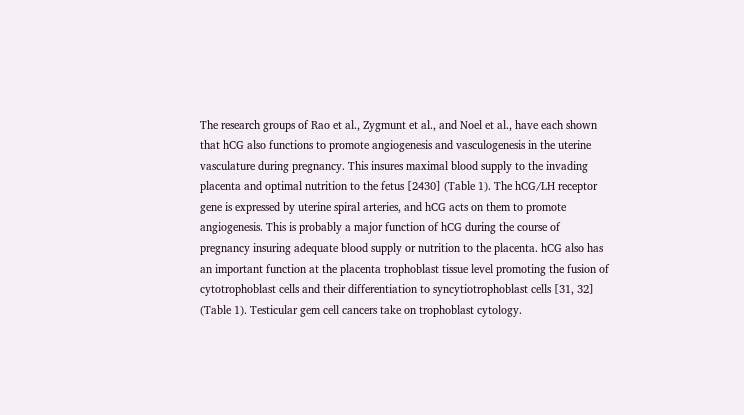The research groups of Rao et al., Zygmunt et al., and Noel et al., have each shown that hCG also functions to promote angiogenesis and vasculogenesis in the uterine vasculature during pregnancy. This insures maximal blood supply to the invading placenta and optimal nutrition to the fetus [2430] (Table 1). The hCG/LH receptor gene is expressed by uterine spiral arteries, and hCG acts on them to promote angiogenesis. This is probably a major function of hCG during the course of pregnancy insuring adequate blood supply or nutrition to the placenta. hCG also has an important function at the placenta trophoblast tissue level promoting the fusion of cytotrophoblast cells and their differentiation to syncytiotrophoblast cells [31, 32] (Table 1). Testicular gem cell cancers take on trophoblast cytology.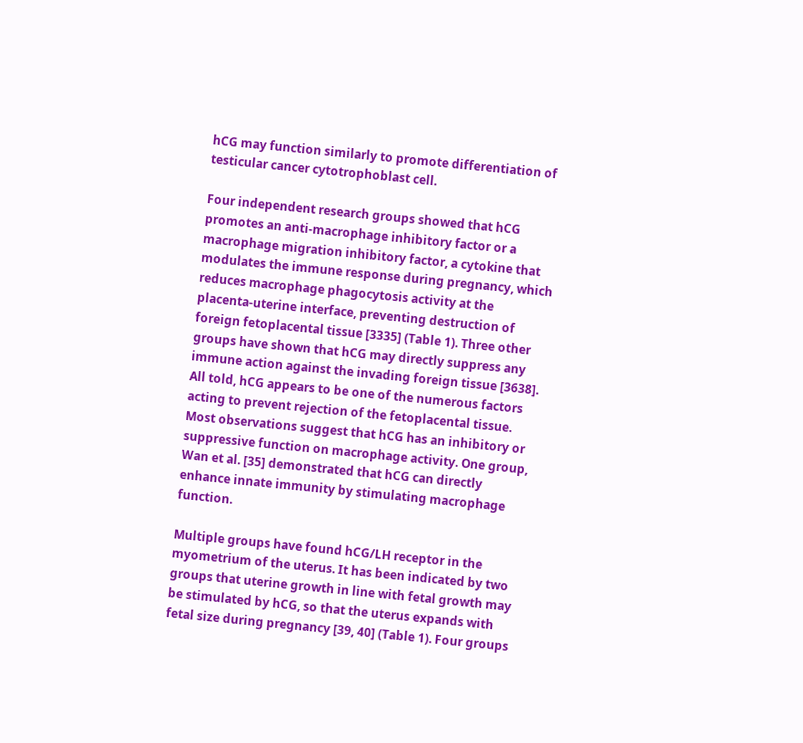hCG may function similarly to promote differentiation of testicular cancer cytotrophoblast cell.

Four independent research groups showed that hCG promotes an anti-macrophage inhibitory factor or a macrophage migration inhibitory factor, a cytokine that modulates the immune response during pregnancy, which reduces macrophage phagocytosis activity at the placenta-uterine interface, preventing destruction of foreign fetoplacental tissue [3335] (Table 1). Three other groups have shown that hCG may directly suppress any immune action against the invading foreign tissue [3638]. All told, hCG appears to be one of the numerous factors acting to prevent rejection of the fetoplacental tissue. Most observations suggest that hCG has an inhibitory or suppressive function on macrophage activity. One group, Wan et al. [35] demonstrated that hCG can directly enhance innate immunity by stimulating macrophage function.

Multiple groups have found hCG/LH receptor in the myometrium of the uterus. It has been indicated by two groups that uterine growth in line with fetal growth may be stimulated by hCG, so that the uterus expands with fetal size during pregnancy [39, 40] (Table 1). Four groups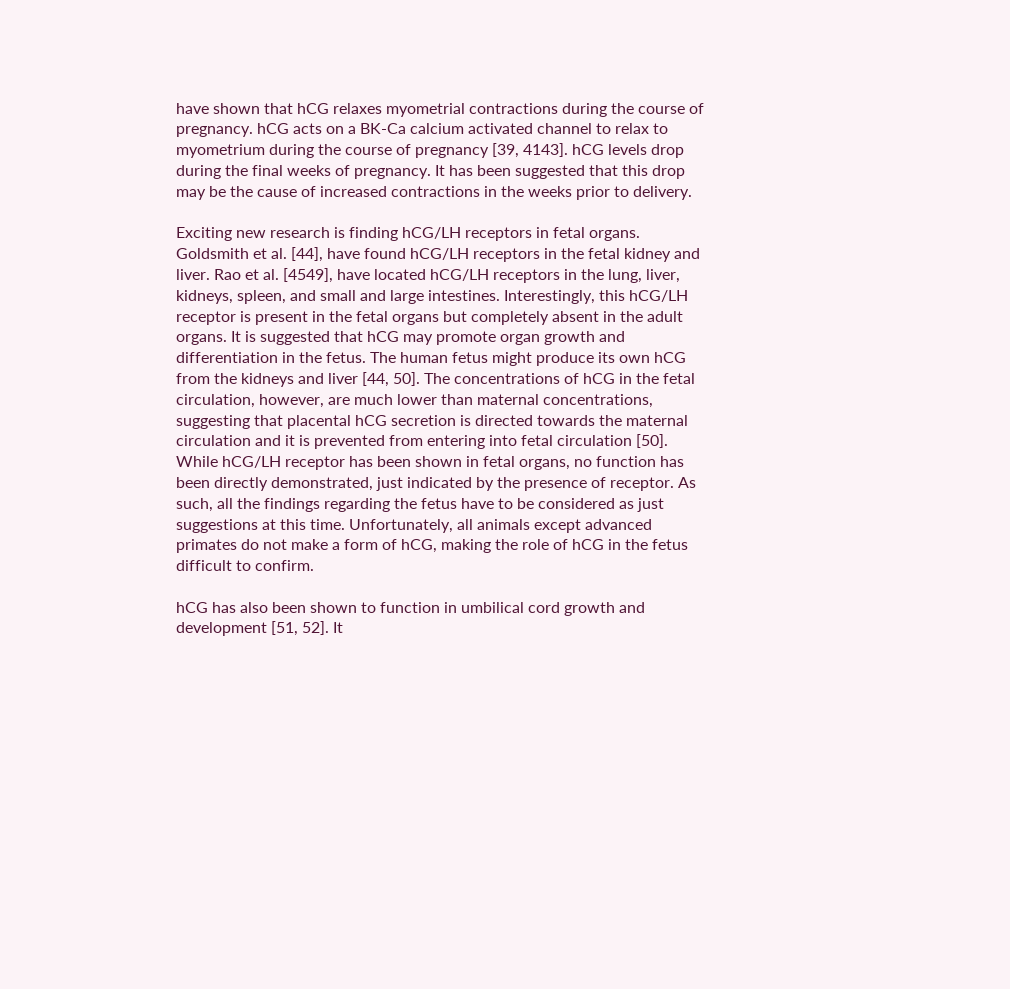have shown that hCG relaxes myometrial contractions during the course of pregnancy. hCG acts on a BK-Ca calcium activated channel to relax to myometrium during the course of pregnancy [39, 4143]. hCG levels drop during the final weeks of pregnancy. It has been suggested that this drop may be the cause of increased contractions in the weeks prior to delivery.

Exciting new research is finding hCG/LH receptors in fetal organs. Goldsmith et al. [44], have found hCG/LH receptors in the fetal kidney and liver. Rao et al. [4549], have located hCG/LH receptors in the lung, liver, kidneys, spleen, and small and large intestines. Interestingly, this hCG/LH receptor is present in the fetal organs but completely absent in the adult organs. It is suggested that hCG may promote organ growth and differentiation in the fetus. The human fetus might produce its own hCG from the kidneys and liver [44, 50]. The concentrations of hCG in the fetal circulation, however, are much lower than maternal concentrations, suggesting that placental hCG secretion is directed towards the maternal circulation and it is prevented from entering into fetal circulation [50]. While hCG/LH receptor has been shown in fetal organs, no function has been directly demonstrated, just indicated by the presence of receptor. As such, all the findings regarding the fetus have to be considered as just suggestions at this time. Unfortunately, all animals except advanced primates do not make a form of hCG, making the role of hCG in the fetus difficult to confirm.

hCG has also been shown to function in umbilical cord growth and development [51, 52]. It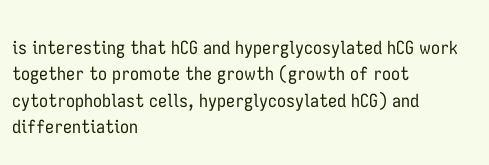is interesting that hCG and hyperglycosylated hCG work together to promote the growth (growth of root cytotrophoblast cells, hyperglycosylated hCG) and differentiation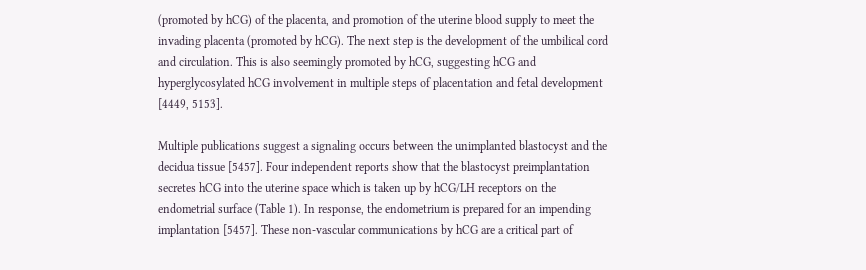(promoted by hCG) of the placenta, and promotion of the uterine blood supply to meet the invading placenta (promoted by hCG). The next step is the development of the umbilical cord and circulation. This is also seemingly promoted by hCG, suggesting hCG and hyperglycosylated hCG involvement in multiple steps of placentation and fetal development [4449, 5153].

Multiple publications suggest a signaling occurs between the unimplanted blastocyst and the decidua tissue [5457]. Four independent reports show that the blastocyst preimplantation secretes hCG into the uterine space which is taken up by hCG/LH receptors on the endometrial surface (Table 1). In response, the endometrium is prepared for an impending implantation [5457]. These non-vascular communications by hCG are a critical part of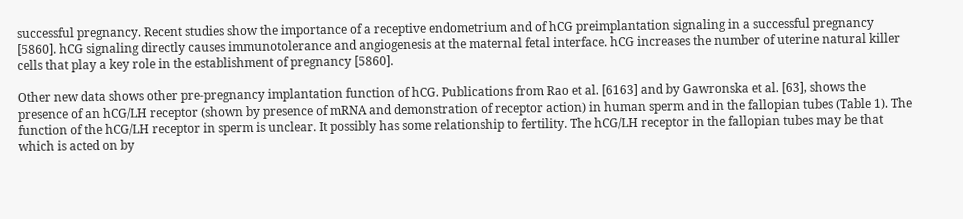successful pregnancy. Recent studies show the importance of a receptive endometrium and of hCG preimplantation signaling in a successful pregnancy [5860]. hCG signaling directly causes immunotolerance and angiogenesis at the maternal fetal interface. hCG increases the number of uterine natural killer cells that play a key role in the establishment of pregnancy [5860].

Other new data shows other pre-pregnancy implantation function of hCG. Publications from Rao et al. [6163] and by Gawronska et al. [63], shows the presence of an hCG/LH receptor (shown by presence of mRNA and demonstration of receptor action) in human sperm and in the fallopian tubes (Table 1). The function of the hCG/LH receptor in sperm is unclear. It possibly has some relationship to fertility. The hCG/LH receptor in the fallopian tubes may be that which is acted on by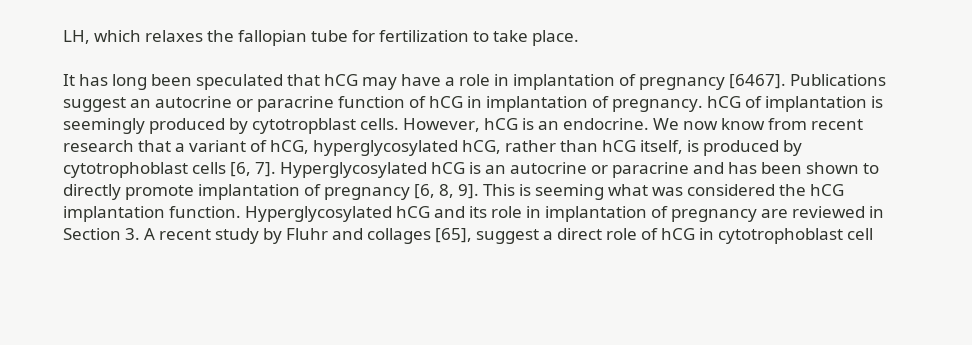LH, which relaxes the fallopian tube for fertilization to take place.

It has long been speculated that hCG may have a role in implantation of pregnancy [6467]. Publications suggest an autocrine or paracrine function of hCG in implantation of pregnancy. hCG of implantation is seemingly produced by cytotropblast cells. However, hCG is an endocrine. We now know from recent research that a variant of hCG, hyperglycosylated hCG, rather than hCG itself, is produced by cytotrophoblast cells [6, 7]. Hyperglycosylated hCG is an autocrine or paracrine and has been shown to directly promote implantation of pregnancy [6, 8, 9]. This is seeming what was considered the hCG implantation function. Hyperglycosylated hCG and its role in implantation of pregnancy are reviewed in Section 3. A recent study by Fluhr and collages [65], suggest a direct role of hCG in cytotrophoblast cell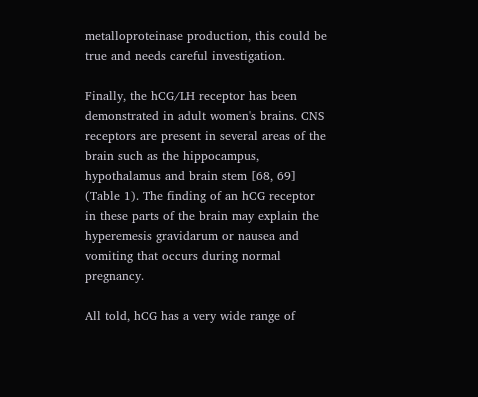metalloproteinase production, this could be true and needs careful investigation.

Finally, the hCG/LH receptor has been demonstrated in adult women's brains. CNS receptors are present in several areas of the brain such as the hippocampus, hypothalamus and brain stem [68, 69] (Table 1). The finding of an hCG receptor in these parts of the brain may explain the hyperemesis gravidarum or nausea and vomiting that occurs during normal pregnancy.

All told, hCG has a very wide range of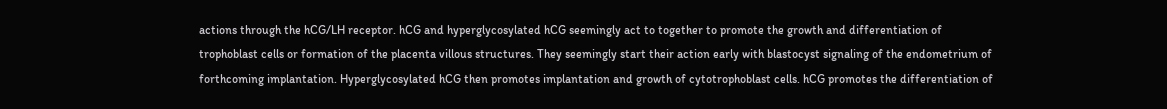actions through the hCG/LH receptor. hCG and hyperglycosylated hCG seemingly act to together to promote the growth and differentiation of trophoblast cells or formation of the placenta villous structures. They seemingly start their action early with blastocyst signaling of the endometrium of forthcoming implantation. Hyperglycosylated hCG then promotes implantation and growth of cytotrophoblast cells. hCG promotes the differentiation of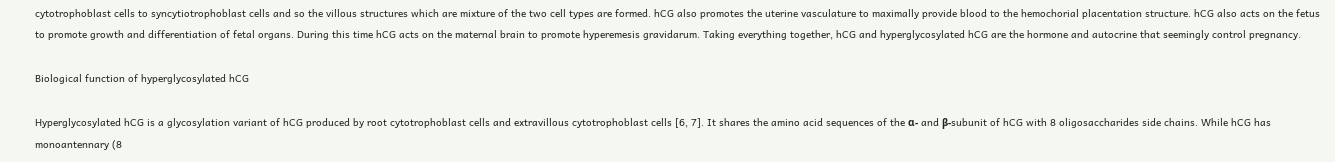cytotrophoblast cells to syncytiotrophoblast cells and so the villous structures which are mixture of the two cell types are formed. hCG also promotes the uterine vasculature to maximally provide blood to the hemochorial placentation structure. hCG also acts on the fetus to promote growth and differentiation of fetal organs. During this time hCG acts on the maternal brain to promote hyperemesis gravidarum. Taking everything together, hCG and hyperglycosylated hCG are the hormone and autocrine that seemingly control pregnancy.

Biological function of hyperglycosylated hCG

Hyperglycosylated hCG is a glycosylation variant of hCG produced by root cytotrophoblast cells and extravillous cytotrophoblast cells [6, 7]. It shares the amino acid sequences of the α- and β-subunit of hCG with 8 oligosaccharides side chains. While hCG has monoantennary (8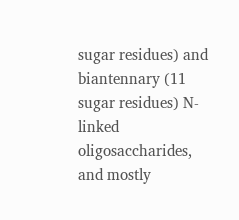sugar residues) and biantennary (11 sugar residues) N-linked oligosaccharides, and mostly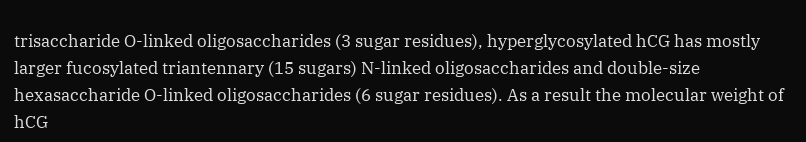trisaccharide O-linked oligosaccharides (3 sugar residues), hyperglycosylated hCG has mostly larger fucosylated triantennary (15 sugars) N-linked oligosaccharides and double-size hexasaccharide O-linked oligosaccharides (6 sugar residues). As a result the molecular weight of hCG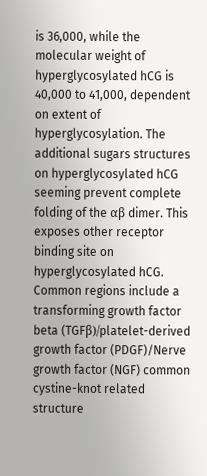is 36,000, while the molecular weight of hyperglycosylated hCG is 40,000 to 41,000, dependent on extent of hyperglycosylation. The additional sugars structures on hyperglycosylated hCG seeming prevent complete folding of the αβ dimer. This exposes other receptor binding site on hyperglycosylated hCG. Common regions include a transforming growth factor beta (TGFβ)/platelet-derived growth factor (PDGF)/Nerve growth factor (NGF) common cystine-knot related structure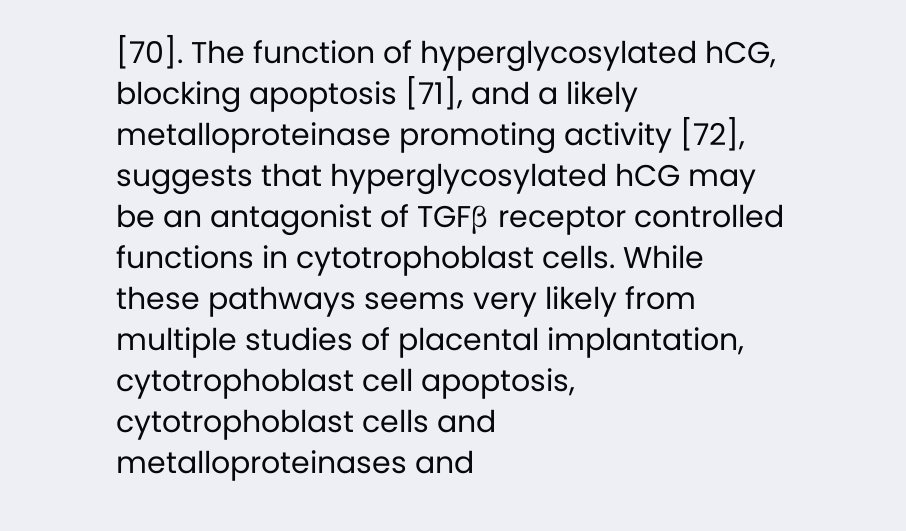[70]. The function of hyperglycosylated hCG, blocking apoptosis [71], and a likely metalloproteinase promoting activity [72], suggests that hyperglycosylated hCG may be an antagonist of TGFβ receptor controlled functions in cytotrophoblast cells. While these pathways seems very likely from multiple studies of placental implantation, cytotrophoblast cell apoptosis, cytotrophoblast cells and metalloproteinases and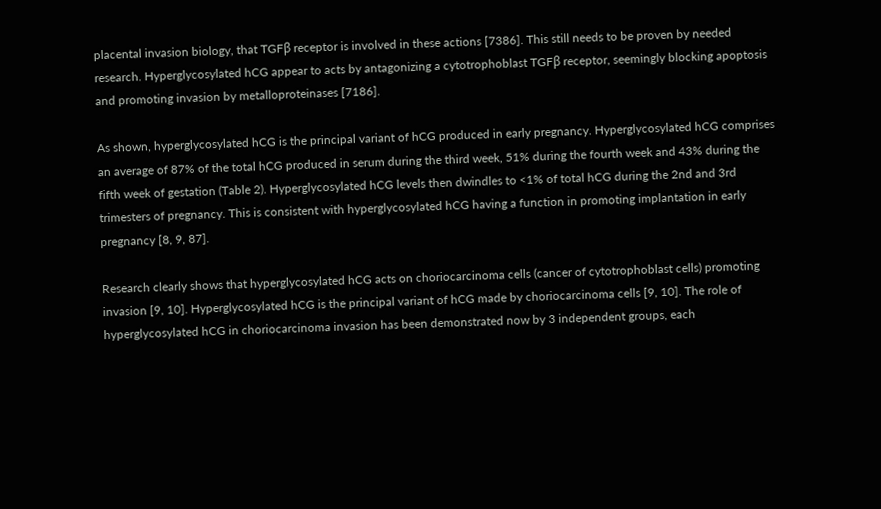placental invasion biology, that TGFβ receptor is involved in these actions [7386]. This still needs to be proven by needed research. Hyperglycosylated hCG appear to acts by antagonizing a cytotrophoblast TGFβ receptor, seemingly blocking apoptosis and promoting invasion by metalloproteinases [7186].

As shown, hyperglycosylated hCG is the principal variant of hCG produced in early pregnancy. Hyperglycosylated hCG comprises an average of 87% of the total hCG produced in serum during the third week, 51% during the fourth week and 43% during the fifth week of gestation (Table 2). Hyperglycosylated hCG levels then dwindles to <1% of total hCG during the 2nd and 3rd trimesters of pregnancy. This is consistent with hyperglycosylated hCG having a function in promoting implantation in early pregnancy [8, 9, 87].

Research clearly shows that hyperglycosylated hCG acts on choriocarcinoma cells (cancer of cytotrophoblast cells) promoting invasion [9, 10]. Hyperglycosylated hCG is the principal variant of hCG made by choriocarcinoma cells [9, 10]. The role of hyperglycosylated hCG in choriocarcinoma invasion has been demonstrated now by 3 independent groups, each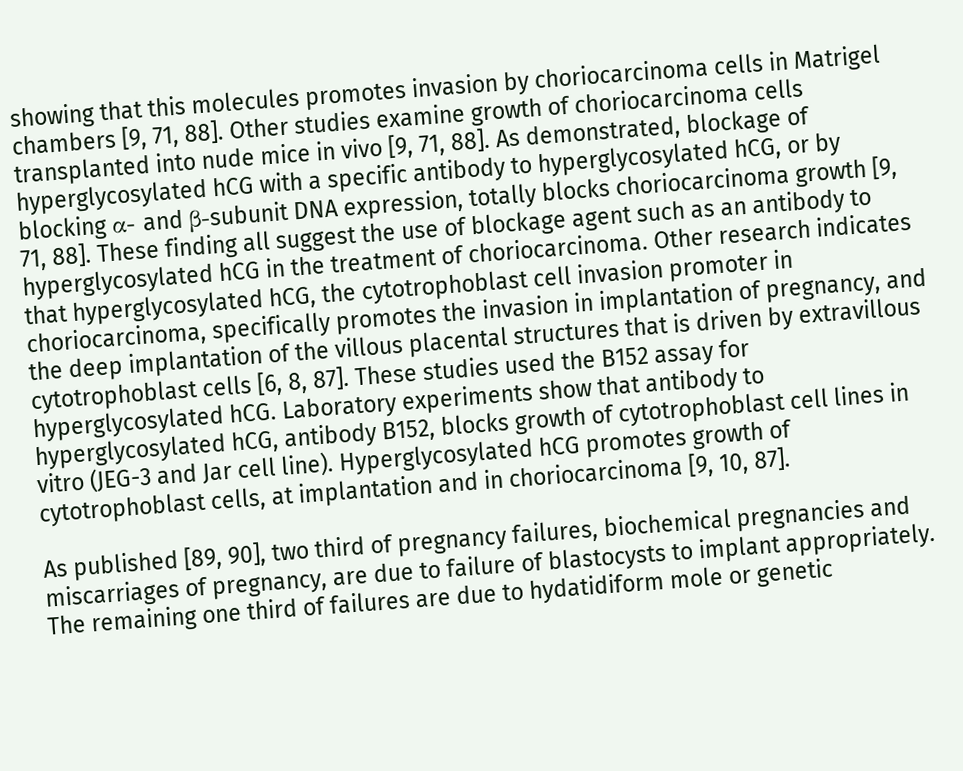showing that this molecules promotes invasion by choriocarcinoma cells in Matrigel chambers [9, 71, 88]. Other studies examine growth of choriocarcinoma cells transplanted into nude mice in vivo [9, 71, 88]. As demonstrated, blockage of hyperglycosylated hCG with a specific antibody to hyperglycosylated hCG, or by blocking α- and β-subunit DNA expression, totally blocks choriocarcinoma growth [9, 71, 88]. These finding all suggest the use of blockage agent such as an antibody to hyperglycosylated hCG in the treatment of choriocarcinoma. Other research indicates that hyperglycosylated hCG, the cytotrophoblast cell invasion promoter in choriocarcinoma, specifically promotes the invasion in implantation of pregnancy, and the deep implantation of the villous placental structures that is driven by extravillous cytotrophoblast cells [6, 8, 87]. These studies used the B152 assay for hyperglycosylated hCG. Laboratory experiments show that antibody to hyperglycosylated hCG, antibody B152, blocks growth of cytotrophoblast cell lines in vitro (JEG-3 and Jar cell line). Hyperglycosylated hCG promotes growth of cytotrophoblast cells, at implantation and in choriocarcinoma [9, 10, 87].

As published [89, 90], two third of pregnancy failures, biochemical pregnancies and miscarriages of pregnancy, are due to failure of blastocysts to implant appropriately. The remaining one third of failures are due to hydatidiform mole or genetic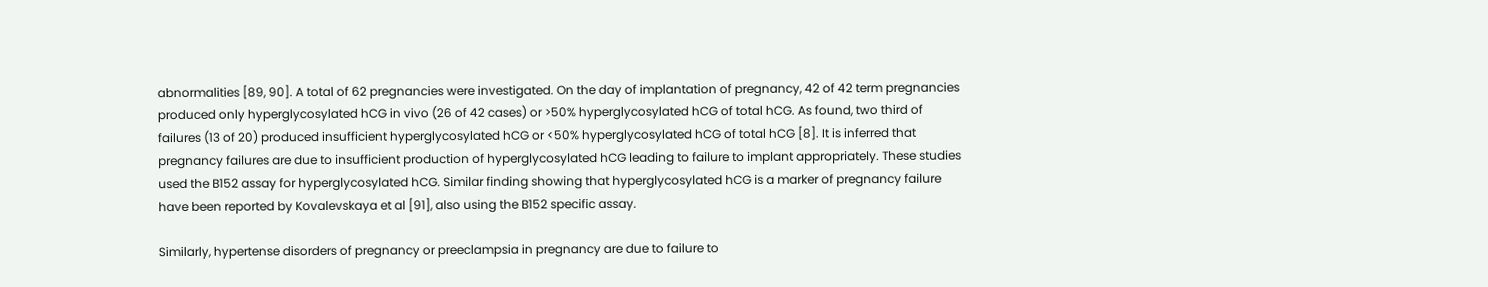abnormalities [89, 90]. A total of 62 pregnancies were investigated. On the day of implantation of pregnancy, 42 of 42 term pregnancies produced only hyperglycosylated hCG in vivo (26 of 42 cases) or >50% hyperglycosylated hCG of total hCG. As found, two third of failures (13 of 20) produced insufficient hyperglycosylated hCG or <50% hyperglycosylated hCG of total hCG [8]. It is inferred that pregnancy failures are due to insufficient production of hyperglycosylated hCG leading to failure to implant appropriately. These studies used the B152 assay for hyperglycosylated hCG. Similar finding showing that hyperglycosylated hCG is a marker of pregnancy failure have been reported by Kovalevskaya et al [91], also using the B152 specific assay.

Similarly, hypertense disorders of pregnancy or preeclampsia in pregnancy are due to failure to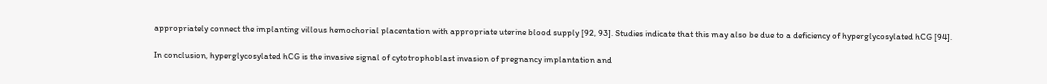appropriately connect the implanting villous hemochorial placentation with appropriate uterine blood supply [92, 93]. Studies indicate that this may also be due to a deficiency of hyperglycosylated hCG [94].

In conclusion, hyperglycosylated hCG is the invasive signal of cytotrophoblast invasion of pregnancy implantation and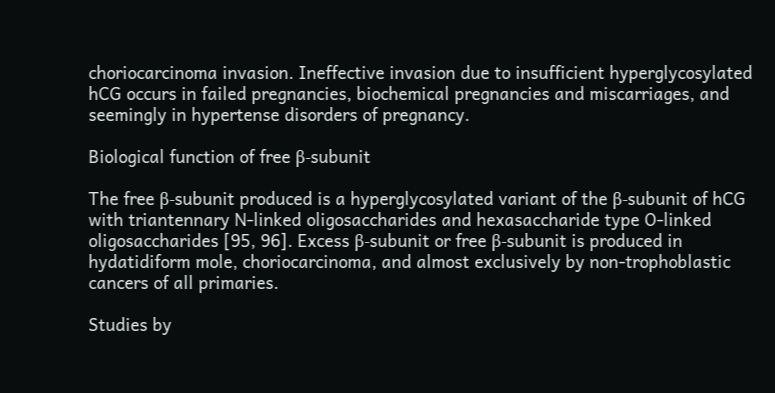choriocarcinoma invasion. Ineffective invasion due to insufficient hyperglycosylated hCG occurs in failed pregnancies, biochemical pregnancies and miscarriages, and seemingly in hypertense disorders of pregnancy.

Biological function of free β-subunit

The free β-subunit produced is a hyperglycosylated variant of the β-subunit of hCG with triantennary N-linked oligosaccharides and hexasaccharide type O-linked oligosaccharides [95, 96]. Excess β-subunit or free β-subunit is produced in hydatidiform mole, choriocarcinoma, and almost exclusively by non-trophoblastic cancers of all primaries.

Studies by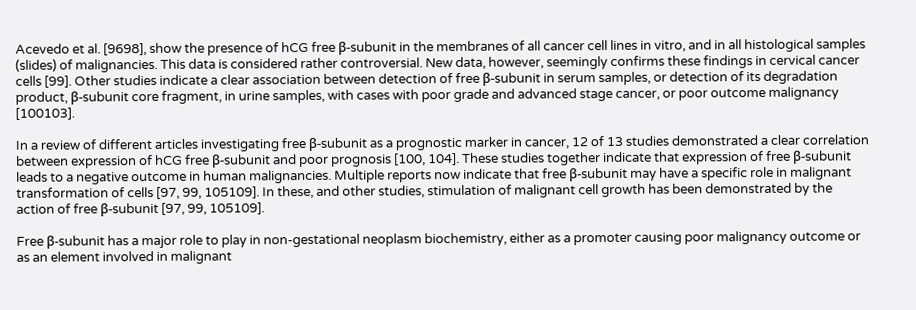Acevedo et al. [9698], show the presence of hCG free β-subunit in the membranes of all cancer cell lines in vitro, and in all histological samples (slides) of malignancies. This data is considered rather controversial. New data, however, seemingly confirms these findings in cervical cancer cells [99]. Other studies indicate a clear association between detection of free β-subunit in serum samples, or detection of its degradation product, β-subunit core fragment, in urine samples, with cases with poor grade and advanced stage cancer, or poor outcome malignancy [100103].

In a review of different articles investigating free β-subunit as a prognostic marker in cancer, 12 of 13 studies demonstrated a clear correlation between expression of hCG free β-subunit and poor prognosis [100, 104]. These studies together indicate that expression of free β-subunit leads to a negative outcome in human malignancies. Multiple reports now indicate that free β-subunit may have a specific role in malignant transformation of cells [97, 99, 105109]. In these, and other studies, stimulation of malignant cell growth has been demonstrated by the action of free β-subunit [97, 99, 105109].

Free β-subunit has a major role to play in non-gestational neoplasm biochemistry, either as a promoter causing poor malignancy outcome or as an element involved in malignant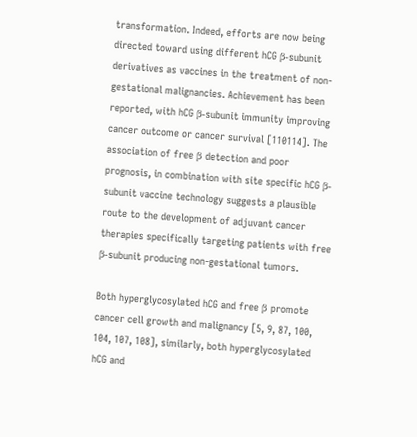transformation. Indeed, efforts are now being directed toward using different hCG β-subunit derivatives as vaccines in the treatment of non-gestational malignancies. Achievement has been reported, with hCG β-subunit immunity improving cancer outcome or cancer survival [110114]. The association of free β detection and poor prognosis, in combination with site specific hCG β-subunit vaccine technology suggests a plausible route to the development of adjuvant cancer therapies specifically targeting patients with free β-subunit producing non-gestational tumors.

Both hyperglycosylated hCG and free β promote cancer cell growth and malignancy [5, 9, 87, 100, 104, 107, 108], similarly, both hyperglycosylated hCG and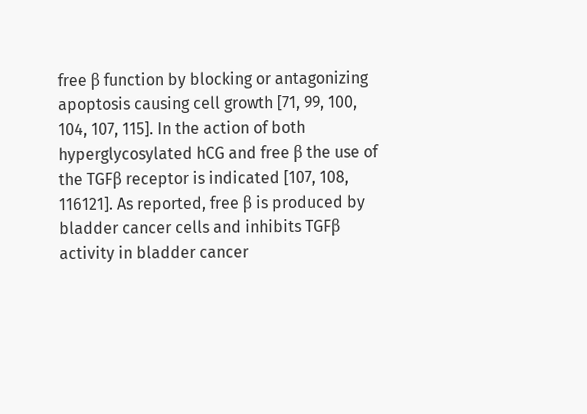free β function by blocking or antagonizing apoptosis causing cell growth [71, 99, 100, 104, 107, 115]. In the action of both hyperglycosylated hCG and free β the use of the TGFβ receptor is indicated [107, 108, 116121]. As reported, free β is produced by bladder cancer cells and inhibits TGFβ activity in bladder cancer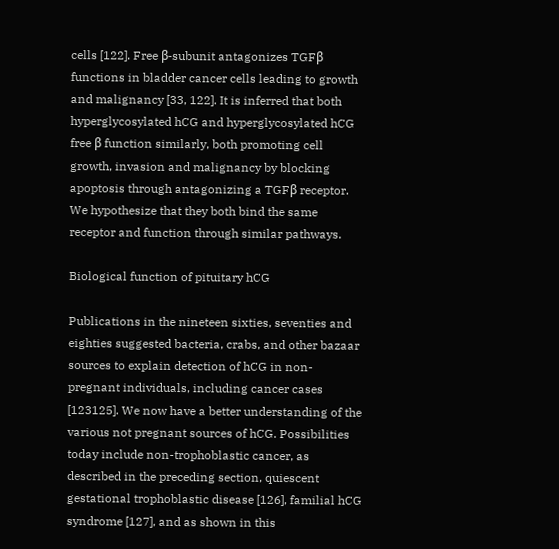cells [122]. Free β-subunit antagonizes TGFβ functions in bladder cancer cells leading to growth and malignancy [33, 122]. It is inferred that both hyperglycosylated hCG and hyperglycosylated hCG free β function similarly, both promoting cell growth, invasion and malignancy by blocking apoptosis through antagonizing a TGFβ receptor. We hypothesize that they both bind the same receptor and function through similar pathways.

Biological function of pituitary hCG

Publications in the nineteen sixties, seventies and eighties suggested bacteria, crabs, and other bazaar sources to explain detection of hCG in non-pregnant individuals, including cancer cases [123125]. We now have a better understanding of the various not pregnant sources of hCG. Possibilities today include non-trophoblastic cancer, as described in the preceding section, quiescent gestational trophoblastic disease [126], familial hCG syndrome [127], and as shown in this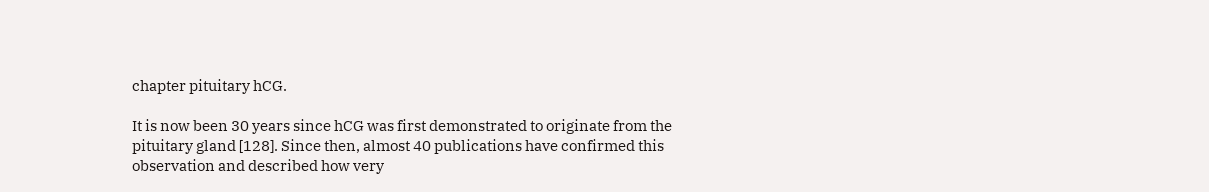chapter pituitary hCG.

It is now been 30 years since hCG was first demonstrated to originate from the pituitary gland [128]. Since then, almost 40 publications have confirmed this observation and described how very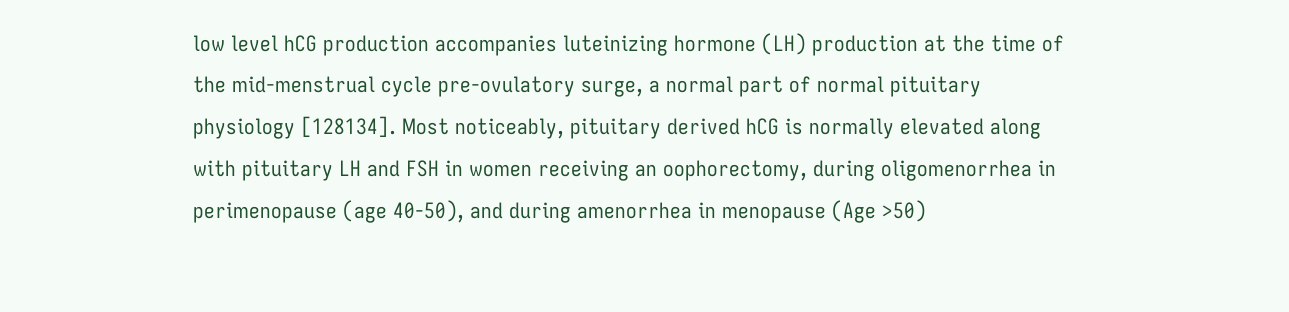low level hCG production accompanies luteinizing hormone (LH) production at the time of the mid-menstrual cycle pre-ovulatory surge, a normal part of normal pituitary physiology [128134]. Most noticeably, pituitary derived hCG is normally elevated along with pituitary LH and FSH in women receiving an oophorectomy, during oligomenorrhea in perimenopause (age 40-50), and during amenorrhea in menopause (Age >50)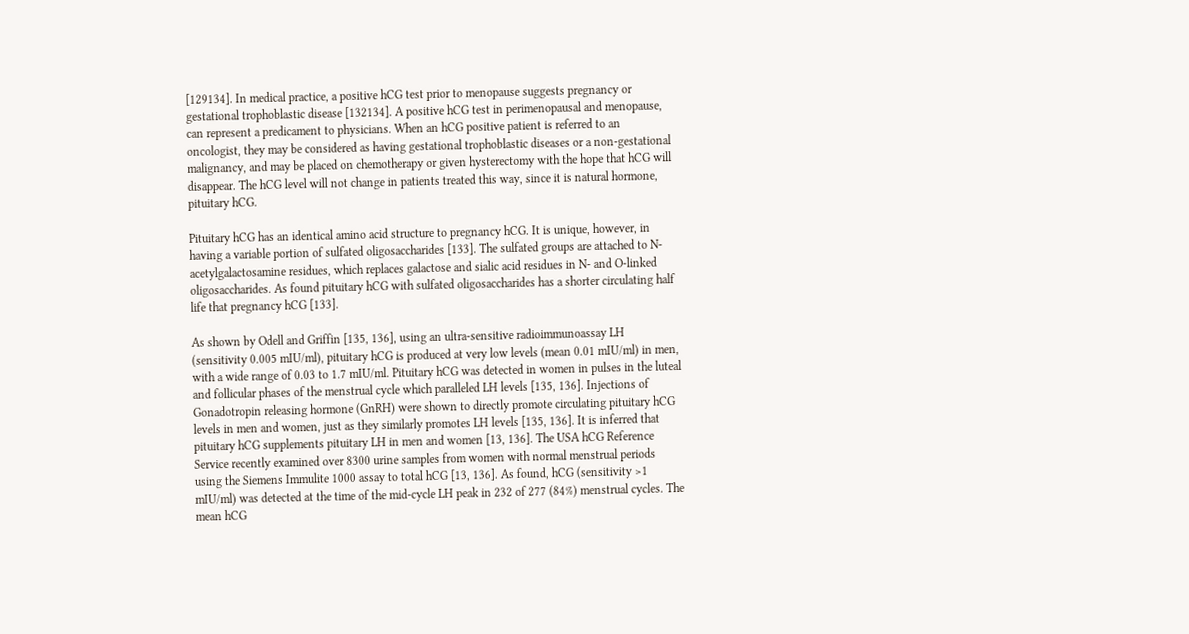[129134]. In medical practice, a positive hCG test prior to menopause suggests pregnancy or gestational trophoblastic disease [132134]. A positive hCG test in perimenopausal and menopause, can represent a predicament to physicians. When an hCG positive patient is referred to an oncologist, they may be considered as having gestational trophoblastic diseases or a non-gestational malignancy, and may be placed on chemotherapy or given hysterectomy with the hope that hCG will disappear. The hCG level will not change in patients treated this way, since it is natural hormone, pituitary hCG.

Pituitary hCG has an identical amino acid structure to pregnancy hCG. It is unique, however, in having a variable portion of sulfated oligosaccharides [133]. The sulfated groups are attached to N-acetylgalactosamine residues, which replaces galactose and sialic acid residues in N- and O-linked oligosaccharides. As found pituitary hCG with sulfated oligosaccharides has a shorter circulating half life that pregnancy hCG [133].

As shown by Odell and Griffin [135, 136], using an ultra-sensitive radioimmunoassay LH (sensitivity 0.005 mIU/ml), pituitary hCG is produced at very low levels (mean 0.01 mIU/ml) in men, with a wide range of 0.03 to 1.7 mIU/ml. Pituitary hCG was detected in women in pulses in the luteal and follicular phases of the menstrual cycle which paralleled LH levels [135, 136]. Injections of Gonadotropin releasing hormone (GnRH) were shown to directly promote circulating pituitary hCG levels in men and women, just as they similarly promotes LH levels [135, 136]. It is inferred that pituitary hCG supplements pituitary LH in men and women [13, 136]. The USA hCG Reference Service recently examined over 8300 urine samples from women with normal menstrual periods using the Siemens Immulite 1000 assay to total hCG [13, 136]. As found, hCG (sensitivity >1 mIU/ml) was detected at the time of the mid-cycle LH peak in 232 of 277 (84%) menstrual cycles. The mean hCG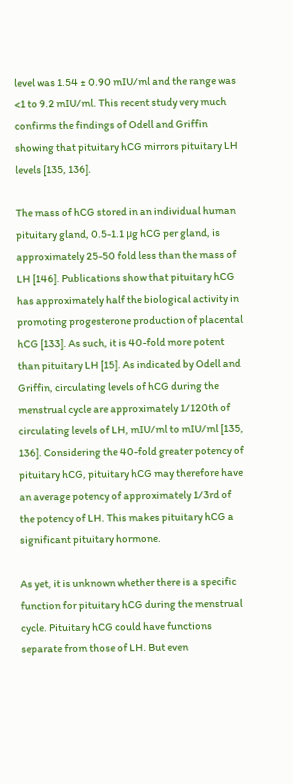level was 1.54 ± 0.90 mIU/ml and the range was <1 to 9.2 mIU/ml. This recent study very much confirms the findings of Odell and Griffin showing that pituitary hCG mirrors pituitary LH levels [135, 136].

The mass of hCG stored in an individual human pituitary gland, 0.5-1.1 μg hCG per gland, is approximately 25-50 fold less than the mass of LH [146]. Publications show that pituitary hCG has approximately half the biological activity in promoting progesterone production of placental hCG [133]. As such, it is 40-fold more potent than pituitary LH [15]. As indicated by Odell and Griffin, circulating levels of hCG during the menstrual cycle are approximately 1/120th of circulating levels of LH, mIU/ml to mIU/ml [135, 136]. Considering the 40-fold greater potency of pituitary hCG, pituitary hCG may therefore have an average potency of approximately 1/3rd of the potency of LH. This makes pituitary hCG a significant pituitary hormone.

As yet, it is unknown whether there is a specific function for pituitary hCG during the menstrual cycle. Pituitary hCG could have functions separate from those of LH. But even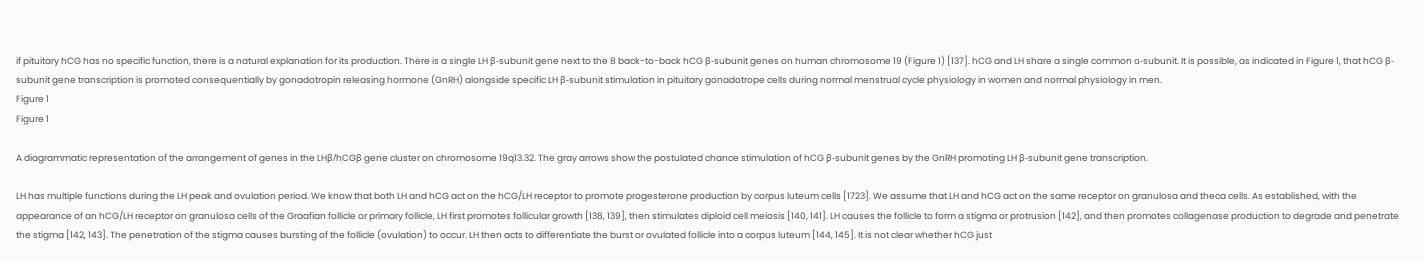if pituitary hCG has no specific function, there is a natural explanation for its production. There is a single LH β-subunit gene next to the 8 back-to-back hCG β-subunit genes on human chromosome 19 (Figure 1) [137]. hCG and LH share a single common α-subunit. It is possible, as indicated in Figure 1, that hCG β-subunit gene transcription is promoted consequentially by gonadotropin releasing hormone (GnRH) alongside specific LH β-subunit stimulation in pituitary gonadotrope cells during normal menstrual cycle physiology in women and normal physiology in men.
Figure 1
Figure 1

A diagrammatic representation of the arrangement of genes in the LHβ/hCGβ gene cluster on chromosome 19q13.32. The gray arrows show the postulated chance stimulation of hCG β-subunit genes by the GnRH promoting LH β-subunit gene transcription.

LH has multiple functions during the LH peak and ovulation period. We know that both LH and hCG act on the hCG/LH receptor to promote progesterone production by corpus luteum cells [1723]. We assume that LH and hCG act on the same receptor on granulosa and theca cells. As established, with the appearance of an hCG/LH receptor on granulosa cells of the Graafian follicle or primary follicle, LH first promotes follicular growth [138, 139], then stimulates diploid cell meiosis [140, 141]. LH causes the follicle to form a stigma or protrusion [142], and then promotes collagenase production to degrade and penetrate the stigma [142, 143]. The penetration of the stigma causes bursting of the follicle (ovulation) to occur. LH then acts to differentiate the burst or ovulated follicle into a corpus luteum [144, 145]. It is not clear whether hCG just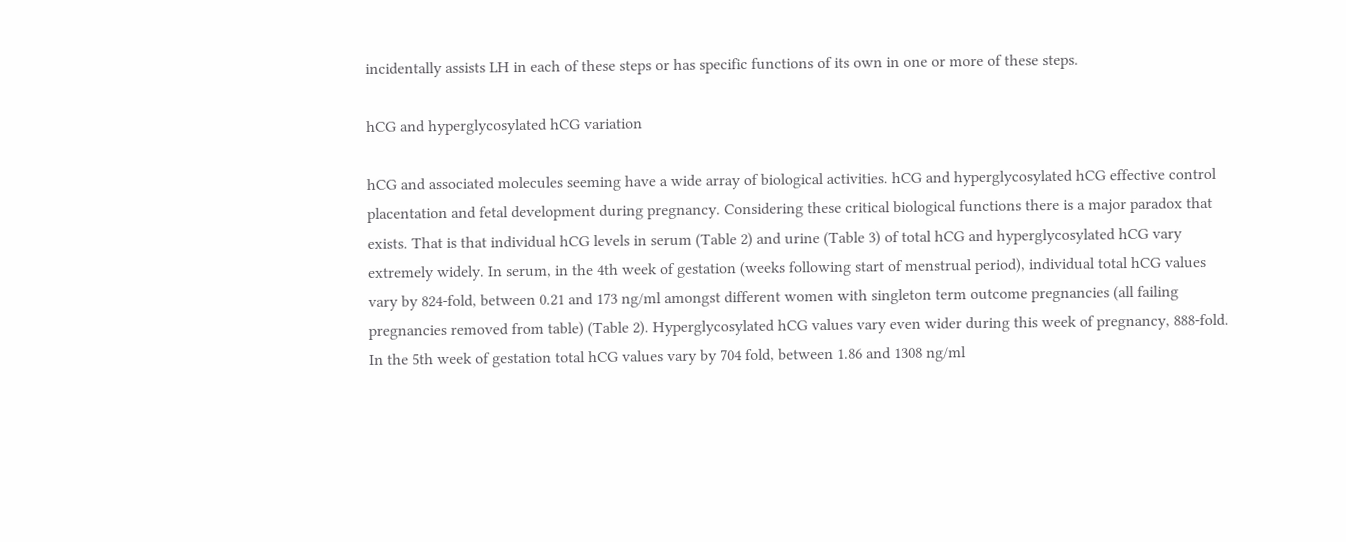incidentally assists LH in each of these steps or has specific functions of its own in one or more of these steps.

hCG and hyperglycosylated hCG variation

hCG and associated molecules seeming have a wide array of biological activities. hCG and hyperglycosylated hCG effective control placentation and fetal development during pregnancy. Considering these critical biological functions there is a major paradox that exists. That is that individual hCG levels in serum (Table 2) and urine (Table 3) of total hCG and hyperglycosylated hCG vary extremely widely. In serum, in the 4th week of gestation (weeks following start of menstrual period), individual total hCG values vary by 824-fold, between 0.21 and 173 ng/ml amongst different women with singleton term outcome pregnancies (all failing pregnancies removed from table) (Table 2). Hyperglycosylated hCG values vary even wider during this week of pregnancy, 888-fold. In the 5th week of gestation total hCG values vary by 704 fold, between 1.86 and 1308 ng/ml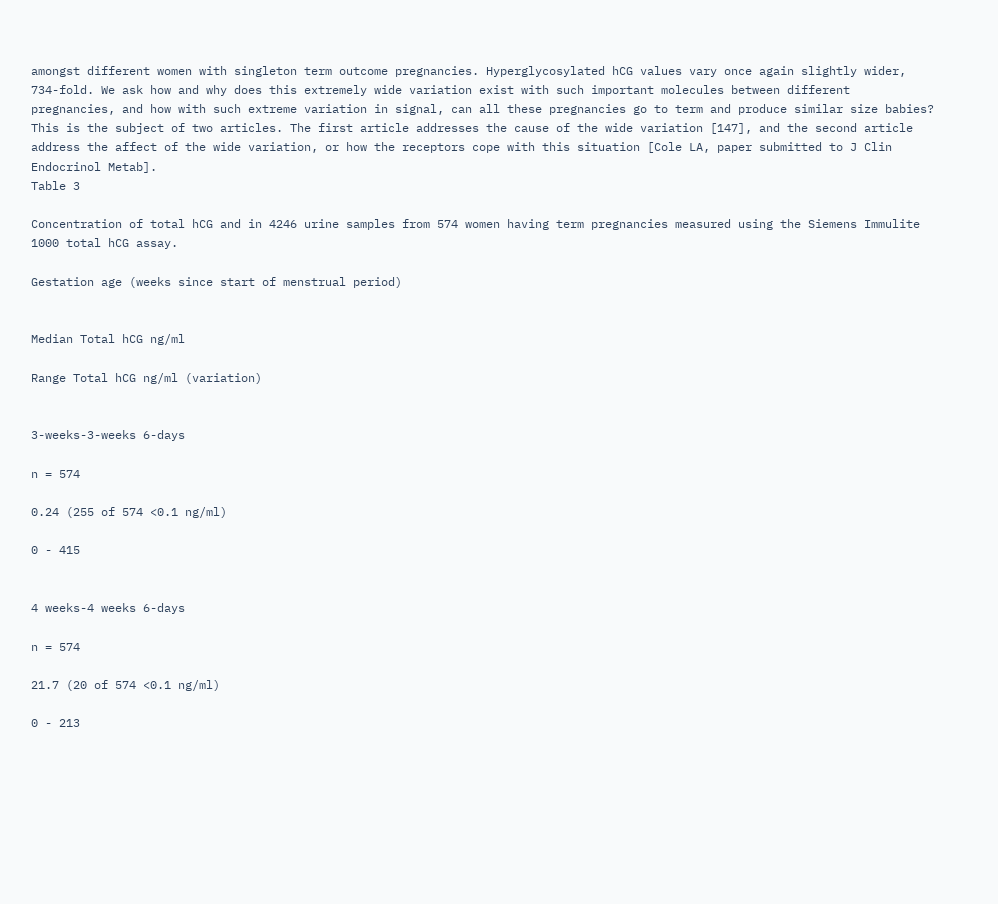amongst different women with singleton term outcome pregnancies. Hyperglycosylated hCG values vary once again slightly wider, 734-fold. We ask how and why does this extremely wide variation exist with such important molecules between different pregnancies, and how with such extreme variation in signal, can all these pregnancies go to term and produce similar size babies? This is the subject of two articles. The first article addresses the cause of the wide variation [147], and the second article address the affect of the wide variation, or how the receptors cope with this situation [Cole LA, paper submitted to J Clin Endocrinol Metab].
Table 3

Concentration of total hCG and in 4246 urine samples from 574 women having term pregnancies measured using the Siemens Immulite 1000 total hCG assay.

Gestation age (weeks since start of menstrual period)


Median Total hCG ng/ml

Range Total hCG ng/ml (variation)


3-weeks-3-weeks 6-days

n = 574

0.24 (255 of 574 <0.1 ng/ml)

0 - 415


4 weeks-4 weeks 6-days

n = 574

21.7 (20 of 574 <0.1 ng/ml)

0 - 213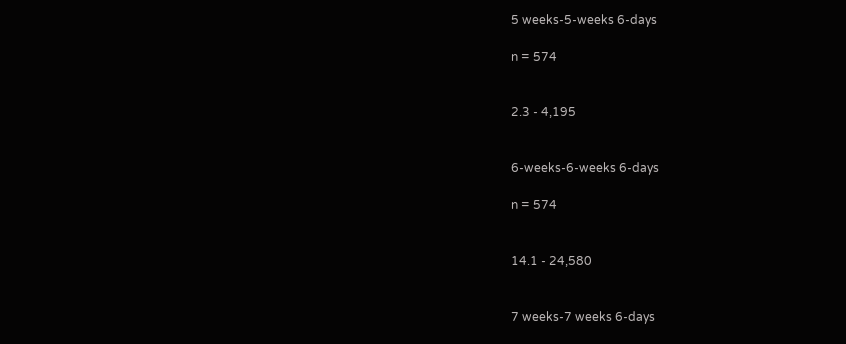5 weeks-5-weeks 6-days

n = 574


2.3 - 4,195


6-weeks-6-weeks 6-days

n = 574


14.1 - 24,580


7 weeks-7 weeks 6-days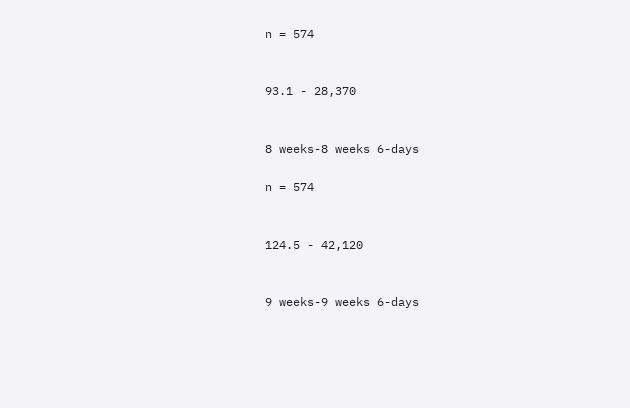n = 574


93.1 - 28,370


8 weeks-8 weeks 6-days

n = 574


124.5 - 42,120


9 weeks-9 weeks 6-days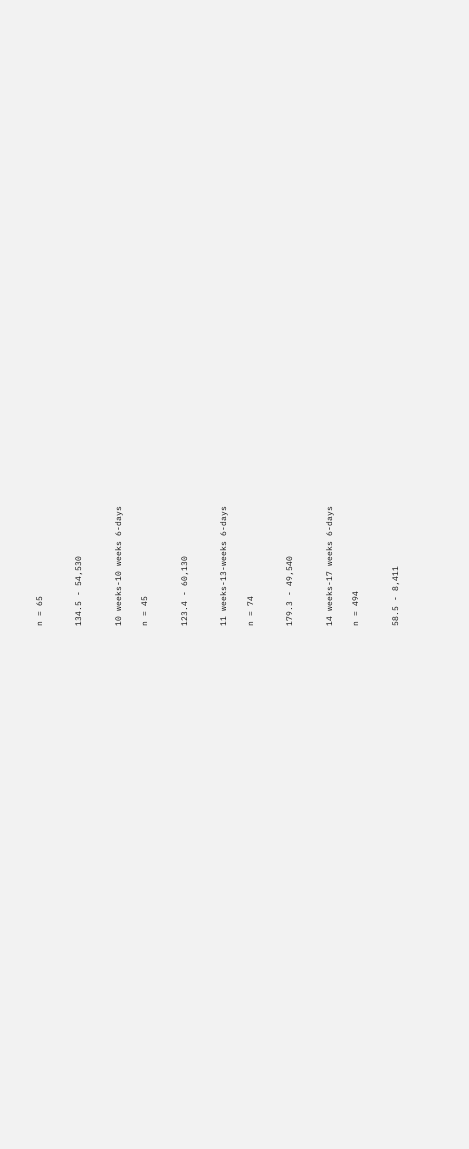n = 65


134.5 - 54,530


10 weeks-10 weeks 6-days

n = 45


123.4 - 60,130


11 weeks-13-weeks 6-days

n = 74


179.3 - 49,540


14 weeks-17 weeks 6-days

n = 494


58.5 - 8,411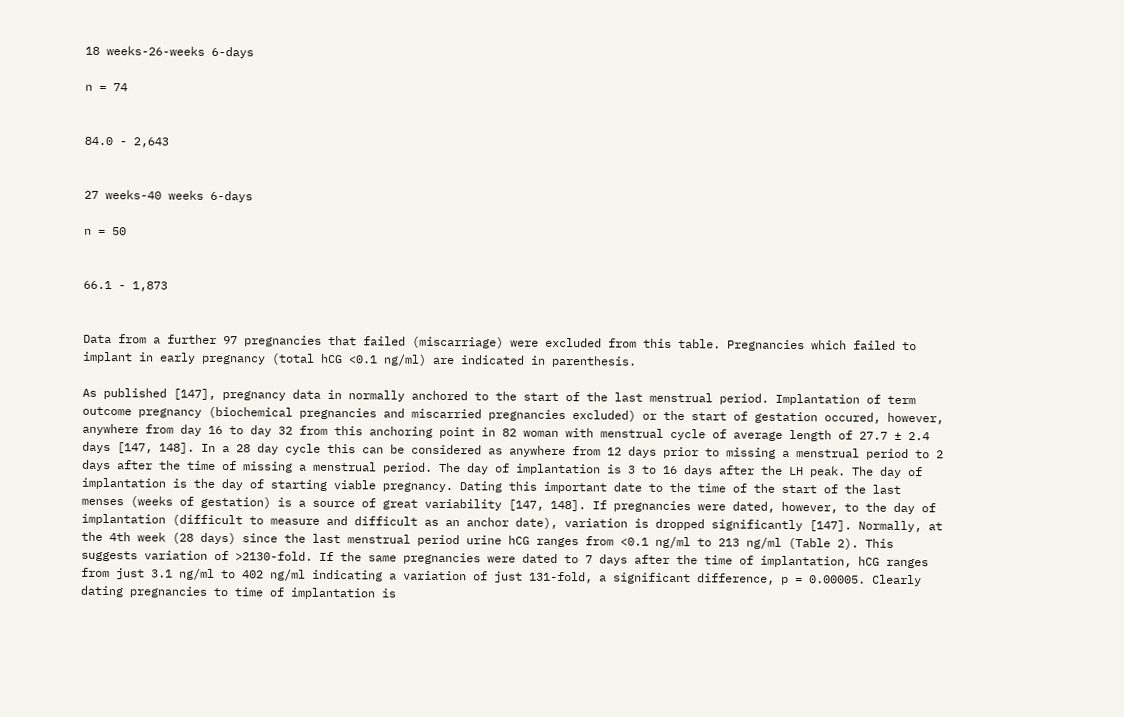18 weeks-26-weeks 6-days

n = 74


84.0 - 2,643


27 weeks-40 weeks 6-days

n = 50


66.1 - 1,873


Data from a further 97 pregnancies that failed (miscarriage) were excluded from this table. Pregnancies which failed to implant in early pregnancy (total hCG <0.1 ng/ml) are indicated in parenthesis.

As published [147], pregnancy data in normally anchored to the start of the last menstrual period. Implantation of term outcome pregnancy (biochemical pregnancies and miscarried pregnancies excluded) or the start of gestation occured, however, anywhere from day 16 to day 32 from this anchoring point in 82 woman with menstrual cycle of average length of 27.7 ± 2.4 days [147, 148]. In a 28 day cycle this can be considered as anywhere from 12 days prior to missing a menstrual period to 2 days after the time of missing a menstrual period. The day of implantation is 3 to 16 days after the LH peak. The day of implantation is the day of starting viable pregnancy. Dating this important date to the time of the start of the last menses (weeks of gestation) is a source of great variability [147, 148]. If pregnancies were dated, however, to the day of implantation (difficult to measure and difficult as an anchor date), variation is dropped significantly [147]. Normally, at the 4th week (28 days) since the last menstrual period urine hCG ranges from <0.1 ng/ml to 213 ng/ml (Table 2). This suggests variation of >2130-fold. If the same pregnancies were dated to 7 days after the time of implantation, hCG ranges from just 3.1 ng/ml to 402 ng/ml indicating a variation of just 131-fold, a significant difference, p = 0.00005. Clearly dating pregnancies to time of implantation is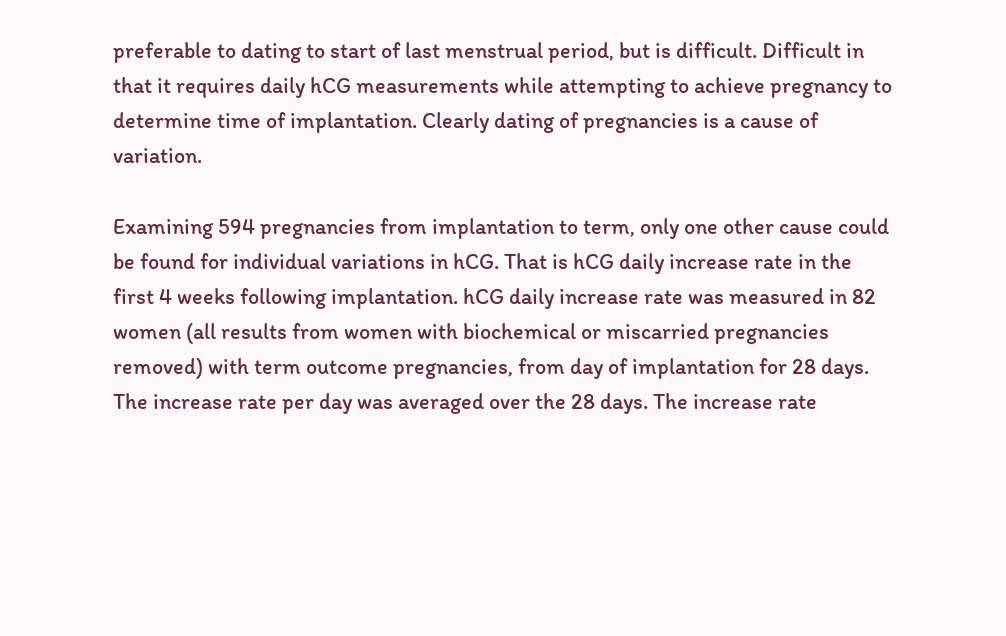preferable to dating to start of last menstrual period, but is difficult. Difficult in that it requires daily hCG measurements while attempting to achieve pregnancy to determine time of implantation. Clearly dating of pregnancies is a cause of variation.

Examining 594 pregnancies from implantation to term, only one other cause could be found for individual variations in hCG. That is hCG daily increase rate in the first 4 weeks following implantation. hCG daily increase rate was measured in 82 women (all results from women with biochemical or miscarried pregnancies removed) with term outcome pregnancies, from day of implantation for 28 days. The increase rate per day was averaged over the 28 days. The increase rate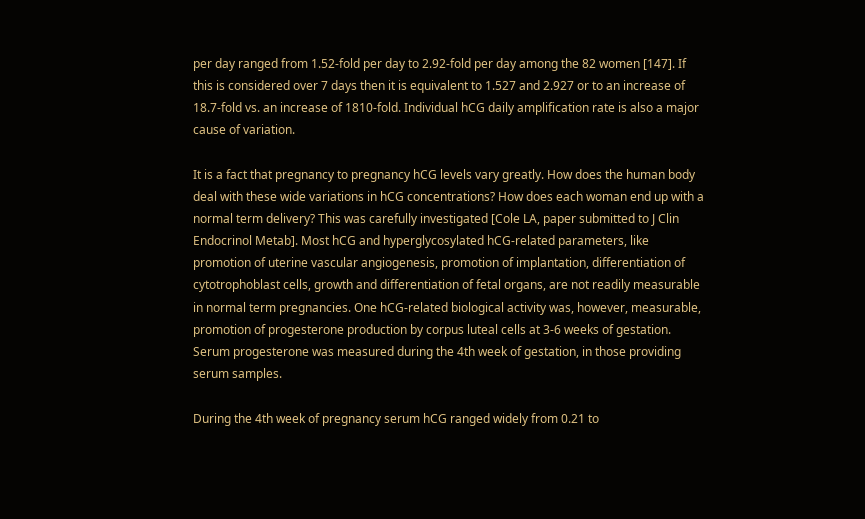per day ranged from 1.52-fold per day to 2.92-fold per day among the 82 women [147]. If this is considered over 7 days then it is equivalent to 1.527 and 2.927 or to an increase of 18.7-fold vs. an increase of 1810-fold. Individual hCG daily amplification rate is also a major cause of variation.

It is a fact that pregnancy to pregnancy hCG levels vary greatly. How does the human body deal with these wide variations in hCG concentrations? How does each woman end up with a normal term delivery? This was carefully investigated [Cole LA, paper submitted to J Clin Endocrinol Metab]. Most hCG and hyperglycosylated hCG-related parameters, like promotion of uterine vascular angiogenesis, promotion of implantation, differentiation of cytotrophoblast cells, growth and differentiation of fetal organs, are not readily measurable in normal term pregnancies. One hCG-related biological activity was, however, measurable, promotion of progesterone production by corpus luteal cells at 3-6 weeks of gestation. Serum progesterone was measured during the 4th week of gestation, in those providing serum samples.

During the 4th week of pregnancy serum hCG ranged widely from 0.21 to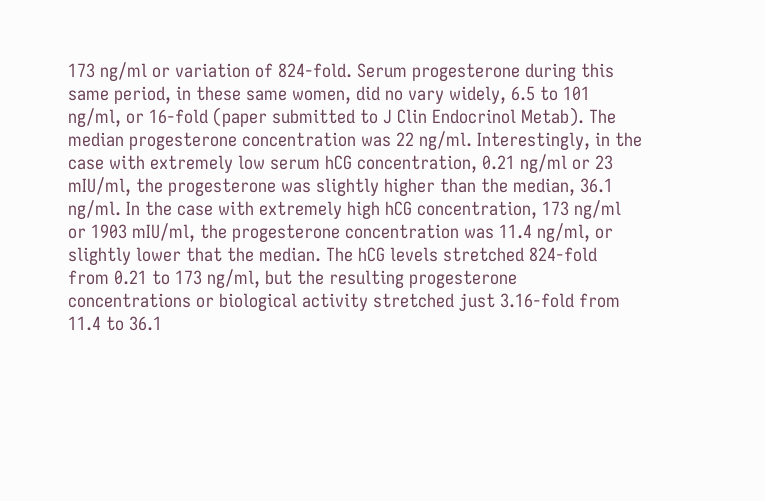173 ng/ml or variation of 824-fold. Serum progesterone during this same period, in these same women, did no vary widely, 6.5 to 101 ng/ml, or 16-fold (paper submitted to J Clin Endocrinol Metab). The median progesterone concentration was 22 ng/ml. Interestingly, in the case with extremely low serum hCG concentration, 0.21 ng/ml or 23 mIU/ml, the progesterone was slightly higher than the median, 36.1 ng/ml. In the case with extremely high hCG concentration, 173 ng/ml or 1903 mIU/ml, the progesterone concentration was 11.4 ng/ml, or slightly lower that the median. The hCG levels stretched 824-fold from 0.21 to 173 ng/ml, but the resulting progesterone concentrations or biological activity stretched just 3.16-fold from 11.4 to 36.1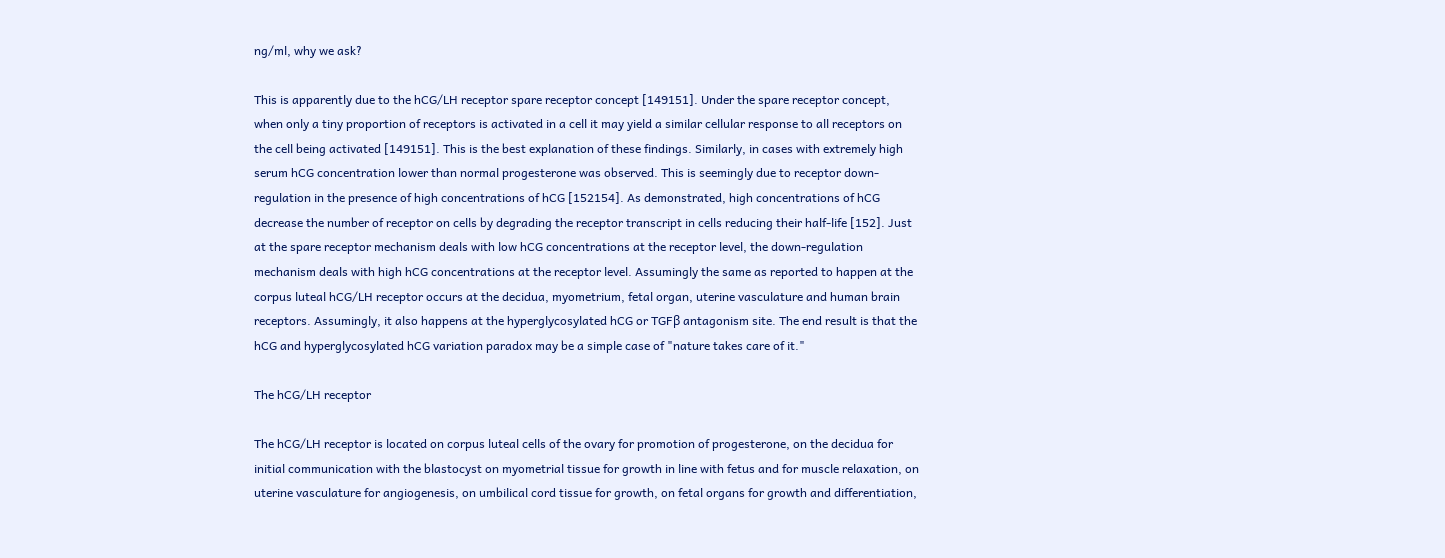ng/ml, why we ask?

This is apparently due to the hCG/LH receptor spare receptor concept [149151]. Under the spare receptor concept, when only a tiny proportion of receptors is activated in a cell it may yield a similar cellular response to all receptors on the cell being activated [149151]. This is the best explanation of these findings. Similarly, in cases with extremely high serum hCG concentration lower than normal progesterone was observed. This is seemingly due to receptor down-regulation in the presence of high concentrations of hCG [152154]. As demonstrated, high concentrations of hCG decrease the number of receptor on cells by degrading the receptor transcript in cells reducing their half-life [152]. Just at the spare receptor mechanism deals with low hCG concentrations at the receptor level, the down-regulation mechanism deals with high hCG concentrations at the receptor level. Assumingly the same as reported to happen at the corpus luteal hCG/LH receptor occurs at the decidua, myometrium, fetal organ, uterine vasculature and human brain receptors. Assumingly, it also happens at the hyperglycosylated hCG or TGFβ antagonism site. The end result is that the hCG and hyperglycosylated hCG variation paradox may be a simple case of "nature takes care of it."

The hCG/LH receptor

The hCG/LH receptor is located on corpus luteal cells of the ovary for promotion of progesterone, on the decidua for initial communication with the blastocyst on myometrial tissue for growth in line with fetus and for muscle relaxation, on uterine vasculature for angiogenesis, on umbilical cord tissue for growth, on fetal organs for growth and differentiation,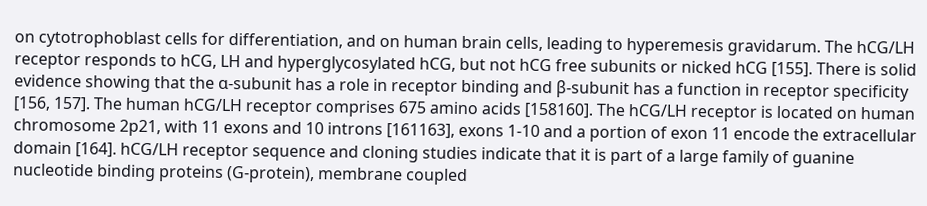on cytotrophoblast cells for differentiation, and on human brain cells, leading to hyperemesis gravidarum. The hCG/LH receptor responds to hCG, LH and hyperglycosylated hCG, but not hCG free subunits or nicked hCG [155]. There is solid evidence showing that the α-subunit has a role in receptor binding and β-subunit has a function in receptor specificity [156, 157]. The human hCG/LH receptor comprises 675 amino acids [158160]. The hCG/LH receptor is located on human chromosome 2p21, with 11 exons and 10 introns [161163], exons 1-10 and a portion of exon 11 encode the extracellular domain [164]. hCG/LH receptor sequence and cloning studies indicate that it is part of a large family of guanine nucleotide binding proteins (G-protein), membrane coupled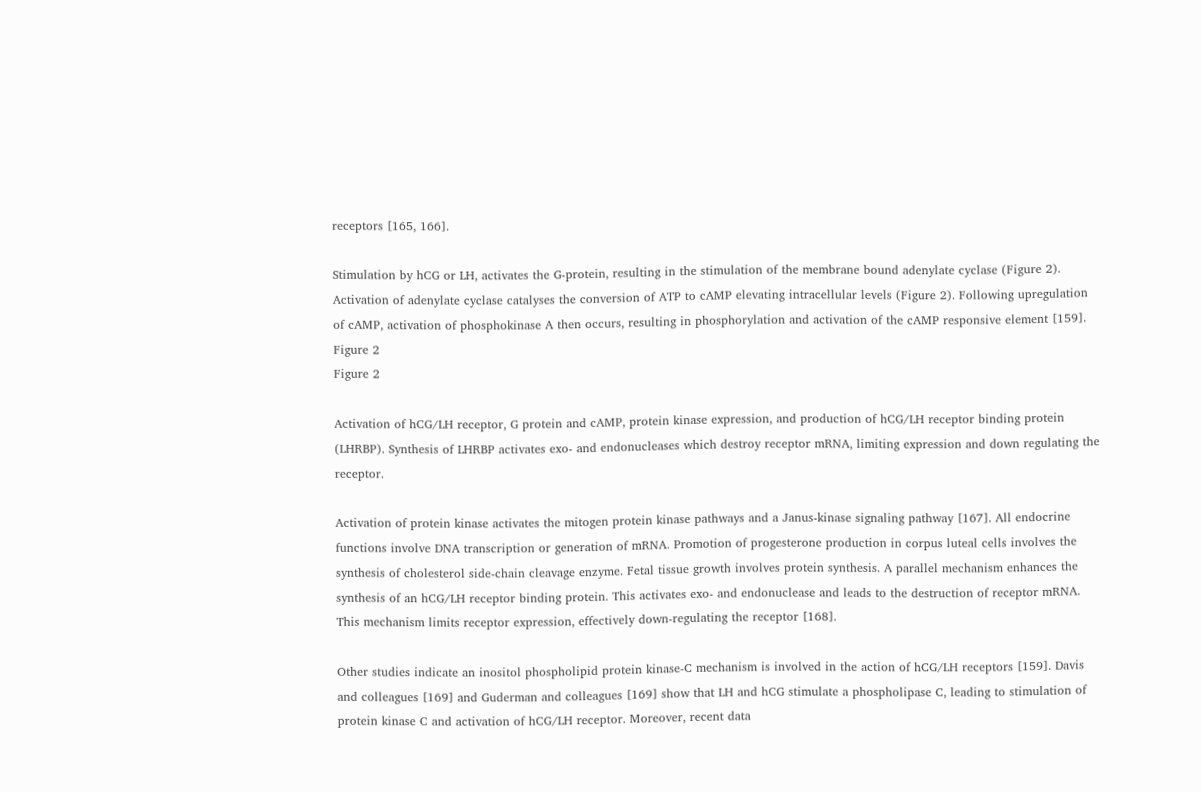receptors [165, 166].

Stimulation by hCG or LH, activates the G-protein, resulting in the stimulation of the membrane bound adenylate cyclase (Figure 2). Activation of adenylate cyclase catalyses the conversion of ATP to cAMP elevating intracellular levels (Figure 2). Following upregulation of cAMP, activation of phosphokinase A then occurs, resulting in phosphorylation and activation of the cAMP responsive element [159].
Figure 2
Figure 2

Activation of hCG/LH receptor, G protein and cAMP, protein kinase expression, and production of hCG/LH receptor binding protein (LHRBP). Synthesis of LHRBP activates exo- and endonucleases which destroy receptor mRNA, limiting expression and down regulating the receptor.

Activation of protein kinase activates the mitogen protein kinase pathways and a Janus-kinase signaling pathway [167]. All endocrine functions involve DNA transcription or generation of mRNA. Promotion of progesterone production in corpus luteal cells involves the synthesis of cholesterol side-chain cleavage enzyme. Fetal tissue growth involves protein synthesis. A parallel mechanism enhances the synthesis of an hCG/LH receptor binding protein. This activates exo- and endonuclease and leads to the destruction of receptor mRNA. This mechanism limits receptor expression, effectively down-regulating the receptor [168].

Other studies indicate an inositol phospholipid protein kinase-C mechanism is involved in the action of hCG/LH receptors [159]. Davis and colleagues [169] and Guderman and colleagues [169] show that LH and hCG stimulate a phospholipase C, leading to stimulation of protein kinase C and activation of hCG/LH receptor. Moreover, recent data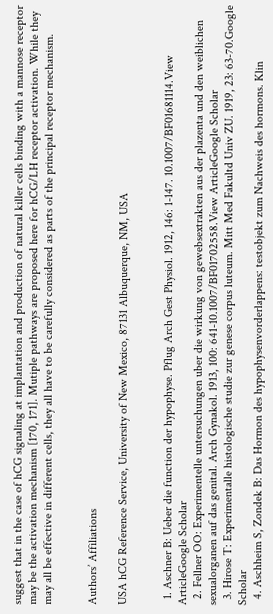suggest that in the case of hCG signaling at implantation and production of natural killer cells binding with a mannose receptor may be the activation mechanism [170, 171]. Mutiple pathways are proposed here for hCG/LH receptor activation. While they may all be effective in different cells, they all have to be carefully considered as parts of the principal receptor mechanism.


Authors’ Affiliations

USA hCG Reference Service, University of New Mexico, 87131 Albuquerque, NM, USA


  1. Aschner B: Ueber die function der hypophyse. Pflug Arch Gest Physiol. 1912, 146: 1-147. 10.1007/BF01681114.View ArticleGoogle Scholar
  2. Fellner OO: Experimentelle untersuchungen uber die wirkung von gewebsextrakten aus der plazenta und den weiblichen sexualorganen auf das genital. Arch Gynakol. 1913, 100: 641-10.1007/BF01702558.View ArticleGoogle Scholar
  3. Hirose T: Experimentalle histologische studie zur genese corpus luteum. Mitt Med Fakultd Univ ZU. 1919, 23: 63-70.Google Scholar
  4. Aschheim S, Zondek B: Das Hormon des hypophysenvorderlappens: testobjekt zum Nachweis des hormons. Klin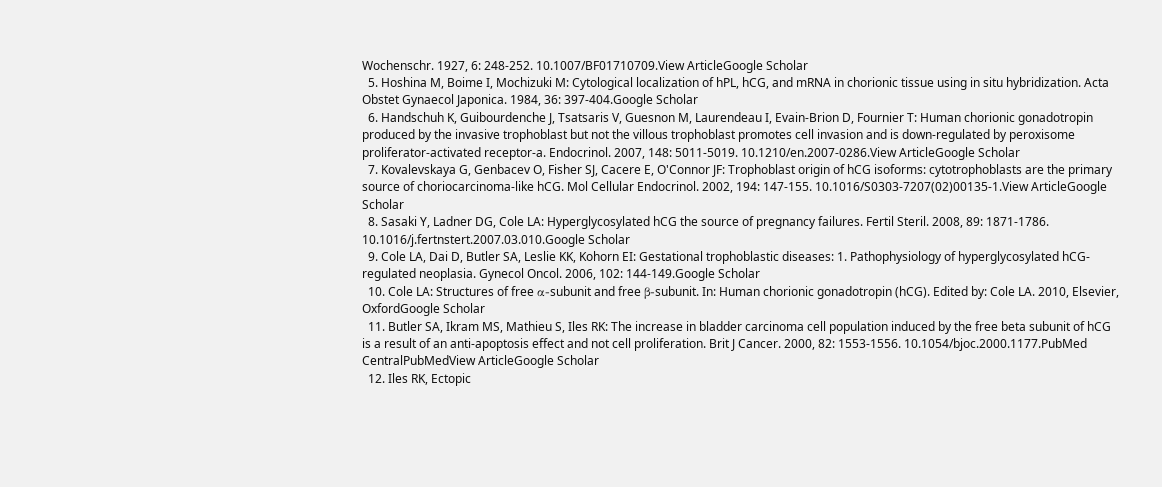Wochenschr. 1927, 6: 248-252. 10.1007/BF01710709.View ArticleGoogle Scholar
  5. Hoshina M, Boime I, Mochizuki M: Cytological localization of hPL, hCG, and mRNA in chorionic tissue using in situ hybridization. Acta Obstet Gynaecol Japonica. 1984, 36: 397-404.Google Scholar
  6. Handschuh K, Guibourdenche J, Tsatsaris V, Guesnon M, Laurendeau I, Evain-Brion D, Fournier T: Human chorionic gonadotropin produced by the invasive trophoblast but not the villous trophoblast promotes cell invasion and is down-regulated by peroxisome proliferator-activated receptor-a. Endocrinol. 2007, 148: 5011-5019. 10.1210/en.2007-0286.View ArticleGoogle Scholar
  7. Kovalevskaya G, Genbacev O, Fisher SJ, Cacere E, O'Connor JF: Trophoblast origin of hCG isoforms: cytotrophoblasts are the primary source of choriocarcinoma-like hCG. Mol Cellular Endocrinol. 2002, 194: 147-155. 10.1016/S0303-7207(02)00135-1.View ArticleGoogle Scholar
  8. Sasaki Y, Ladner DG, Cole LA: Hyperglycosylated hCG the source of pregnancy failures. Fertil Steril. 2008, 89: 1871-1786. 10.1016/j.fertnstert.2007.03.010.Google Scholar
  9. Cole LA, Dai D, Butler SA, Leslie KK, Kohorn EI: Gestational trophoblastic diseases: 1. Pathophysiology of hyperglycosylated hCG-regulated neoplasia. Gynecol Oncol. 2006, 102: 144-149.Google Scholar
  10. Cole LA: Structures of free α-subunit and free β-subunit. In: Human chorionic gonadotropin (hCG). Edited by: Cole LA. 2010, Elsevier, OxfordGoogle Scholar
  11. Butler SA, Ikram MS, Mathieu S, Iles RK: The increase in bladder carcinoma cell population induced by the free beta subunit of hCG is a result of an anti-apoptosis effect and not cell proliferation. Brit J Cancer. 2000, 82: 1553-1556. 10.1054/bjoc.2000.1177.PubMed CentralPubMedView ArticleGoogle Scholar
  12. Iles RK, Ectopic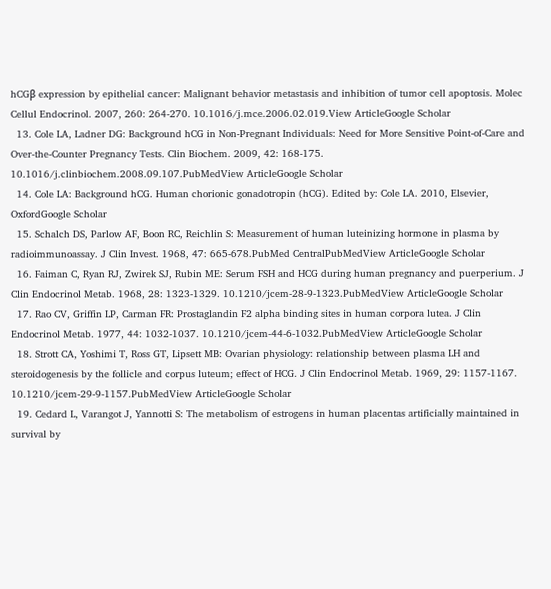hCGβ expression by epithelial cancer: Malignant behavior metastasis and inhibition of tumor cell apoptosis. Molec Cellul Endocrinol. 2007, 260: 264-270. 10.1016/j.mce.2006.02.019.View ArticleGoogle Scholar
  13. Cole LA, Ladner DG: Background hCG in Non-Pregnant Individuals: Need for More Sensitive Point-of-Care and Over-the-Counter Pregnancy Tests. Clin Biochem. 2009, 42: 168-175. 10.1016/j.clinbiochem.2008.09.107.PubMedView ArticleGoogle Scholar
  14. Cole LA: Background hCG. Human chorionic gonadotropin (hCG). Edited by: Cole LA. 2010, Elsevier, OxfordGoogle Scholar
  15. Schalch DS, Parlow AF, Boon RC, Reichlin S: Measurement of human luteinizing hormone in plasma by radioimmunoassay. J Clin Invest. 1968, 47: 665-678.PubMed CentralPubMedView ArticleGoogle Scholar
  16. Faiman C, Ryan RJ, Zwirek SJ, Rubin ME: Serum FSH and HCG during human pregnancy and puerperium. J Clin Endocrinol Metab. 1968, 28: 1323-1329. 10.1210/jcem-28-9-1323.PubMedView ArticleGoogle Scholar
  17. Rao CV, Griffin LP, Carman FR: Prostaglandin F2 alpha binding sites in human corpora lutea. J Clin Endocrinol Metab. 1977, 44: 1032-1037. 10.1210/jcem-44-6-1032.PubMedView ArticleGoogle Scholar
  18. Strott CA, Yoshimi T, Ross GT, Lipsett MB: Ovarian physiology: relationship between plasma LH and steroidogenesis by the follicle and corpus luteum; effect of HCG. J Clin Endocrinol Metab. 1969, 29: 1157-1167. 10.1210/jcem-29-9-1157.PubMedView ArticleGoogle Scholar
  19. Cedard L, Varangot J, Yannotti S: The metabolism of estrogens in human placentas artificially maintained in survival by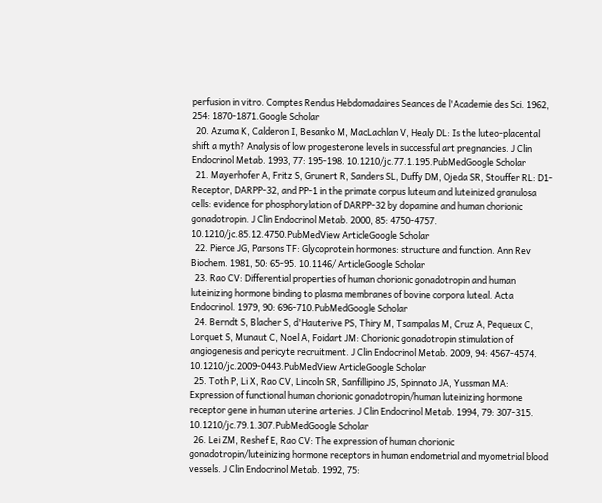perfusion in vitro. Comptes Rendus Hebdomadaires Seances de l'Academie des Sci. 1962, 254: 1870-1871.Google Scholar
  20. Azuma K, Calderon I, Besanko M, MacLachlan V, Healy DL: Is the luteo-placental shift a myth? Analysis of low progesterone levels in successful art pregnancies. J Clin Endocrinol Metab. 1993, 77: 195-198. 10.1210/jc.77.1.195.PubMedGoogle Scholar
  21. Mayerhofer A, Fritz S, Grunert R, Sanders SL, Duffy DM, Ojeda SR, Stouffer RL: D1-Receptor, DARPP-32, and PP-1 in the primate corpus luteum and luteinized granulosa cells: evidence for phosphorylation of DARPP-32 by dopamine and human chorionic gonadotropin. J Clin Endocrinol Metab. 2000, 85: 4750-4757. 10.1210/jc.85.12.4750.PubMedView ArticleGoogle Scholar
  22. Pierce JG, Parsons TF: Glycoprotein hormones: structure and function. Ann Rev Biochem. 1981, 50: 65-95. 10.1146/ ArticleGoogle Scholar
  23. Rao CV: Differential properties of human chorionic gonadotropin and human luteinizing hormone binding to plasma membranes of bovine corpora luteal. Acta Endocrinol. 1979, 90: 696-710.PubMedGoogle Scholar
  24. Berndt S, Blacher S, d'Hauterive PS, Thiry M, Tsampalas M, Cruz A, Pequeux C, Lorquet S, Munaut C, Noel A, Foidart JM: Chorionic gonadotropin stimulation of angiogenesis and pericyte recruitment. J Clin Endocrinol Metab. 2009, 94: 4567-4574. 10.1210/jc.2009-0443.PubMedView ArticleGoogle Scholar
  25. Toth P, Li X, Rao CV, Lincoln SR, Sanfillipino JS, Spinnato JA, Yussman MA: Expression of functional human chorionic gonadotropin/human luteinizing hormone receptor gene in human uterine arteries. J Clin Endocrinol Metab. 1994, 79: 307-315. 10.1210/jc.79.1.307.PubMedGoogle Scholar
  26. Lei ZM, Reshef E, Rao CV: The expression of human chorionic gonadotropin/luteinizing hormone receptors in human endometrial and myometrial blood vessels. J Clin Endocrinol Metab. 1992, 75: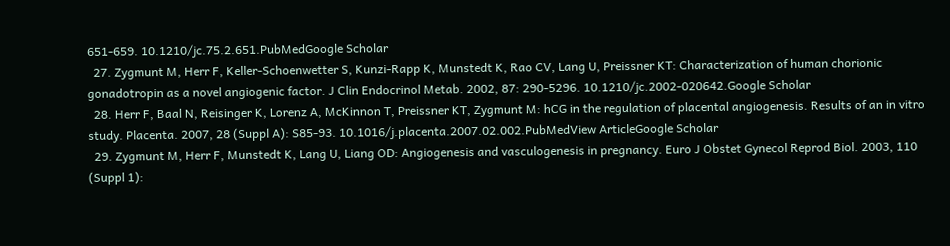651-659. 10.1210/jc.75.2.651.PubMedGoogle Scholar
  27. Zygmunt M, Herr F, Keller-Schoenwetter S, Kunzi-Rapp K, Munstedt K, Rao CV, Lang U, Preissner KT: Characterization of human chorionic gonadotropin as a novel angiogenic factor. J Clin Endocrinol Metab. 2002, 87: 290-5296. 10.1210/jc.2002-020642.Google Scholar
  28. Herr F, Baal N, Reisinger K, Lorenz A, McKinnon T, Preissner KT, Zygmunt M: hCG in the regulation of placental angiogenesis. Results of an in vitro study. Placenta. 2007, 28 (Suppl A): S85-93. 10.1016/j.placenta.2007.02.002.PubMedView ArticleGoogle Scholar
  29. Zygmunt M, Herr F, Munstedt K, Lang U, Liang OD: Angiogenesis and vasculogenesis in pregnancy. Euro J Obstet Gynecol Reprod Biol. 2003, 110 (Suppl 1):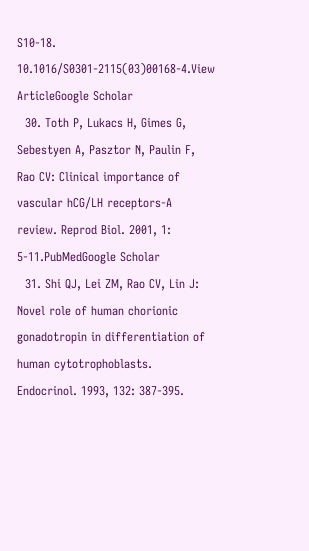S10-18. 10.1016/S0301-2115(03)00168-4.View ArticleGoogle Scholar
  30. Toth P, Lukacs H, Gimes G, Sebestyen A, Pasztor N, Paulin F, Rao CV: Clinical importance of vascular hCG/LH receptors-A review. Reprod Biol. 2001, 1: 5-11.PubMedGoogle Scholar
  31. Shi QJ, Lei ZM, Rao CV, Lin J: Novel role of human chorionic gonadotropin in differentiation of human cytotrophoblasts. Endocrinol. 1993, 132: 387-395.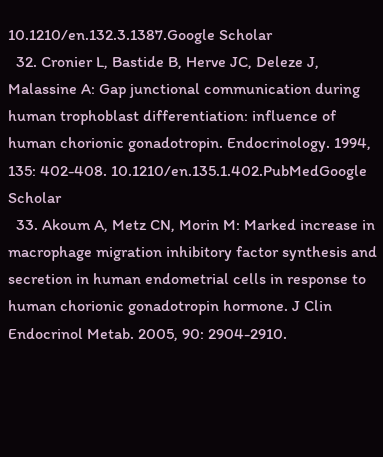10.1210/en.132.3.1387.Google Scholar
  32. Cronier L, Bastide B, Herve JC, Deleze J, Malassine A: Gap junctional communication during human trophoblast differentiation: influence of human chorionic gonadotropin. Endocrinology. 1994, 135: 402-408. 10.1210/en.135.1.402.PubMedGoogle Scholar
  33. Akoum A, Metz CN, Morin M: Marked increase in macrophage migration inhibitory factor synthesis and secretion in human endometrial cells in response to human chorionic gonadotropin hormone. J Clin Endocrinol Metab. 2005, 90: 2904-2910.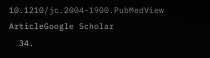10.1210/jc.2004-1900.PubMedView ArticleGoogle Scholar
  34.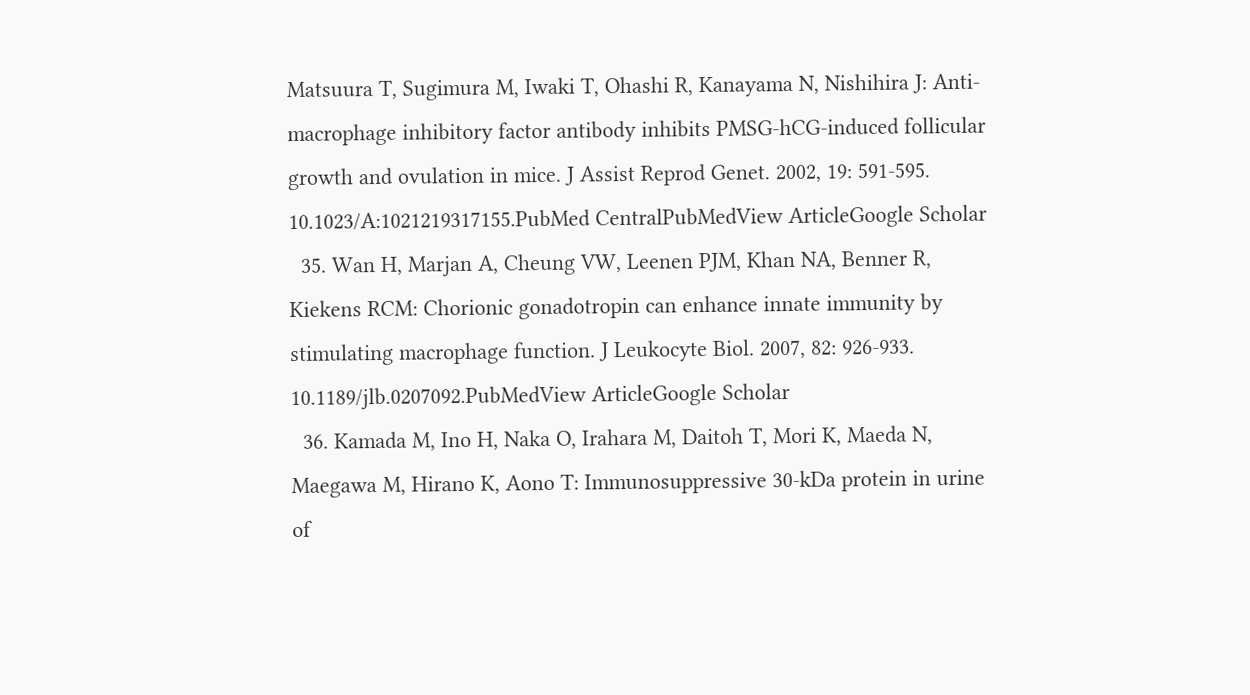Matsuura T, Sugimura M, Iwaki T, Ohashi R, Kanayama N, Nishihira J: Anti-macrophage inhibitory factor antibody inhibits PMSG-hCG-induced follicular growth and ovulation in mice. J Assist Reprod Genet. 2002, 19: 591-595. 10.1023/A:1021219317155.PubMed CentralPubMedView ArticleGoogle Scholar
  35. Wan H, Marjan A, Cheung VW, Leenen PJM, Khan NA, Benner R, Kiekens RCM: Chorionic gonadotropin can enhance innate immunity by stimulating macrophage function. J Leukocyte Biol. 2007, 82: 926-933. 10.1189/jlb.0207092.PubMedView ArticleGoogle Scholar
  36. Kamada M, Ino H, Naka O, Irahara M, Daitoh T, Mori K, Maeda N, Maegawa M, Hirano K, Aono T: Immunosuppressive 30-kDa protein in urine of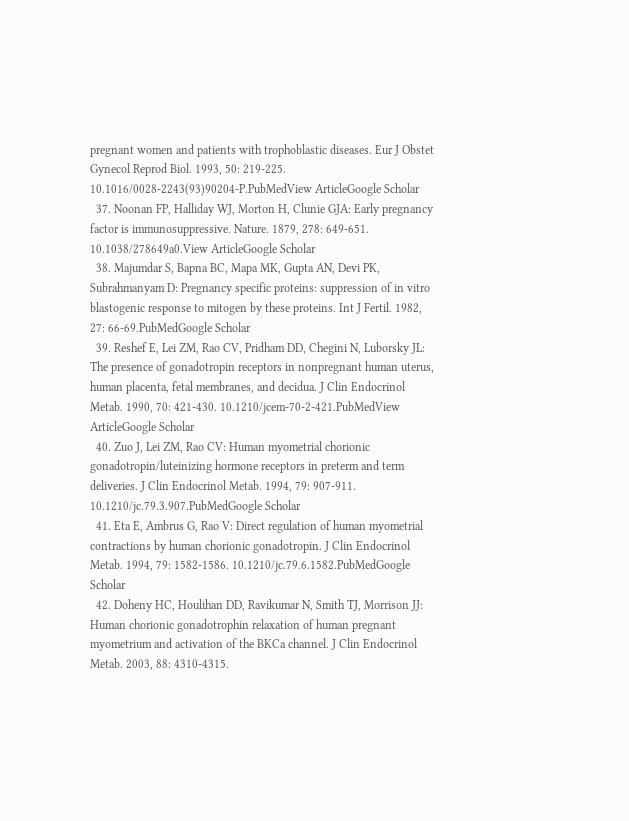pregnant women and patients with trophoblastic diseases. Eur J Obstet Gynecol Reprod Biol. 1993, 50: 219-225. 10.1016/0028-2243(93)90204-P.PubMedView ArticleGoogle Scholar
  37. Noonan FP, Halliday WJ, Morton H, Clunie GJA: Early pregnancy factor is immunosuppressive. Nature. 1879, 278: 649-651. 10.1038/278649a0.View ArticleGoogle Scholar
  38. Majumdar S, Bapna BC, Mapa MK, Gupta AN, Devi PK, Subrahmanyam D: Pregnancy specific proteins: suppression of in vitro blastogenic response to mitogen by these proteins. Int J Fertil. 1982, 27: 66-69.PubMedGoogle Scholar
  39. Reshef E, Lei ZM, Rao CV, Pridham DD, Chegini N, Luborsky JL: The presence of gonadotropin receptors in nonpregnant human uterus, human placenta, fetal membranes, and decidua. J Clin Endocrinol Metab. 1990, 70: 421-430. 10.1210/jcem-70-2-421.PubMedView ArticleGoogle Scholar
  40. Zuo J, Lei ZM, Rao CV: Human myometrial chorionic gonadotropin/luteinizing hormone receptors in preterm and term deliveries. J Clin Endocrinol Metab. 1994, 79: 907-911. 10.1210/jc.79.3.907.PubMedGoogle Scholar
  41. Eta E, Ambrus G, Rao V: Direct regulation of human myometrial contractions by human chorionic gonadotropin. J Clin Endocrinol Metab. 1994, 79: 1582-1586. 10.1210/jc.79.6.1582.PubMedGoogle Scholar
  42. Doheny HC, Houlihan DD, Ravikumar N, Smith TJ, Morrison JJ: Human chorionic gonadotrophin relaxation of human pregnant myometrium and activation of the BKCa channel. J Clin Endocrinol Metab. 2003, 88: 4310-4315.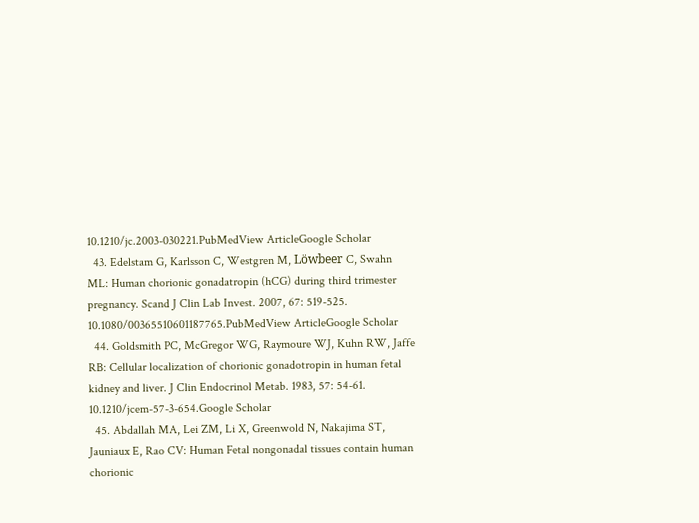10.1210/jc.2003-030221.PubMedView ArticleGoogle Scholar
  43. Edelstam G, Karlsson C, Westgren M, Löwbeer C, Swahn ML: Human chorionic gonadatropin (hCG) during third trimester pregnancy. Scand J Clin Lab Invest. 2007, 67: 519-525. 10.1080/00365510601187765.PubMedView ArticleGoogle Scholar
  44. Goldsmith PC, McGregor WG, Raymoure WJ, Kuhn RW, Jaffe RB: Cellular localization of chorionic gonadotropin in human fetal kidney and liver. J Clin Endocrinol Metab. 1983, 57: 54-61. 10.1210/jcem-57-3-654.Google Scholar
  45. Abdallah MA, Lei ZM, Li X, Greenwold N, Nakajima ST, Jauniaux E, Rao CV: Human Fetal nongonadal tissues contain human chorionic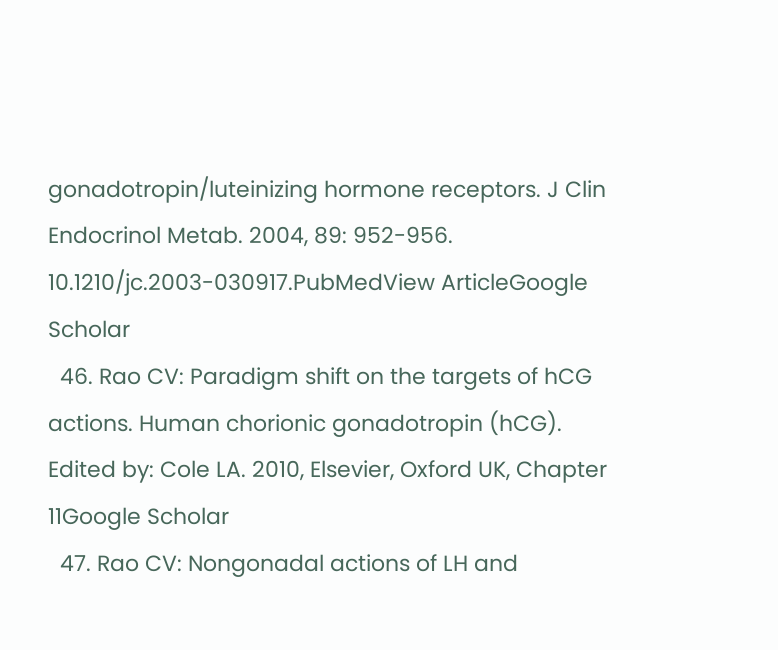gonadotropin/luteinizing hormone receptors. J Clin Endocrinol Metab. 2004, 89: 952-956. 10.1210/jc.2003-030917.PubMedView ArticleGoogle Scholar
  46. Rao CV: Paradigm shift on the targets of hCG actions. Human chorionic gonadotropin (hCG). Edited by: Cole LA. 2010, Elsevier, Oxford UK, Chapter 11Google Scholar
  47. Rao CV: Nongonadal actions of LH and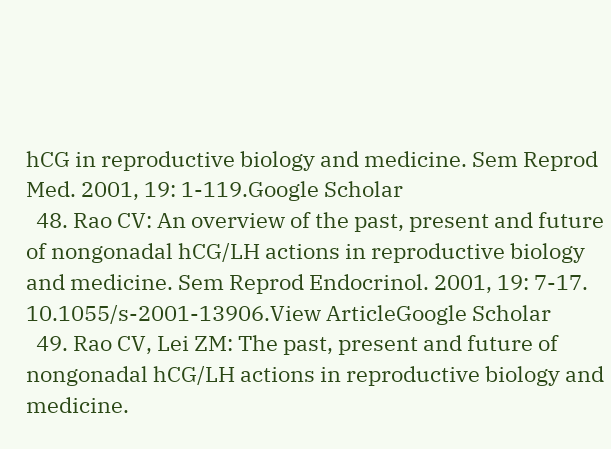hCG in reproductive biology and medicine. Sem Reprod Med. 2001, 19: 1-119.Google Scholar
  48. Rao CV: An overview of the past, present and future of nongonadal hCG/LH actions in reproductive biology and medicine. Sem Reprod Endocrinol. 2001, 19: 7-17. 10.1055/s-2001-13906.View ArticleGoogle Scholar
  49. Rao CV, Lei ZM: The past, present and future of nongonadal hCG/LH actions in reproductive biology and medicine.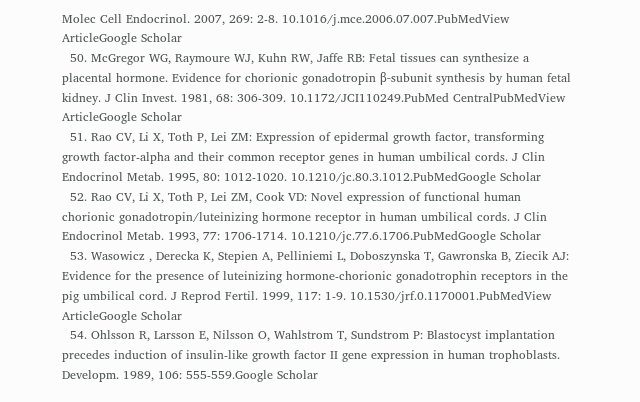Molec Cell Endocrinol. 2007, 269: 2-8. 10.1016/j.mce.2006.07.007.PubMedView ArticleGoogle Scholar
  50. McGregor WG, Raymoure WJ, Kuhn RW, Jaffe RB: Fetal tissues can synthesize a placental hormone. Evidence for chorionic gonadotropin β-subunit synthesis by human fetal kidney. J Clin Invest. 1981, 68: 306-309. 10.1172/JCI110249.PubMed CentralPubMedView ArticleGoogle Scholar
  51. Rao CV, Li X, Toth P, Lei ZM: Expression of epidermal growth factor, transforming growth factor-alpha and their common receptor genes in human umbilical cords. J Clin Endocrinol Metab. 1995, 80: 1012-1020. 10.1210/jc.80.3.1012.PubMedGoogle Scholar
  52. Rao CV, Li X, Toth P, Lei ZM, Cook VD: Novel expression of functional human chorionic gonadotropin/luteinizing hormone receptor in human umbilical cords. J Clin Endocrinol Metab. 1993, 77: 1706-1714. 10.1210/jc.77.6.1706.PubMedGoogle Scholar
  53. Wasowicz , Derecka K, Stepien A, Pelliniemi L, Doboszynska T, Gawronska B, Ziecik AJ: Evidence for the presence of luteinizing hormone-chorionic gonadotrophin receptors in the pig umbilical cord. J Reprod Fertil. 1999, 117: 1-9. 10.1530/jrf.0.1170001.PubMedView ArticleGoogle Scholar
  54. Ohlsson R, Larsson E, Nilsson O, Wahlstrom T, Sundstrom P: Blastocyst implantation precedes induction of insulin-like growth factor II gene expression in human trophoblasts. Developm. 1989, 106: 555-559.Google Scholar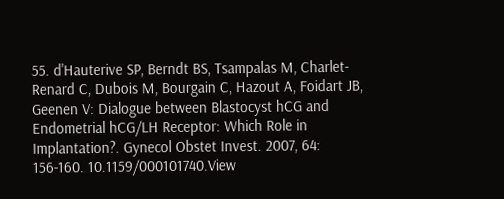55. d'Hauterive SP, Berndt BS, Tsampalas M, Charlet-Renard C, Dubois M, Bourgain C, Hazout A, Foidart JB, Geenen V: Dialogue between Blastocyst hCG and Endometrial hCG/LH Receptor: Which Role in Implantation?. Gynecol Obstet Invest. 2007, 64: 156-160. 10.1159/000101740.View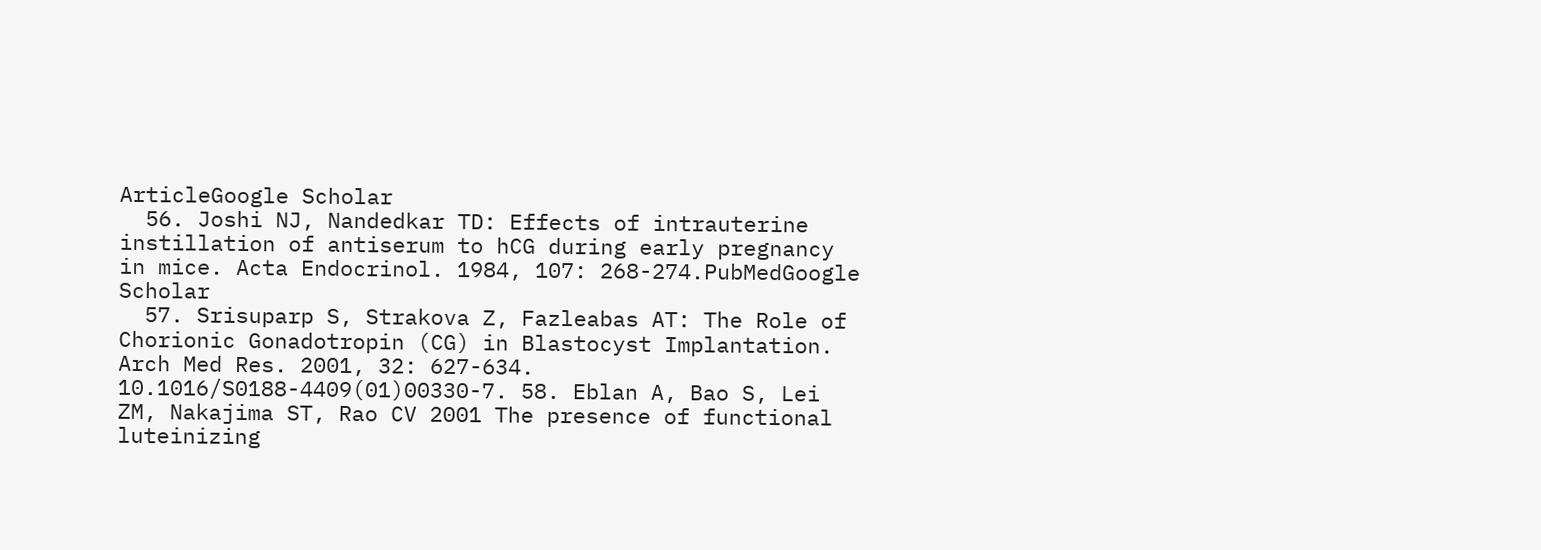ArticleGoogle Scholar
  56. Joshi NJ, Nandedkar TD: Effects of intrauterine instillation of antiserum to hCG during early pregnancy in mice. Acta Endocrinol. 1984, 107: 268-274.PubMedGoogle Scholar
  57. Srisuparp S, Strakova Z, Fazleabas AT: The Role of Chorionic Gonadotropin (CG) in Blastocyst Implantation. Arch Med Res. 2001, 32: 627-634. 10.1016/S0188-4409(01)00330-7. 58. Eblan A, Bao S, Lei ZM, Nakajima ST, Rao CV 2001 The presence of functional luteinizing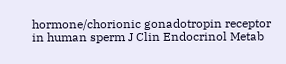hormone/chorionic gonadotropin receptor in human sperm J Clin Endocrinol Metab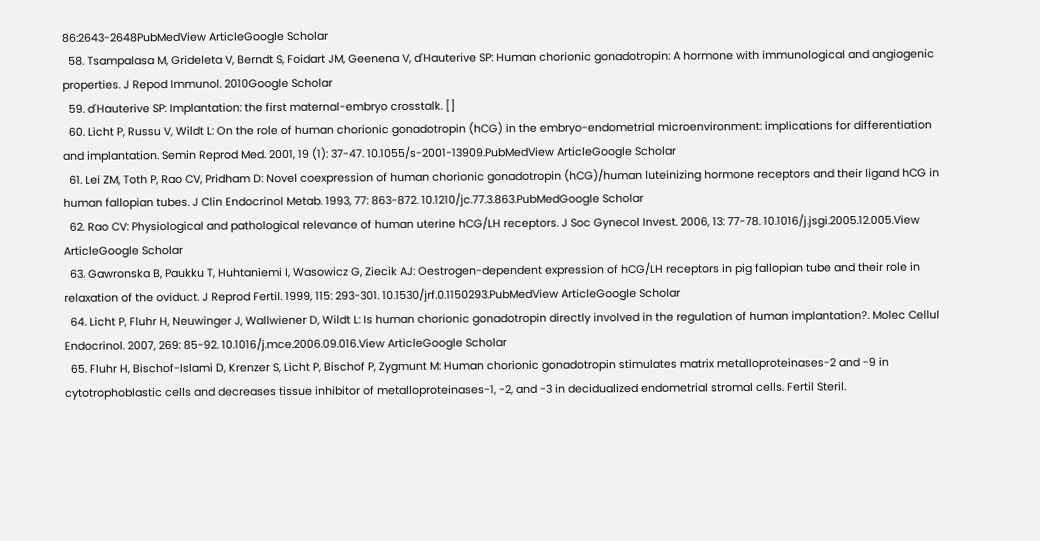86:2643-2648PubMedView ArticleGoogle Scholar
  58. Tsampalasa M, Grideleta V, Berndt S, Foidart JM, Geenena V, d'Hauterive SP: Human chorionic gonadotropin: A hormone with immunological and angiogenic properties. J Repod Immunol. 2010Google Scholar
  59. d'Hauterive SP: Implantation: the first maternal-embryo crosstalk. []
  60. Licht P, Russu V, Wildt L: On the role of human chorionic gonadotropin (hCG) in the embryo-endometrial microenvironment: implications for differentiation and implantation. Semin Reprod Med. 2001, 19 (1): 37-47. 10.1055/s-2001-13909.PubMedView ArticleGoogle Scholar
  61. Lei ZM, Toth P, Rao CV, Pridham D: Novel coexpression of human chorionic gonadotropin (hCG)/human luteinizing hormone receptors and their ligand hCG in human fallopian tubes. J Clin Endocrinol Metab. 1993, 77: 863-872. 10.1210/jc.77.3.863.PubMedGoogle Scholar
  62. Rao CV: Physiological and pathological relevance of human uterine hCG/LH receptors. J Soc Gynecol Invest. 2006, 13: 77-78. 10.1016/j.jsgi.2005.12.005.View ArticleGoogle Scholar
  63. Gawronska B, Paukku T, Huhtaniemi I, Wasowicz G, Ziecik AJ: Oestrogen-dependent expression of hCG/LH receptors in pig fallopian tube and their role in relaxation of the oviduct. J Reprod Fertil. 1999, 115: 293-301. 10.1530/jrf.0.1150293.PubMedView ArticleGoogle Scholar
  64. Licht P, Fluhr H, Neuwinger J, Wallwiener D, Wildt L: Is human chorionic gonadotropin directly involved in the regulation of human implantation?. Molec Cellul Endocrinol. 2007, 269: 85-92. 10.1016/j.mce.2006.09.016.View ArticleGoogle Scholar
  65. Fluhr H, Bischof-Islami D, Krenzer S, Licht P, Bischof P, Zygmunt M: Human chorionic gonadotropin stimulates matrix metalloproteinases-2 and -9 in cytotrophoblastic cells and decreases tissue inhibitor of metalloproteinases-1, -2, and -3 in decidualized endometrial stromal cells. Fertil Steril.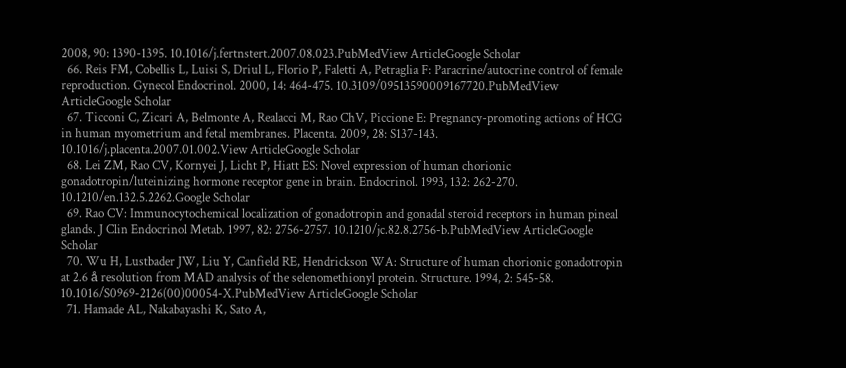2008, 90: 1390-1395. 10.1016/j.fertnstert.2007.08.023.PubMedView ArticleGoogle Scholar
  66. Reis FM, Cobellis L, Luisi S, Driul L, Florio P, Faletti A, Petraglia F: Paracrine/autocrine control of female reproduction. Gynecol Endocrinol. 2000, 14: 464-475. 10.3109/09513590009167720.PubMedView ArticleGoogle Scholar
  67. Ticconi C, Zicari A, Belmonte A, Realacci M, Rao ChV, Piccione E: Pregnancy-promoting actions of HCG in human myometrium and fetal membranes. Placenta. 2009, 28: S137-143. 10.1016/j.placenta.2007.01.002.View ArticleGoogle Scholar
  68. Lei ZM, Rao CV, Kornyei J, Licht P, Hiatt ES: Novel expression of human chorionic gonadotropin/luteinizing hormone receptor gene in brain. Endocrinol. 1993, 132: 262-270. 10.1210/en.132.5.2262.Google Scholar
  69. Rao CV: Immunocytochemical localization of gonadotropin and gonadal steroid receptors in human pineal glands. J Clin Endocrinol Metab. 1997, 82: 2756-2757. 10.1210/jc.82.8.2756-b.PubMedView ArticleGoogle Scholar
  70. Wu H, Lustbader JW, Liu Y, Canfield RE, Hendrickson WA: Structure of human chorionic gonadotropin at 2.6 å resolution from MAD analysis of the selenomethionyl protein. Structure. 1994, 2: 545-58. 10.1016/S0969-2126(00)00054-X.PubMedView ArticleGoogle Scholar
  71. Hamade AL, Nakabayashi K, Sato A,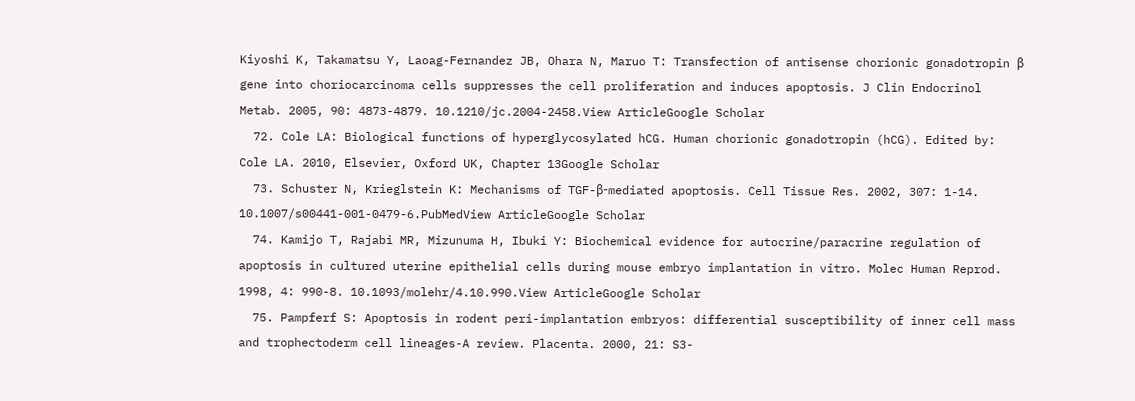Kiyoshi K, Takamatsu Y, Laoag-Fernandez JB, Ohara N, Maruo T: Transfection of antisense chorionic gonadotropin β gene into choriocarcinoma cells suppresses the cell proliferation and induces apoptosis. J Clin Endocrinol Metab. 2005, 90: 4873-4879. 10.1210/jc.2004-2458.View ArticleGoogle Scholar
  72. Cole LA: Biological functions of hyperglycosylated hCG. Human chorionic gonadotropin (hCG). Edited by: Cole LA. 2010, Elsevier, Oxford UK, Chapter 13Google Scholar
  73. Schuster N, Krieglstein K: Mechanisms of TGF-β-mediated apoptosis. Cell Tissue Res. 2002, 307: 1-14. 10.1007/s00441-001-0479-6.PubMedView ArticleGoogle Scholar
  74. Kamijo T, Rajabi MR, Mizunuma H, Ibuki Y: Biochemical evidence for autocrine/paracrine regulation of apoptosis in cultured uterine epithelial cells during mouse embryo implantation in vitro. Molec Human Reprod. 1998, 4: 990-8. 10.1093/molehr/4.10.990.View ArticleGoogle Scholar
  75. Pampferf S: Apoptosis in rodent peri-implantation embryos: differential susceptibility of inner cell mass and trophectoderm cell lineages-A review. Placenta. 2000, 21: S3-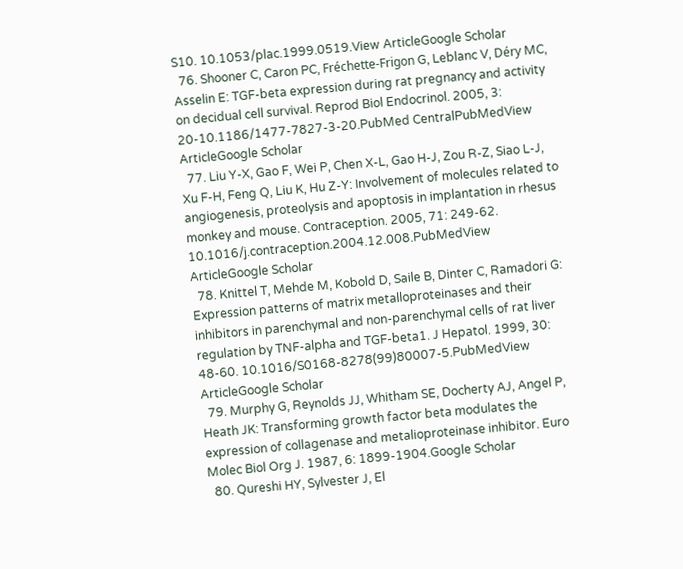S10. 10.1053/plac.1999.0519.View ArticleGoogle Scholar
  76. Shooner C, Caron PC, Fréchette-Frigon G, Leblanc V, Déry MC, Asselin E: TGF-beta expression during rat pregnancy and activity on decidual cell survival. Reprod Biol Endocrinol. 2005, 3: 20-10.1186/1477-7827-3-20.PubMed CentralPubMedView ArticleGoogle Scholar
  77. Liu Y-X, Gao F, Wei P, Chen X-L, Gao H-J, Zou R-Z, Siao L-J, Xu F-H, Feng Q, Liu K, Hu Z-Y: Involvement of molecules related to angiogenesis, proteolysis and apoptosis in implantation in rhesus monkey and mouse. Contraception. 2005, 71: 249-62. 10.1016/j.contraception.2004.12.008.PubMedView ArticleGoogle Scholar
  78. Knittel T, Mehde M, Kobold D, Saile B, Dinter C, Ramadori G: Expression patterns of matrix metalloproteinases and their inhibitors in parenchymal and non-parenchymal cells of rat liver regulation by TNF-alpha and TGF-beta1. J Hepatol. 1999, 30: 48-60. 10.1016/S0168-8278(99)80007-5.PubMedView ArticleGoogle Scholar
  79. Murphy G, Reynolds JJ, Whitham SE, Docherty AJ, Angel P, Heath JK: Transforming growth factor beta modulates the expression of collagenase and metalioproteinase inhibitor. Euro Molec Biol Org J. 1987, 6: 1899-1904.Google Scholar
  80. Qureshi HY, Sylvester J, El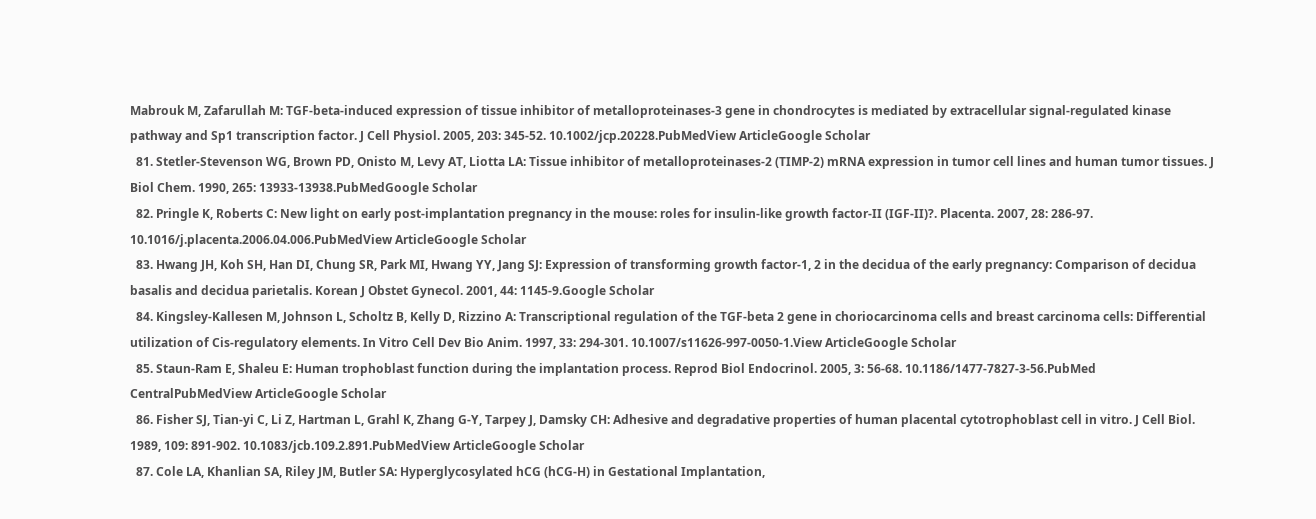Mabrouk M, Zafarullah M: TGF-beta-induced expression of tissue inhibitor of metalloproteinases-3 gene in chondrocytes is mediated by extracellular signal-regulated kinase pathway and Sp1 transcription factor. J Cell Physiol. 2005, 203: 345-52. 10.1002/jcp.20228.PubMedView ArticleGoogle Scholar
  81. Stetler-Stevenson WG, Brown PD, Onisto M, Levy AT, Liotta LA: Tissue inhibitor of metalloproteinases-2 (TIMP-2) mRNA expression in tumor cell lines and human tumor tissues. J Biol Chem. 1990, 265: 13933-13938.PubMedGoogle Scholar
  82. Pringle K, Roberts C: New light on early post-implantation pregnancy in the mouse: roles for insulin-like growth factor-II (IGF-II)?. Placenta. 2007, 28: 286-97. 10.1016/j.placenta.2006.04.006.PubMedView ArticleGoogle Scholar
  83. Hwang JH, Koh SH, Han DI, Chung SR, Park MI, Hwang YY, Jang SJ: Expression of transforming growth factor-1, 2 in the decidua of the early pregnancy: Comparison of decidua basalis and decidua parietalis. Korean J Obstet Gynecol. 2001, 44: 1145-9.Google Scholar
  84. Kingsley-Kallesen M, Johnson L, Scholtz B, Kelly D, Rizzino A: Transcriptional regulation of the TGF-beta 2 gene in choriocarcinoma cells and breast carcinoma cells: Differential utilization of Cis-regulatory elements. In Vitro Cell Dev Bio Anim. 1997, 33: 294-301. 10.1007/s11626-997-0050-1.View ArticleGoogle Scholar
  85. Staun-Ram E, Shaleu E: Human trophoblast function during the implantation process. Reprod Biol Endocrinol. 2005, 3: 56-68. 10.1186/1477-7827-3-56.PubMed CentralPubMedView ArticleGoogle Scholar
  86. Fisher SJ, Tian-yi C, Li Z, Hartman L, Grahl K, Zhang G-Y, Tarpey J, Damsky CH: Adhesive and degradative properties of human placental cytotrophoblast cell in vitro. J Cell Biol. 1989, 109: 891-902. 10.1083/jcb.109.2.891.PubMedView ArticleGoogle Scholar
  87. Cole LA, Khanlian SA, Riley JM, Butler SA: Hyperglycosylated hCG (hCG-H) in Gestational Implantation,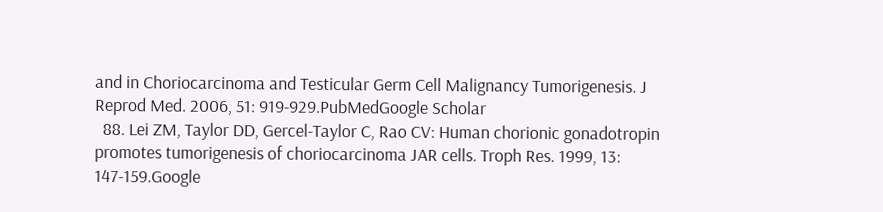and in Choriocarcinoma and Testicular Germ Cell Malignancy Tumorigenesis. J Reprod Med. 2006, 51: 919-929.PubMedGoogle Scholar
  88. Lei ZM, Taylor DD, Gercel-Taylor C, Rao CV: Human chorionic gonadotropin promotes tumorigenesis of choriocarcinoma JAR cells. Troph Res. 1999, 13: 147-159.Google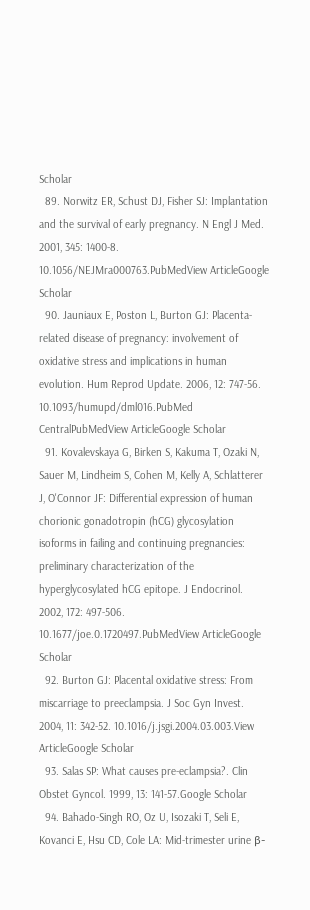Scholar
  89. Norwitz ER, Schust DJ, Fisher SJ: Implantation and the survival of early pregnancy. N Engl J Med. 2001, 345: 1400-8. 10.1056/NEJMra000763.PubMedView ArticleGoogle Scholar
  90. Jauniaux E, Poston L, Burton GJ: Placenta-related disease of pregnancy: involvement of oxidative stress and implications in human evolution. Hum Reprod Update. 2006, 12: 747-56. 10.1093/humupd/dml016.PubMed CentralPubMedView ArticleGoogle Scholar
  91. Kovalevskaya G, Birken S, Kakuma T, Ozaki N, Sauer M, Lindheim S, Cohen M, Kelly A, Schlatterer J, O'Connor JF: Differential expression of human chorionic gonadotropin (hCG) glycosylation isoforms in failing and continuing pregnancies: preliminary characterization of the hyperglycosylated hCG epitope. J Endocrinol. 2002, 172: 497-506. 10.1677/joe.0.1720497.PubMedView ArticleGoogle Scholar
  92. Burton GJ: Placental oxidative stress: From miscarriage to preeclampsia. J Soc Gyn Invest. 2004, 11: 342-52. 10.1016/j.jsgi.2004.03.003.View ArticleGoogle Scholar
  93. Salas SP: What causes pre-eclampsia?. Clin Obstet Gyncol. 1999, 13: 141-57.Google Scholar
  94. Bahado-Singh RO, Oz U, Isozaki T, Seli E, Kovanci E, Hsu CD, Cole LA: Mid-trimester urine β-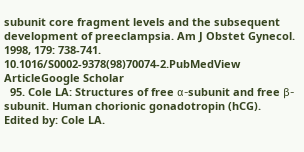subunit core fragment levels and the subsequent development of preeclampsia. Am J Obstet Gynecol. 1998, 179: 738-741. 10.1016/S0002-9378(98)70074-2.PubMedView ArticleGoogle Scholar
  95. Cole LA: Structures of free α-subunit and free β-subunit. Human chorionic gonadotropin (hCG). Edited by: Cole LA.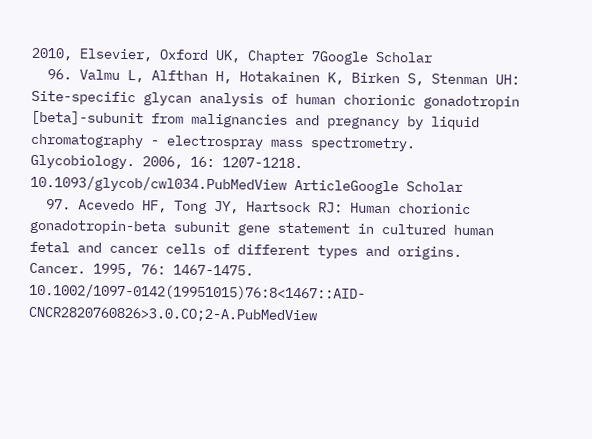2010, Elsevier, Oxford UK, Chapter 7Google Scholar
  96. Valmu L, Alfthan H, Hotakainen K, Birken S, Stenman UH: Site-specific glycan analysis of human chorionic gonadotropin [beta]-subunit from malignancies and pregnancy by liquid chromatography - electrospray mass spectrometry. Glycobiology. 2006, 16: 1207-1218. 10.1093/glycob/cwl034.PubMedView ArticleGoogle Scholar
  97. Acevedo HF, Tong JY, Hartsock RJ: Human chorionic gonadotropin-beta subunit gene statement in cultured human fetal and cancer cells of different types and origins. Cancer. 1995, 76: 1467-1475. 10.1002/1097-0142(19951015)76:8<1467::AID-CNCR2820760826>3.0.CO;2-A.PubMedView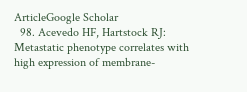ArticleGoogle Scholar
  98. Acevedo HF, Hartstock RJ: Metastatic phenotype correlates with high expression of membrane-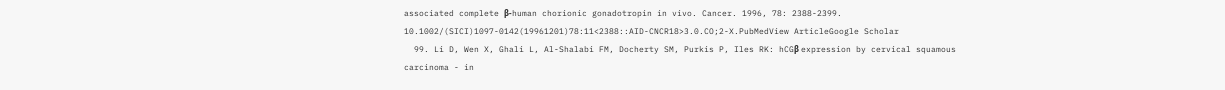associated complete β-human chorionic gonadotropin in vivo. Cancer. 1996, 78: 2388-2399. 10.1002/(SICI)1097-0142(19961201)78:11<2388::AID-CNCR18>3.0.CO;2-X.PubMedView ArticleGoogle Scholar
  99. Li D, Wen X, Ghali L, Al-Shalabi FM, Docherty SM, Purkis P, Iles RK: hCGβ expression by cervical squamous carcinoma - in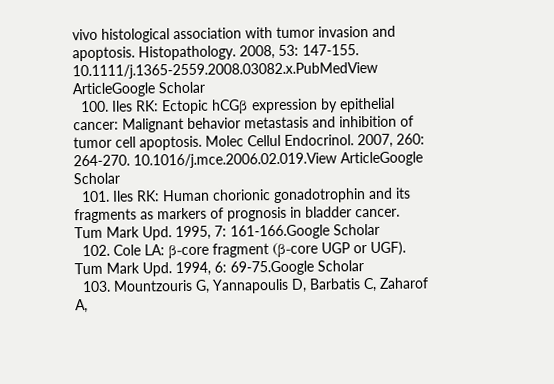vivo histological association with tumor invasion and apoptosis. Histopathology. 2008, 53: 147-155. 10.1111/j.1365-2559.2008.03082.x.PubMedView ArticleGoogle Scholar
  100. Iles RK: Ectopic hCGβ expression by epithelial cancer: Malignant behavior metastasis and inhibition of tumor cell apoptosis. Molec Cellul Endocrinol. 2007, 260: 264-270. 10.1016/j.mce.2006.02.019.View ArticleGoogle Scholar
  101. Iles RK: Human chorionic gonadotrophin and its fragments as markers of prognosis in bladder cancer. Tum Mark Upd. 1995, 7: 161-166.Google Scholar
  102. Cole LA: β-core fragment (β-core UGP or UGF). Tum Mark Upd. 1994, 6: 69-75.Google Scholar
  103. Mountzouris G, Yannapoulis D, Barbatis C, Zaharof A,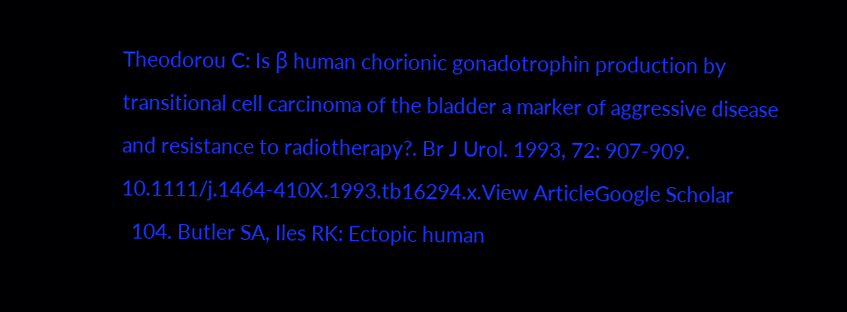Theodorou C: Is β human chorionic gonadotrophin production by transitional cell carcinoma of the bladder a marker of aggressive disease and resistance to radiotherapy?. Br J Urol. 1993, 72: 907-909. 10.1111/j.1464-410X.1993.tb16294.x.View ArticleGoogle Scholar
  104. Butler SA, Iles RK: Ectopic human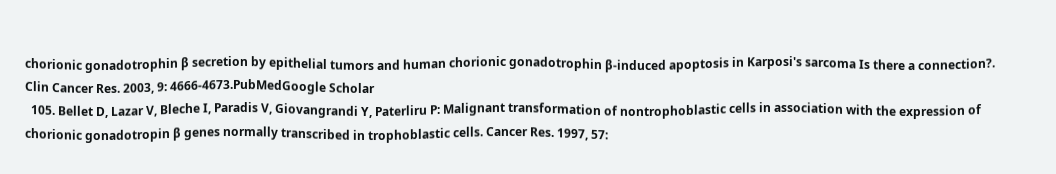chorionic gonadotrophin β secretion by epithelial tumors and human chorionic gonadotrophin β-induced apoptosis in Karposi's sarcoma Is there a connection?. Clin Cancer Res. 2003, 9: 4666-4673.PubMedGoogle Scholar
  105. Bellet D, Lazar V, Bleche I, Paradis V, Giovangrandi Y, Paterliru P: Malignant transformation of nontrophoblastic cells in association with the expression of chorionic gonadotropin β genes normally transcribed in trophoblastic cells. Cancer Res. 1997, 57: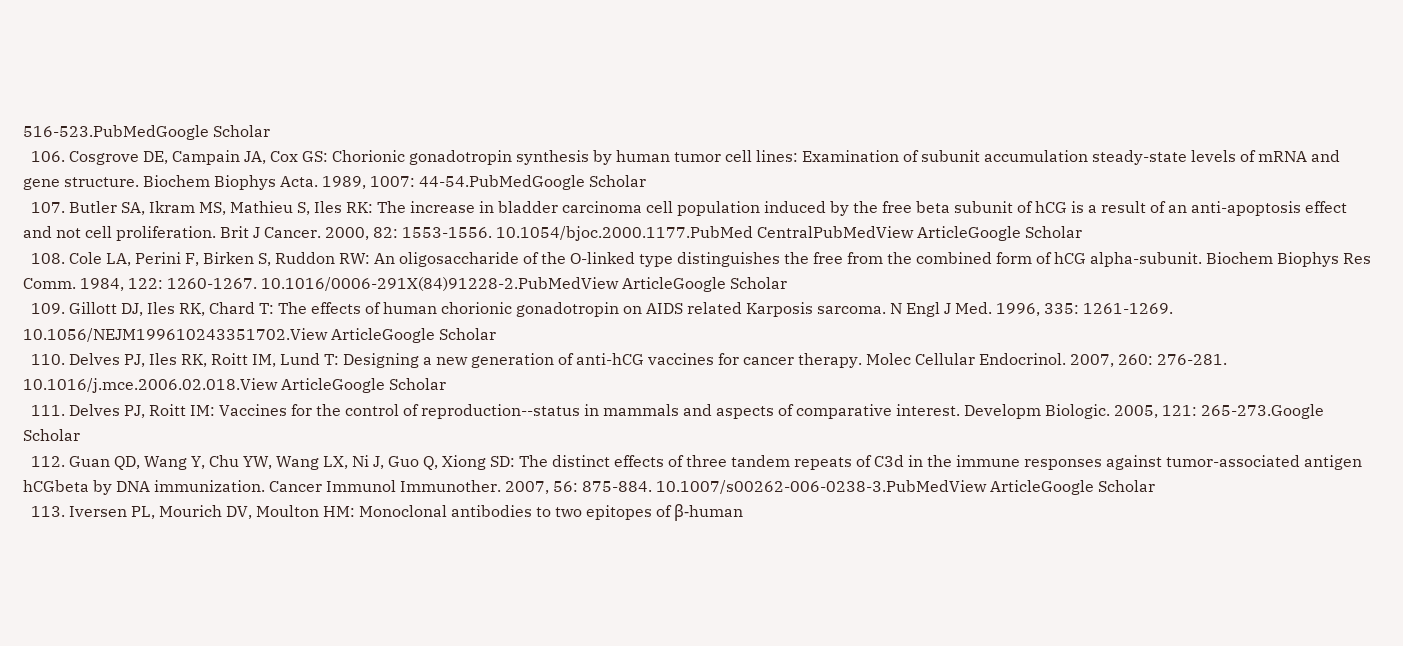516-523.PubMedGoogle Scholar
  106. Cosgrove DE, Campain JA, Cox GS: Chorionic gonadotropin synthesis by human tumor cell lines: Examination of subunit accumulation steady-state levels of mRNA and gene structure. Biochem Biophys Acta. 1989, 1007: 44-54.PubMedGoogle Scholar
  107. Butler SA, Ikram MS, Mathieu S, Iles RK: The increase in bladder carcinoma cell population induced by the free beta subunit of hCG is a result of an anti-apoptosis effect and not cell proliferation. Brit J Cancer. 2000, 82: 1553-1556. 10.1054/bjoc.2000.1177.PubMed CentralPubMedView ArticleGoogle Scholar
  108. Cole LA, Perini F, Birken S, Ruddon RW: An oligosaccharide of the O-linked type distinguishes the free from the combined form of hCG alpha-subunit. Biochem Biophys Res Comm. 1984, 122: 1260-1267. 10.1016/0006-291X(84)91228-2.PubMedView ArticleGoogle Scholar
  109. Gillott DJ, Iles RK, Chard T: The effects of human chorionic gonadotropin on AIDS related Karposis sarcoma. N Engl J Med. 1996, 335: 1261-1269. 10.1056/NEJM199610243351702.View ArticleGoogle Scholar
  110. Delves PJ, Iles RK, Roitt IM, Lund T: Designing a new generation of anti-hCG vaccines for cancer therapy. Molec Cellular Endocrinol. 2007, 260: 276-281. 10.1016/j.mce.2006.02.018.View ArticleGoogle Scholar
  111. Delves PJ, Roitt IM: Vaccines for the control of reproduction--status in mammals and aspects of comparative interest. Developm Biologic. 2005, 121: 265-273.Google Scholar
  112. Guan QD, Wang Y, Chu YW, Wang LX, Ni J, Guo Q, Xiong SD: The distinct effects of three tandem repeats of C3d in the immune responses against tumor-associated antigen hCGbeta by DNA immunization. Cancer Immunol Immunother. 2007, 56: 875-884. 10.1007/s00262-006-0238-3.PubMedView ArticleGoogle Scholar
  113. Iversen PL, Mourich DV, Moulton HM: Monoclonal antibodies to two epitopes of β-human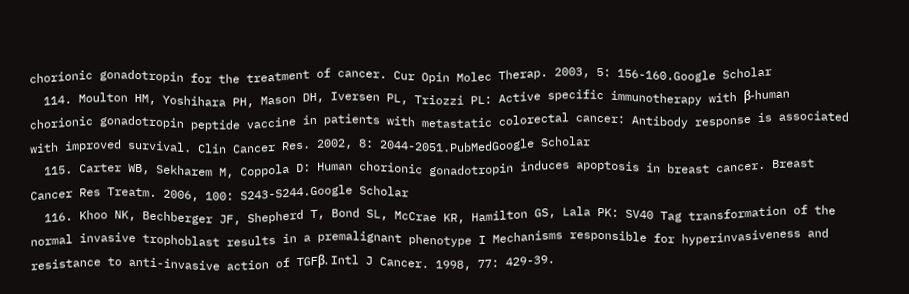chorionic gonadotropin for the treatment of cancer. Cur Opin Molec Therap. 2003, 5: 156-160.Google Scholar
  114. Moulton HM, Yoshihara PH, Mason DH, Iversen PL, Triozzi PL: Active specific immunotherapy with β-human chorionic gonadotropin peptide vaccine in patients with metastatic colorectal cancer: Antibody response is associated with improved survival. Clin Cancer Res. 2002, 8: 2044-2051.PubMedGoogle Scholar
  115. Carter WB, Sekharem M, Coppola D: Human chorionic gonadotropin induces apoptosis in breast cancer. Breast Cancer Res Treatm. 2006, 100: S243-S244.Google Scholar
  116. Khoo NK, Bechberger JF, Shepherd T, Bond SL, McCrae KR, Hamilton GS, Lala PK: SV40 Tag transformation of the normal invasive trophoblast results in a premalignant phenotype I Mechanisms responsible for hyperinvasiveness and resistance to anti-invasive action of TGFβ. Intl J Cancer. 1998, 77: 429-39.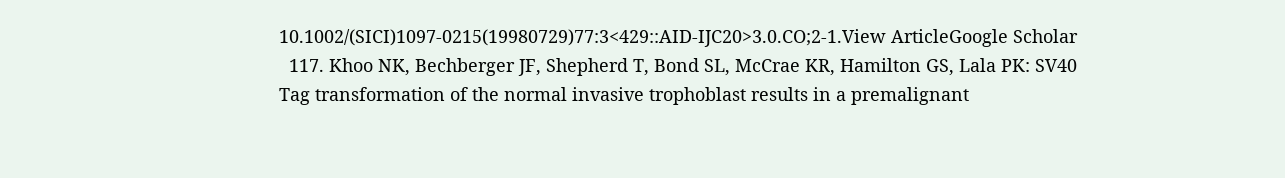10.1002/(SICI)1097-0215(19980729)77:3<429::AID-IJC20>3.0.CO;2-1.View ArticleGoogle Scholar
  117. Khoo NK, Bechberger JF, Shepherd T, Bond SL, McCrae KR, Hamilton GS, Lala PK: SV40 Tag transformation of the normal invasive trophoblast results in a premalignant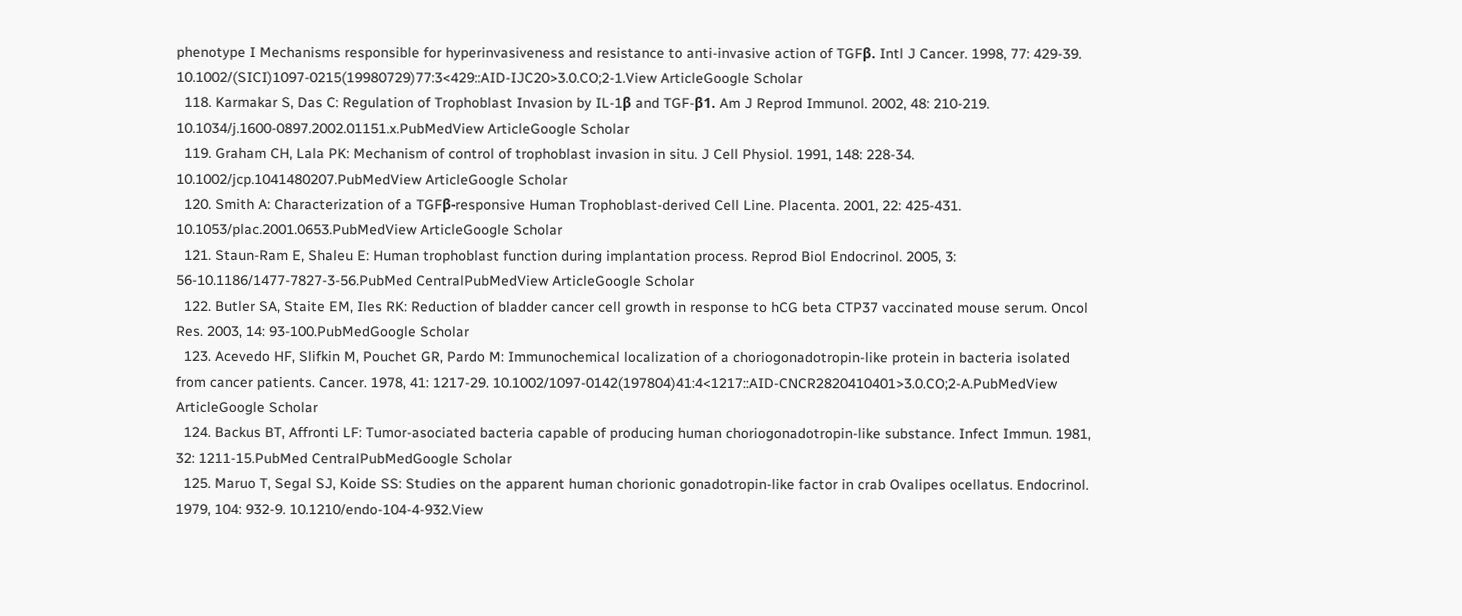phenotype I Mechanisms responsible for hyperinvasiveness and resistance to anti-invasive action of TGFβ. Intl J Cancer. 1998, 77: 429-39. 10.1002/(SICI)1097-0215(19980729)77:3<429::AID-IJC20>3.0.CO;2-1.View ArticleGoogle Scholar
  118. Karmakar S, Das C: Regulation of Trophoblast Invasion by IL-1β and TGF-β1. Am J Reprod Immunol. 2002, 48: 210-219. 10.1034/j.1600-0897.2002.01151.x.PubMedView ArticleGoogle Scholar
  119. Graham CH, Lala PK: Mechanism of control of trophoblast invasion in situ. J Cell Physiol. 1991, 148: 228-34. 10.1002/jcp.1041480207.PubMedView ArticleGoogle Scholar
  120. Smith A: Characterization of a TGFβ-responsive Human Trophoblast-derived Cell Line. Placenta. 2001, 22: 425-431. 10.1053/plac.2001.0653.PubMedView ArticleGoogle Scholar
  121. Staun-Ram E, Shaleu E: Human trophoblast function during implantation process. Reprod Biol Endocrinol. 2005, 3: 56-10.1186/1477-7827-3-56.PubMed CentralPubMedView ArticleGoogle Scholar
  122. Butler SA, Staite EM, Iles RK: Reduction of bladder cancer cell growth in response to hCG beta CTP37 vaccinated mouse serum. Oncol Res. 2003, 14: 93-100.PubMedGoogle Scholar
  123. Acevedo HF, Slifkin M, Pouchet GR, Pardo M: Immunochemical localization of a choriogonadotropin-like protein in bacteria isolated from cancer patients. Cancer. 1978, 41: 1217-29. 10.1002/1097-0142(197804)41:4<1217::AID-CNCR2820410401>3.0.CO;2-A.PubMedView ArticleGoogle Scholar
  124. Backus BT, Affronti LF: Tumor-asociated bacteria capable of producing human choriogonadotropin-like substance. Infect Immun. 1981, 32: 1211-15.PubMed CentralPubMedGoogle Scholar
  125. Maruo T, Segal SJ, Koide SS: Studies on the apparent human chorionic gonadotropin-like factor in crab Ovalipes ocellatus. Endocrinol. 1979, 104: 932-9. 10.1210/endo-104-4-932.View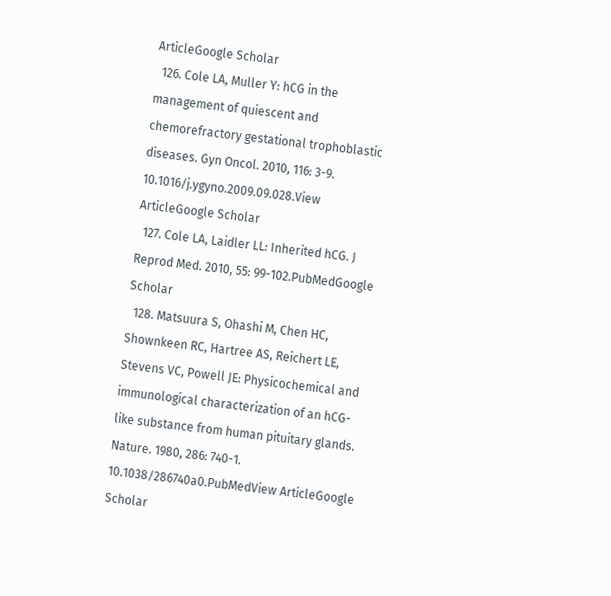ArticleGoogle Scholar
  126. Cole LA, Muller Y: hCG in the management of quiescent and chemorefractory gestational trophoblastic diseases. Gyn Oncol. 2010, 116: 3-9. 10.1016/j.ygyno.2009.09.028.View ArticleGoogle Scholar
  127. Cole LA, Laidler LL: Inherited hCG. J Reprod Med. 2010, 55: 99-102.PubMedGoogle Scholar
  128. Matsuura S, Ohashi M, Chen HC, Shownkeen RC, Hartree AS, Reichert LE, Stevens VC, Powell JE: Physicochemical and immunological characterization of an hCG-like substance from human pituitary glands. Nature. 1980, 286: 740-1. 10.1038/286740a0.PubMedView ArticleGoogle Scholar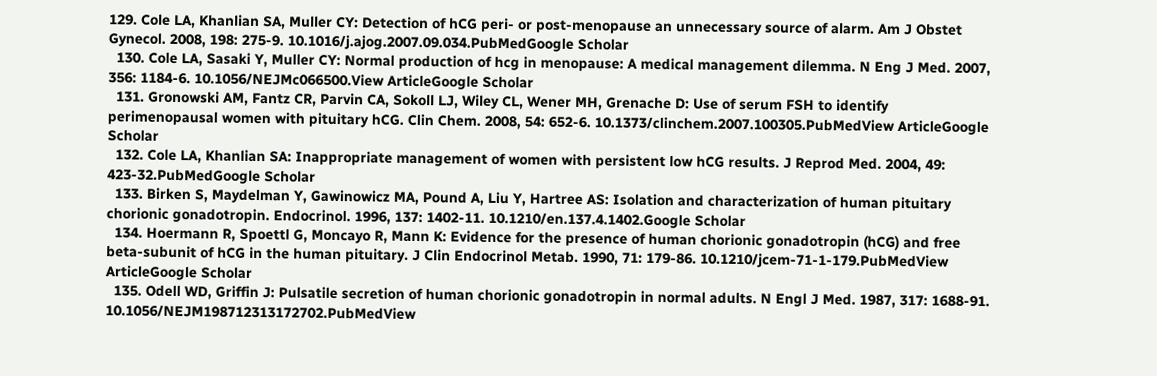129. Cole LA, Khanlian SA, Muller CY: Detection of hCG peri- or post-menopause an unnecessary source of alarm. Am J Obstet Gynecol. 2008, 198: 275-9. 10.1016/j.ajog.2007.09.034.PubMedGoogle Scholar
  130. Cole LA, Sasaki Y, Muller CY: Normal production of hcg in menopause: A medical management dilemma. N Eng J Med. 2007, 356: 1184-6. 10.1056/NEJMc066500.View ArticleGoogle Scholar
  131. Gronowski AM, Fantz CR, Parvin CA, Sokoll LJ, Wiley CL, Wener MH, Grenache D: Use of serum FSH to identify perimenopausal women with pituitary hCG. Clin Chem. 2008, 54: 652-6. 10.1373/clinchem.2007.100305.PubMedView ArticleGoogle Scholar
  132. Cole LA, Khanlian SA: Inappropriate management of women with persistent low hCG results. J Reprod Med. 2004, 49: 423-32.PubMedGoogle Scholar
  133. Birken S, Maydelman Y, Gawinowicz MA, Pound A, Liu Y, Hartree AS: Isolation and characterization of human pituitary chorionic gonadotropin. Endocrinol. 1996, 137: 1402-11. 10.1210/en.137.4.1402.Google Scholar
  134. Hoermann R, Spoettl G, Moncayo R, Mann K: Evidence for the presence of human chorionic gonadotropin (hCG) and free beta-subunit of hCG in the human pituitary. J Clin Endocrinol Metab. 1990, 71: 179-86. 10.1210/jcem-71-1-179.PubMedView ArticleGoogle Scholar
  135. Odell WD, Griffin J: Pulsatile secretion of human chorionic gonadotropin in normal adults. N Engl J Med. 1987, 317: 1688-91. 10.1056/NEJM198712313172702.PubMedView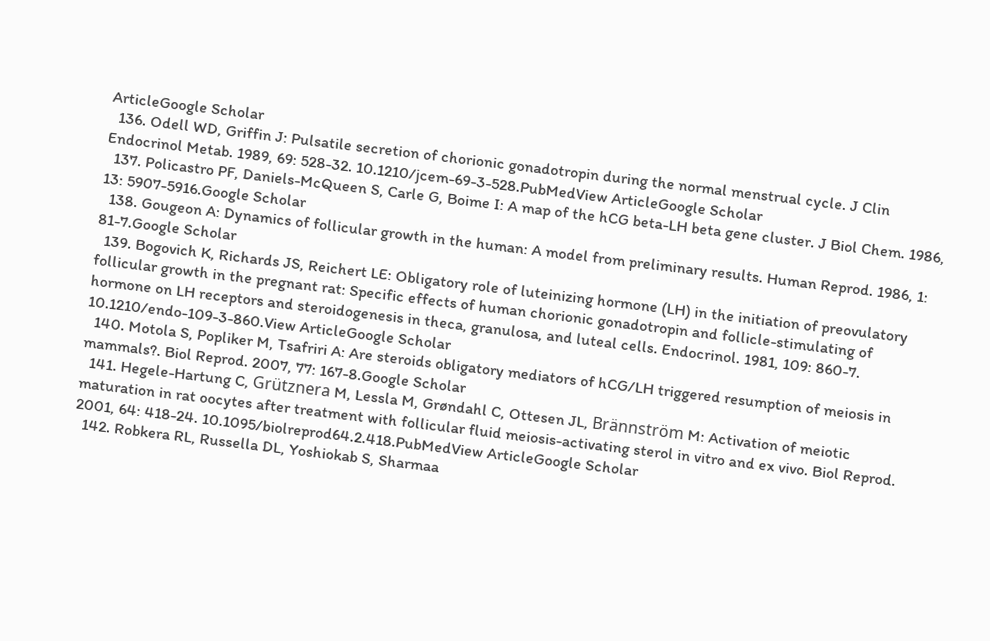ArticleGoogle Scholar
  136. Odell WD, Griffin J: Pulsatile secretion of chorionic gonadotropin during the normal menstrual cycle. J Clin Endocrinol Metab. 1989, 69: 528-32. 10.1210/jcem-69-3-528.PubMedView ArticleGoogle Scholar
  137. Policastro PF, Daniels-McQueen S, Carle G, Boime I: A map of the hCG beta-LH beta gene cluster. J Biol Chem. 1986, 13: 5907-5916.Google Scholar
  138. Gougeon A: Dynamics of follicular growth in the human: A model from preliminary results. Human Reprod. 1986, 1: 81-7.Google Scholar
  139. Bogovich K, Richards JS, Reichert LE: Obligatory role of luteinizing hormone (LH) in the initiation of preovulatory follicular growth in the pregnant rat: Specific effects of human chorionic gonadotropin and follicle-stimulating of hormone on LH receptors and steroidogenesis in theca, granulosa, and luteal cells. Endocrinol. 1981, 109: 860-7. 10.1210/endo-109-3-860.View ArticleGoogle Scholar
  140. Motola S, Popliker M, Tsafriri A: Are steroids obligatory mediators of hCG/LH triggered resumption of meiosis in mammals?. Biol Reprod. 2007, 77: 167-8.Google Scholar
  141. Hegele-Hartung C, Grütznera M, Lessla M, Grøndahl C, Ottesen JL, Brännström M: Activation of meiotic maturation in rat oocytes after treatment with follicular fluid meiosis-activating sterol in vitro and ex vivo. Biol Reprod. 2001, 64: 418-24. 10.1095/biolreprod64.2.418.PubMedView ArticleGoogle Scholar
  142. Robkera RL, Russella DL, Yoshiokab S, Sharmaa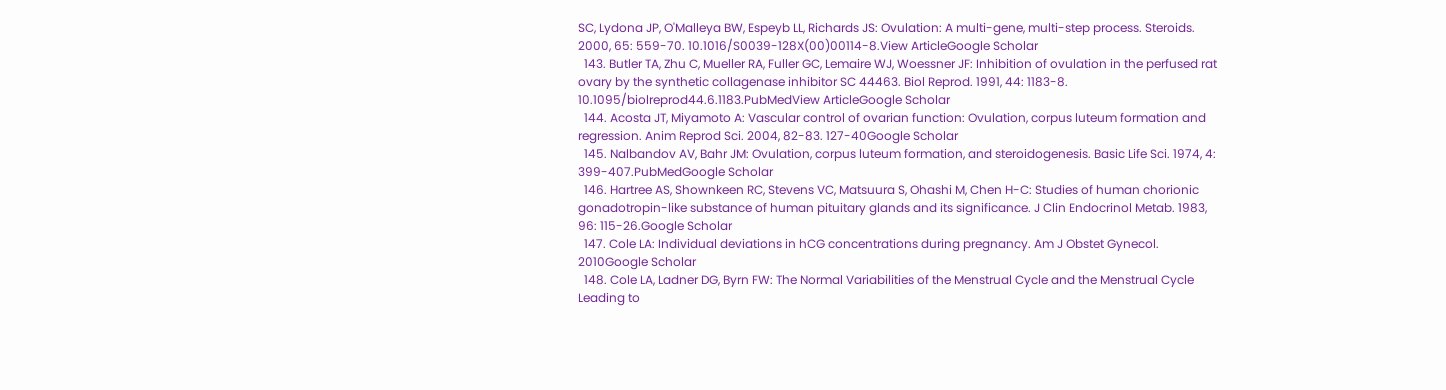SC, Lydona JP, O'Malleya BW, Espeyb LL, Richards JS: Ovulation: A multi-gene, multi-step process. Steroids. 2000, 65: 559-70. 10.1016/S0039-128X(00)00114-8.View ArticleGoogle Scholar
  143. Butler TA, Zhu C, Mueller RA, Fuller GC, Lemaire WJ, Woessner JF: Inhibition of ovulation in the perfused rat ovary by the synthetic collagenase inhibitor SC 44463. Biol Reprod. 1991, 44: 1183-8. 10.1095/biolreprod44.6.1183.PubMedView ArticleGoogle Scholar
  144. Acosta JT, Miyamoto A: Vascular control of ovarian function: Ovulation, corpus luteum formation and regression. Anim Reprod Sci. 2004, 82-83. 127-40Google Scholar
  145. Nalbandov AV, Bahr JM: Ovulation, corpus luteum formation, and steroidogenesis. Basic Life Sci. 1974, 4: 399-407.PubMedGoogle Scholar
  146. Hartree AS, Shownkeen RC, Stevens VC, Matsuura S, Ohashi M, Chen H-C: Studies of human chorionic gonadotropin-like substance of human pituitary glands and its significance. J Clin Endocrinol Metab. 1983, 96: 115-26.Google Scholar
  147. Cole LA: Individual deviations in hCG concentrations during pregnancy. Am J Obstet Gynecol. 2010Google Scholar
  148. Cole LA, Ladner DG, Byrn FW: The Normal Variabilities of the Menstrual Cycle and the Menstrual Cycle Leading to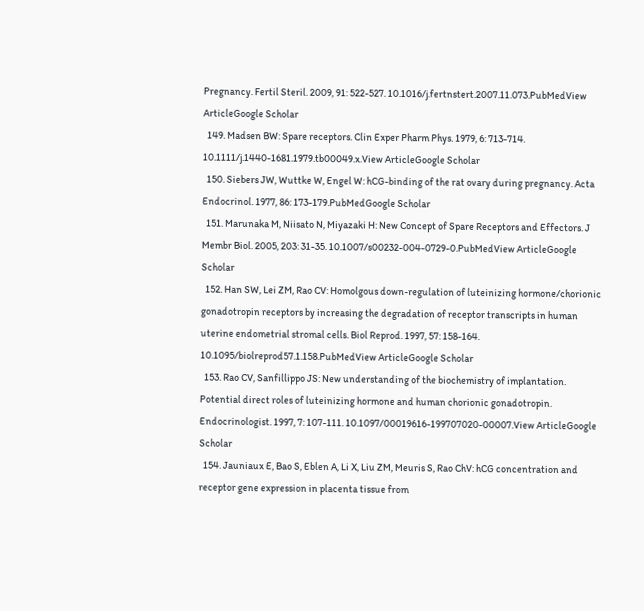Pregnancy. Fertil Steril. 2009, 91: 522-527. 10.1016/j.fertnstert.2007.11.073.PubMedView ArticleGoogle Scholar
  149. Madsen BW: Spare receptors. Clin Exper Pharm Phys. 1979, 6: 713-714. 10.1111/j.1440-1681.1979.tb00049.x.View ArticleGoogle Scholar
  150. Siebers JW, Wuttke W, Engel W: hCG-binding of the rat ovary during pregnancy. Acta Endocrinol. 1977, 86: 173-179.PubMedGoogle Scholar
  151. Marunaka M, Niisato N, Miyazaki H: New Concept of Spare Receptors and Effectors. J Membr Biol. 2005, 203: 31-35. 10.1007/s00232-004-0729-0.PubMedView ArticleGoogle Scholar
  152. Han SW, Lei ZM, Rao CV: Homolgous down-regulation of luteinizing hormone/chorionic gonadotropin receptors by increasing the degradation of receptor transcripts in human uterine endometrial stromal cells. Biol Reprod. 1997, 57: 158-164. 10.1095/biolreprod57.1.158.PubMedView ArticleGoogle Scholar
  153. Rao CV, Sanfillippo JS: New understanding of the biochemistry of implantation. Potential direct roles of luteinizing hormone and human chorionic gonadotropin. Endocrinologist. 1997, 7: 107-111. 10.1097/00019616-199707020-00007.View ArticleGoogle Scholar
  154. Jauniaux E, Bao S, Eblen A, Li X, Liu ZM, Meuris S, Rao ChV: hCG concentration and receptor gene expression in placenta tissue from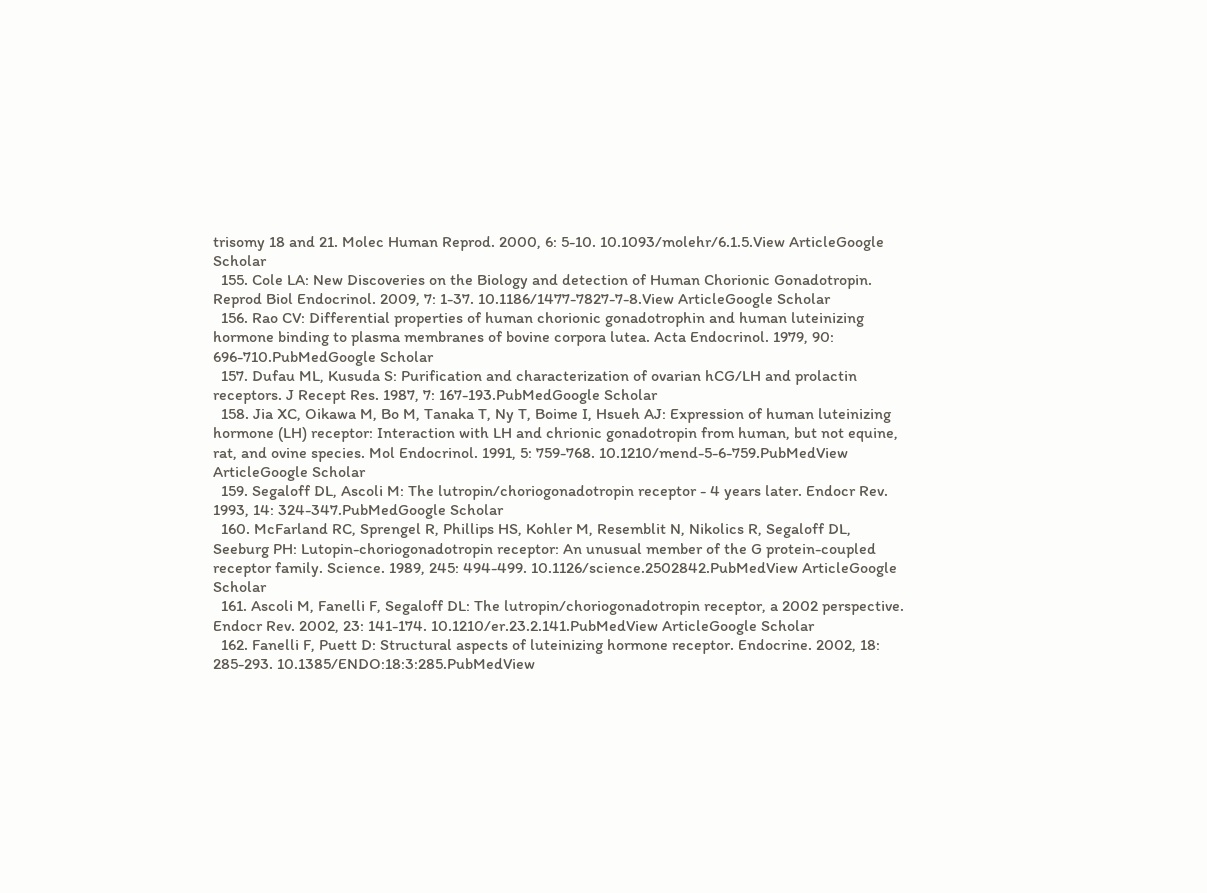trisomy 18 and 21. Molec Human Reprod. 2000, 6: 5-10. 10.1093/molehr/6.1.5.View ArticleGoogle Scholar
  155. Cole LA: New Discoveries on the Biology and detection of Human Chorionic Gonadotropin. Reprod Biol Endocrinol. 2009, 7: 1-37. 10.1186/1477-7827-7-8.View ArticleGoogle Scholar
  156. Rao CV: Differential properties of human chorionic gonadotrophin and human luteinizing hormone binding to plasma membranes of bovine corpora lutea. Acta Endocrinol. 1979, 90: 696-710.PubMedGoogle Scholar
  157. Dufau ML, Kusuda S: Purification and characterization of ovarian hCG/LH and prolactin receptors. J Recept Res. 1987, 7: 167-193.PubMedGoogle Scholar
  158. Jia XC, Oikawa M, Bo M, Tanaka T, Ny T, Boime I, Hsueh AJ: Expression of human luteinizing hormone (LH) receptor: Interaction with LH and chrionic gonadotropin from human, but not equine, rat, and ovine species. Mol Endocrinol. 1991, 5: 759-768. 10.1210/mend-5-6-759.PubMedView ArticleGoogle Scholar
  159. Segaloff DL, Ascoli M: The lutropin/choriogonadotropin receptor - 4 years later. Endocr Rev. 1993, 14: 324-347.PubMedGoogle Scholar
  160. McFarland RC, Sprengel R, Phillips HS, Kohler M, Resemblit N, Nikolics R, Segaloff DL, Seeburg PH: Lutopin-choriogonadotropin receptor: An unusual member of the G protein-coupled receptor family. Science. 1989, 245: 494-499. 10.1126/science.2502842.PubMedView ArticleGoogle Scholar
  161. Ascoli M, Fanelli F, Segaloff DL: The lutropin/choriogonadotropin receptor, a 2002 perspective. Endocr Rev. 2002, 23: 141-174. 10.1210/er.23.2.141.PubMedView ArticleGoogle Scholar
  162. Fanelli F, Puett D: Structural aspects of luteinizing hormone receptor. Endocrine. 2002, 18: 285-293. 10.1385/ENDO:18:3:285.PubMedView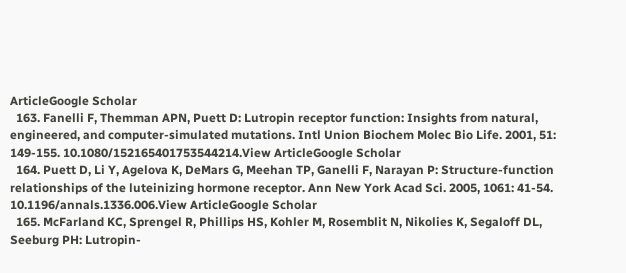ArticleGoogle Scholar
  163. Fanelli F, Themman APN, Puett D: Lutropin receptor function: Insights from natural, engineered, and computer-simulated mutations. Intl Union Biochem Molec Bio Life. 2001, 51: 149-155. 10.1080/152165401753544214.View ArticleGoogle Scholar
  164. Puett D, Li Y, Agelova K, DeMars G, Meehan TP, Ganelli F, Narayan P: Structure-function relationships of the luteinizing hormone receptor. Ann New York Acad Sci. 2005, 1061: 41-54. 10.1196/annals.1336.006.View ArticleGoogle Scholar
  165. McFarland KC, Sprengel R, Phillips HS, Kohler M, Rosemblit N, Nikolies K, Segaloff DL, Seeburg PH: Lutropin-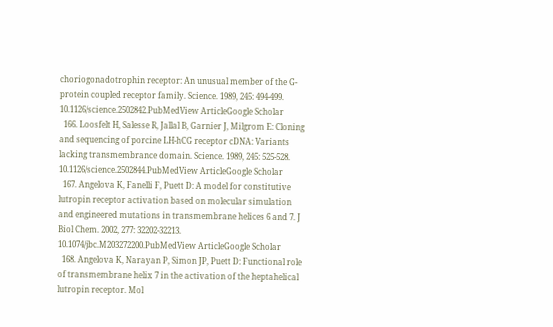choriogonadotrophin receptor: An unusual member of the G-protein coupled receptor family. Science. 1989, 245: 494-499. 10.1126/science.2502842.PubMedView ArticleGoogle Scholar
  166. Loosfelt H, Salesse R, Jallal B, Garnier J, Milgrom E: Cloning and sequencing of porcine LH-hCG receptor cDNA: Variants lacking transmembrance domain. Science. 1989, 245: 525-528. 10.1126/science.2502844.PubMedView ArticleGoogle Scholar
  167. Angelova K, Fanelli F, Puett D: A model for constitutive lutropin receptor activation based on molecular simulation and engineered mutations in transmembrane helices 6 and 7. J Biol Chem. 2002, 277: 32202-32213. 10.1074/jbc.M203272200.PubMedView ArticleGoogle Scholar
  168. Angelova K, Narayan P, Simon JP, Puett D: Functional role of transmembrane helix 7 in the activation of the heptahelical lutropin receptor. Mol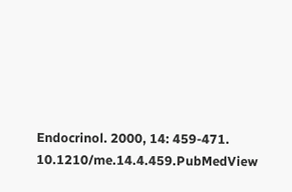Endocrinol. 2000, 14: 459-471. 10.1210/me.14.4.459.PubMedView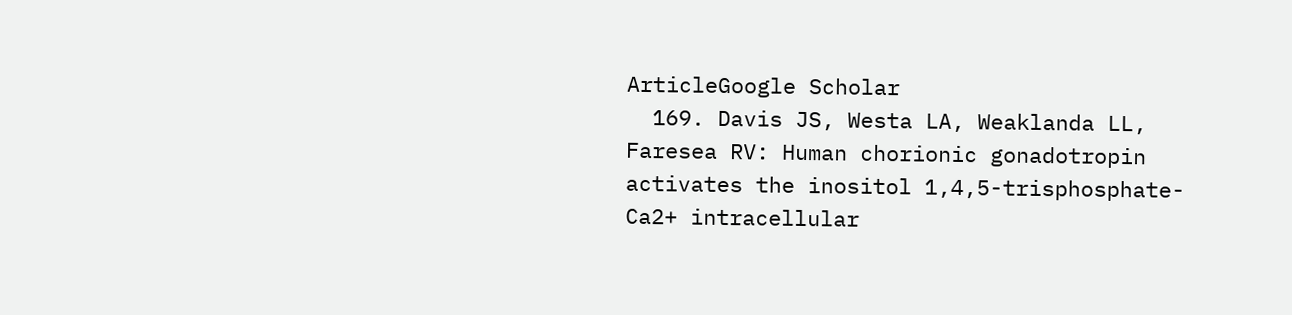ArticleGoogle Scholar
  169. Davis JS, Westa LA, Weaklanda LL, Faresea RV: Human chorionic gonadotropin activates the inositol 1,4,5-trisphosphate-Ca2+ intracellular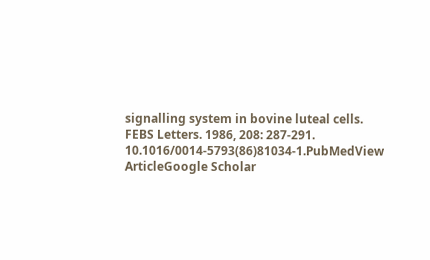signalling system in bovine luteal cells. FEBS Letters. 1986, 208: 287-291. 10.1016/0014-5793(86)81034-1.PubMedView ArticleGoogle Scholar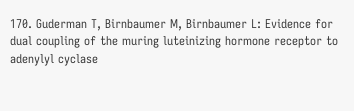170. Guderman T, Birnbaumer M, Birnbaumer L: Evidence for dual coupling of the muring luteinizing hormone receptor to adenylyl cyclase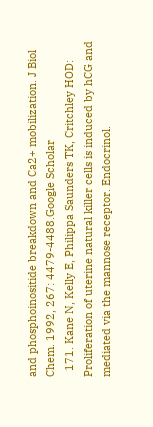and phosphoinositide breakdown and Ca2+ mobilization. J Biol Chem. 1992, 267: 4479-4488.Google Scholar
  171. Kane N, Kelly E, Philippa Saunders TK, Critchley HOD: Proliferation of uterine natural killer cells is induced by hCG and mediated via the mannose receptor. Endocrinol.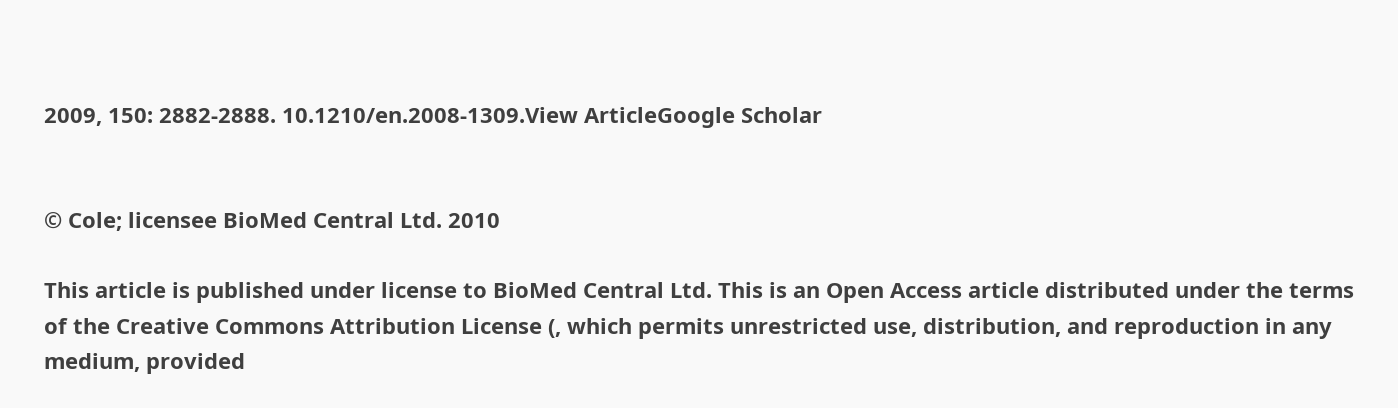2009, 150: 2882-2888. 10.1210/en.2008-1309.View ArticleGoogle Scholar


© Cole; licensee BioMed Central Ltd. 2010

This article is published under license to BioMed Central Ltd. This is an Open Access article distributed under the terms of the Creative Commons Attribution License (, which permits unrestricted use, distribution, and reproduction in any medium, provided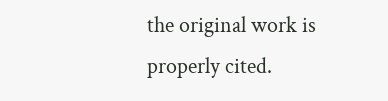the original work is properly cited.